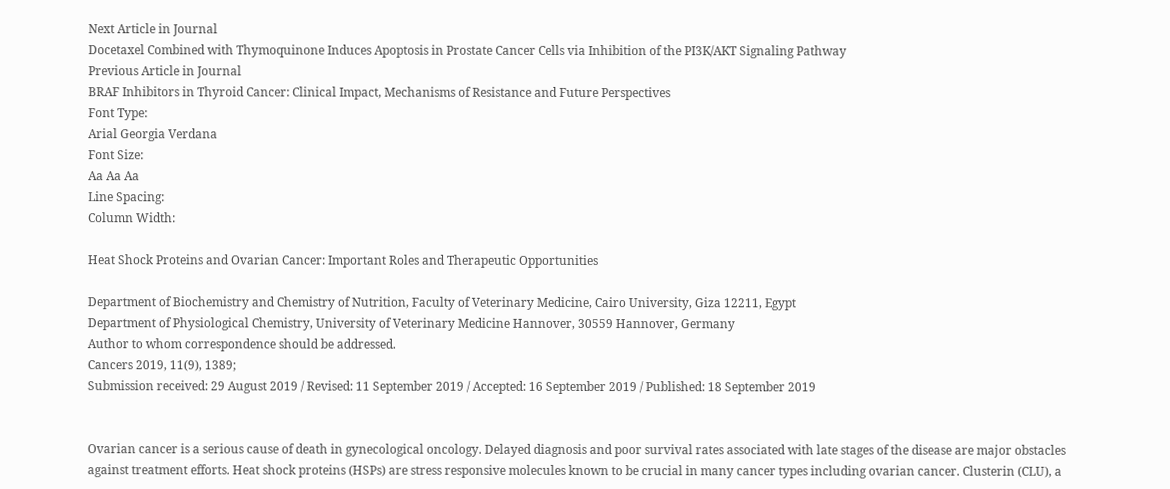Next Article in Journal
Docetaxel Combined with Thymoquinone Induces Apoptosis in Prostate Cancer Cells via Inhibition of the PI3K/AKT Signaling Pathway
Previous Article in Journal
BRAF Inhibitors in Thyroid Cancer: Clinical Impact, Mechanisms of Resistance and Future Perspectives
Font Type:
Arial Georgia Verdana
Font Size:
Aa Aa Aa
Line Spacing:
Column Width:

Heat Shock Proteins and Ovarian Cancer: Important Roles and Therapeutic Opportunities

Department of Biochemistry and Chemistry of Nutrition, Faculty of Veterinary Medicine, Cairo University, Giza 12211, Egypt
Department of Physiological Chemistry, University of Veterinary Medicine Hannover, 30559 Hannover, Germany
Author to whom correspondence should be addressed.
Cancers 2019, 11(9), 1389;
Submission received: 29 August 2019 / Revised: 11 September 2019 / Accepted: 16 September 2019 / Published: 18 September 2019


Ovarian cancer is a serious cause of death in gynecological oncology. Delayed diagnosis and poor survival rates associated with late stages of the disease are major obstacles against treatment efforts. Heat shock proteins (HSPs) are stress responsive molecules known to be crucial in many cancer types including ovarian cancer. Clusterin (CLU), a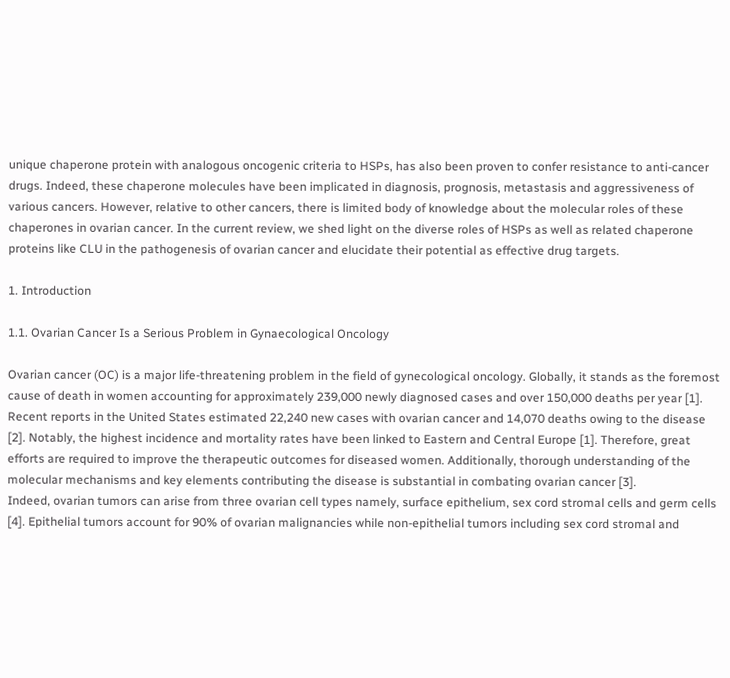unique chaperone protein with analogous oncogenic criteria to HSPs, has also been proven to confer resistance to anti-cancer drugs. Indeed, these chaperone molecules have been implicated in diagnosis, prognosis, metastasis and aggressiveness of various cancers. However, relative to other cancers, there is limited body of knowledge about the molecular roles of these chaperones in ovarian cancer. In the current review, we shed light on the diverse roles of HSPs as well as related chaperone proteins like CLU in the pathogenesis of ovarian cancer and elucidate their potential as effective drug targets.

1. Introduction

1.1. Ovarian Cancer Is a Serious Problem in Gynaecological Oncology

Ovarian cancer (OC) is a major life-threatening problem in the field of gynecological oncology. Globally, it stands as the foremost cause of death in women accounting for approximately 239,000 newly diagnosed cases and over 150,000 deaths per year [1]. Recent reports in the United States estimated 22,240 new cases with ovarian cancer and 14,070 deaths owing to the disease [2]. Notably, the highest incidence and mortality rates have been linked to Eastern and Central Europe [1]. Therefore, great efforts are required to improve the therapeutic outcomes for diseased women. Additionally, thorough understanding of the molecular mechanisms and key elements contributing the disease is substantial in combating ovarian cancer [3].
Indeed, ovarian tumors can arise from three ovarian cell types namely, surface epithelium, sex cord stromal cells and germ cells [4]. Epithelial tumors account for 90% of ovarian malignancies while non-epithelial tumors including sex cord stromal and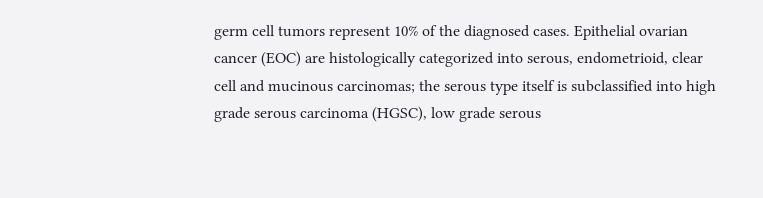germ cell tumors represent 10% of the diagnosed cases. Epithelial ovarian cancer (EOC) are histologically categorized into serous, endometrioid, clear cell and mucinous carcinomas; the serous type itself is subclassified into high grade serous carcinoma (HGSC), low grade serous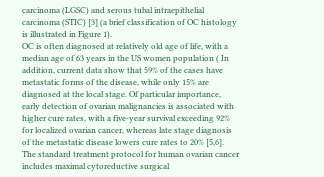carcinoma (LGSC) and serous tubal intraepithelial carcinoma (STIC) [3] (a brief classification of OC histology is illustrated in Figure 1).
OC is often diagnosed at relatively old age of life, with a median age of 63 years in the US women population ( In addition, current data show that 59% of the cases have metastatic forms of the disease, while only 15% are diagnosed at the local stage. Of particular importance, early detection of ovarian malignancies is associated with higher cure rates, with a five-year survival exceeding 92% for localized ovarian cancer, whereas late stage diagnosis of the metastatic disease lowers cure rates to 20% [5,6].
The standard treatment protocol for human ovarian cancer includes maximal cytoreductive surgical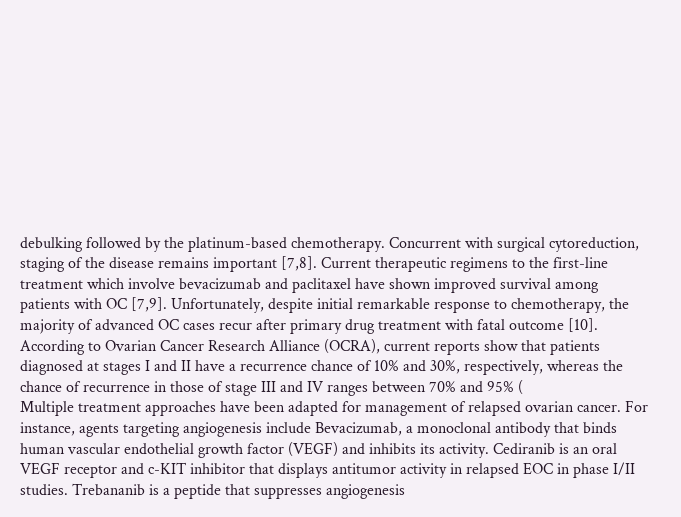debulking followed by the platinum-based chemotherapy. Concurrent with surgical cytoreduction, staging of the disease remains important [7,8]. Current therapeutic regimens to the first-line treatment which involve bevacizumab and paclitaxel have shown improved survival among patients with OC [7,9]. Unfortunately, despite initial remarkable response to chemotherapy, the majority of advanced OC cases recur after primary drug treatment with fatal outcome [10]. According to Ovarian Cancer Research Alliance (OCRA), current reports show that patients diagnosed at stages I and II have a recurrence chance of 10% and 30%, respectively, whereas the chance of recurrence in those of stage III and IV ranges between 70% and 95% (
Multiple treatment approaches have been adapted for management of relapsed ovarian cancer. For instance, agents targeting angiogenesis include Bevacizumab, a monoclonal antibody that binds human vascular endothelial growth factor (VEGF) and inhibits its activity. Cediranib is an oral VEGF receptor and c-KIT inhibitor that displays antitumor activity in relapsed EOC in phase I/II studies. Trebananib is a peptide that suppresses angiogenesis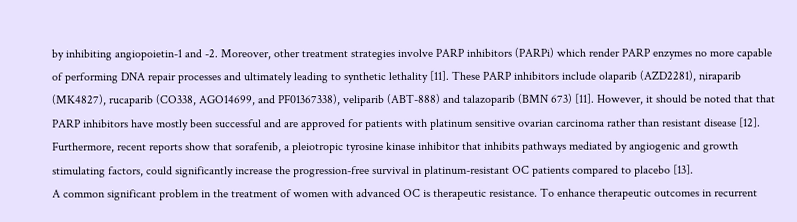by inhibiting angiopoietin-1 and -2. Moreover, other treatment strategies involve PARP inhibitors (PARPi) which render PARP enzymes no more capable of performing DNA repair processes and ultimately leading to synthetic lethality [11]. These PARP inhibitors include olaparib (AZD2281), niraparib (MK4827), rucaparib (CO338, AGO14699, and PF01367338), veliparib (ABT-888) and talazoparib (BMN 673) [11]. However, it should be noted that that PARP inhibitors have mostly been successful and are approved for patients with platinum sensitive ovarian carcinoma rather than resistant disease [12]. Furthermore, recent reports show that sorafenib, a pleiotropic tyrosine kinase inhibitor that inhibits pathways mediated by angiogenic and growth stimulating factors, could significantly increase the progression-free survival in platinum-resistant OC patients compared to placebo [13].
A common significant problem in the treatment of women with advanced OC is therapeutic resistance. To enhance therapeutic outcomes in recurrent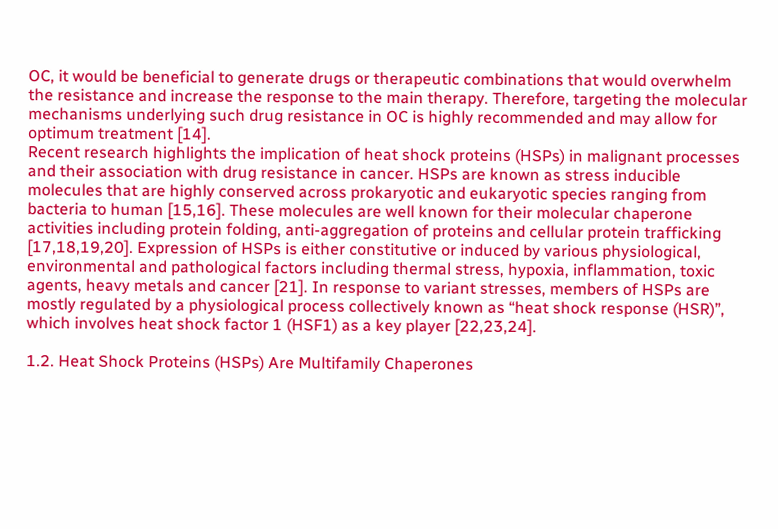OC, it would be beneficial to generate drugs or therapeutic combinations that would overwhelm the resistance and increase the response to the main therapy. Therefore, targeting the molecular mechanisms underlying such drug resistance in OC is highly recommended and may allow for optimum treatment [14].
Recent research highlights the implication of heat shock proteins (HSPs) in malignant processes and their association with drug resistance in cancer. HSPs are known as stress inducible molecules that are highly conserved across prokaryotic and eukaryotic species ranging from bacteria to human [15,16]. These molecules are well known for their molecular chaperone activities including protein folding, anti-aggregation of proteins and cellular protein trafficking [17,18,19,20]. Expression of HSPs is either constitutive or induced by various physiological, environmental and pathological factors including thermal stress, hypoxia, inflammation, toxic agents, heavy metals and cancer [21]. In response to variant stresses, members of HSPs are mostly regulated by a physiological process collectively known as “heat shock response (HSR)”, which involves heat shock factor 1 (HSF1) as a key player [22,23,24].

1.2. Heat Shock Proteins (HSPs) Are Multifamily Chaperones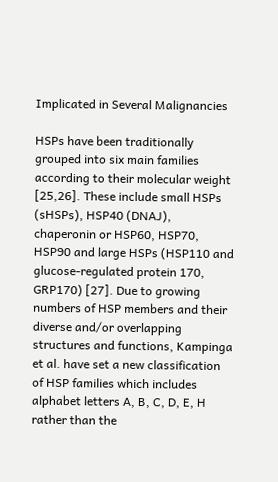Implicated in Several Malignancies

HSPs have been traditionally grouped into six main families according to their molecular weight [25,26]. These include small HSPs (sHSPs), HSP40 (DNAJ), chaperonin or HSP60, HSP70, HSP90 and large HSPs (HSP110 and glucose-regulated protein 170, GRP170) [27]. Due to growing numbers of HSP members and their diverse and/or overlapping structures and functions, Kampinga et al. have set a new classification of HSP families which includes alphabet letters A, B, C, D, E, H rather than the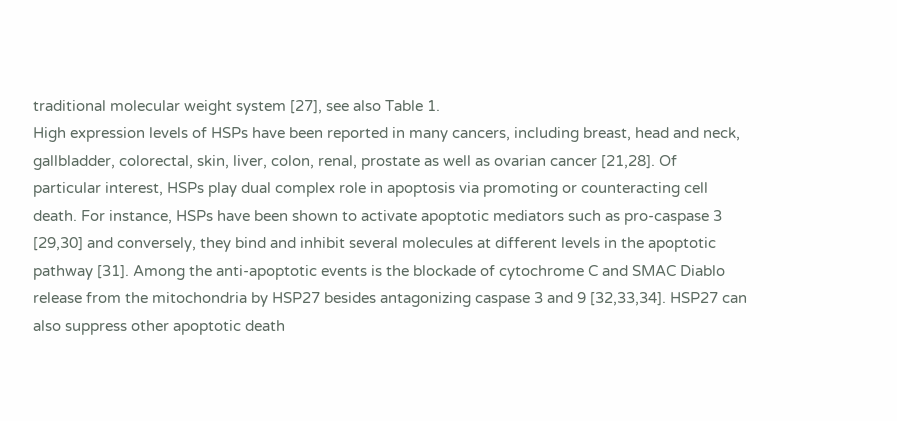traditional molecular weight system [27], see also Table 1.
High expression levels of HSPs have been reported in many cancers, including breast, head and neck, gallbladder, colorectal, skin, liver, colon, renal, prostate as well as ovarian cancer [21,28]. Of particular interest, HSPs play dual complex role in apoptosis via promoting or counteracting cell death. For instance, HSPs have been shown to activate apoptotic mediators such as pro-caspase 3 [29,30] and conversely, they bind and inhibit several molecules at different levels in the apoptotic pathway [31]. Among the anti-apoptotic events is the blockade of cytochrome C and SMAC Diablo release from the mitochondria by HSP27 besides antagonizing caspase 3 and 9 [32,33,34]. HSP27 can also suppress other apoptotic death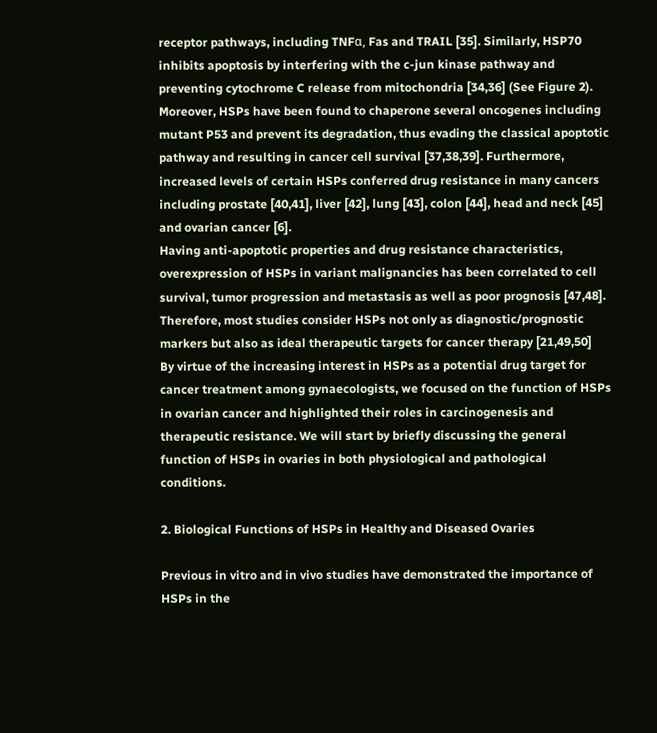receptor pathways, including TNFα, Fas and TRAIL [35]. Similarly, HSP70 inhibits apoptosis by interfering with the c-jun kinase pathway and preventing cytochrome C release from mitochondria [34,36] (See Figure 2). Moreover, HSPs have been found to chaperone several oncogenes including mutant P53 and prevent its degradation, thus evading the classical apoptotic pathway and resulting in cancer cell survival [37,38,39]. Furthermore, increased levels of certain HSPs conferred drug resistance in many cancers including prostate [40,41], liver [42], lung [43], colon [44], head and neck [45] and ovarian cancer [6].
Having anti-apoptotic properties and drug resistance characteristics, overexpression of HSPs in variant malignancies has been correlated to cell survival, tumor progression and metastasis as well as poor prognosis [47,48]. Therefore, most studies consider HSPs not only as diagnostic/prognostic markers but also as ideal therapeutic targets for cancer therapy [21,49,50]
By virtue of the increasing interest in HSPs as a potential drug target for cancer treatment among gynaecologists, we focused on the function of HSPs in ovarian cancer and highlighted their roles in carcinogenesis and therapeutic resistance. We will start by briefly discussing the general function of HSPs in ovaries in both physiological and pathological conditions.

2. Biological Functions of HSPs in Healthy and Diseased Ovaries

Previous in vitro and in vivo studies have demonstrated the importance of HSPs in the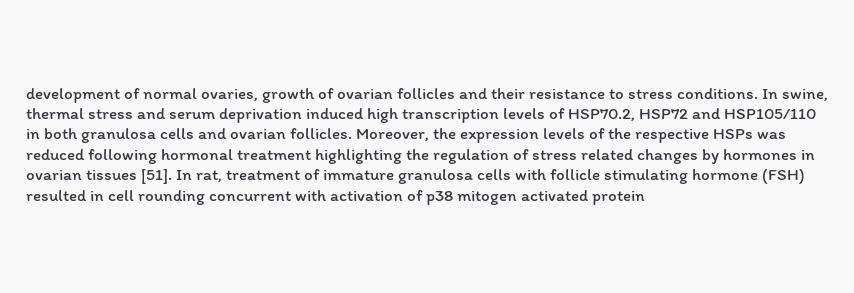development of normal ovaries, growth of ovarian follicles and their resistance to stress conditions. In swine, thermal stress and serum deprivation induced high transcription levels of HSP70.2, HSP72 and HSP105/110 in both granulosa cells and ovarian follicles. Moreover, the expression levels of the respective HSPs was reduced following hormonal treatment highlighting the regulation of stress related changes by hormones in ovarian tissues [51]. In rat, treatment of immature granulosa cells with follicle stimulating hormone (FSH) resulted in cell rounding concurrent with activation of p38 mitogen activated protein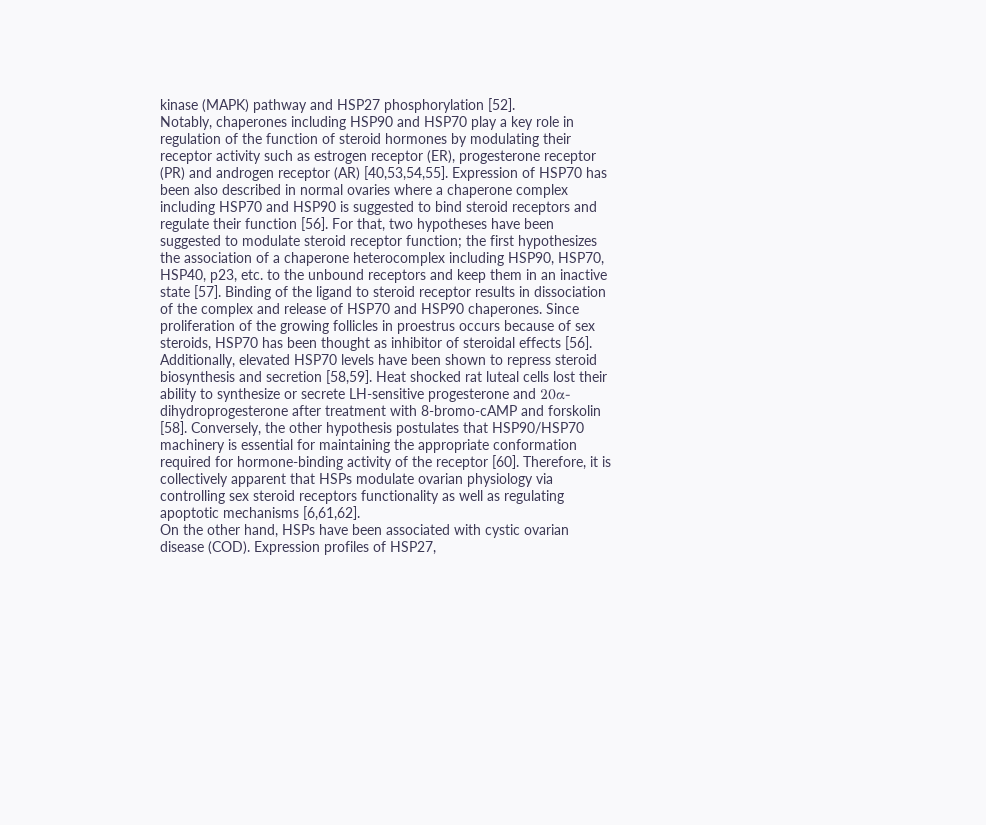kinase (MAPK) pathway and HSP27 phosphorylation [52].
Notably, chaperones including HSP90 and HSP70 play a key role in regulation of the function of steroid hormones by modulating their receptor activity such as estrogen receptor (ER), progesterone receptor (PR) and androgen receptor (AR) [40,53,54,55]. Expression of HSP70 has been also described in normal ovaries where a chaperone complex including HSP70 and HSP90 is suggested to bind steroid receptors and regulate their function [56]. For that, two hypotheses have been suggested to modulate steroid receptor function; the first hypothesizes the association of a chaperone heterocomplex including HSP90, HSP70, HSP40, p23, etc. to the unbound receptors and keep them in an inactive state [57]. Binding of the ligand to steroid receptor results in dissociation of the complex and release of HSP70 and HSP90 chaperones. Since proliferation of the growing follicles in proestrus occurs because of sex steroids, HSP70 has been thought as inhibitor of steroidal effects [56]. Additionally, elevated HSP70 levels have been shown to repress steroid biosynthesis and secretion [58,59]. Heat shocked rat luteal cells lost their ability to synthesize or secrete LH-sensitive progesterone and 20α-dihydroprogesterone after treatment with 8-bromo-cAMP and forskolin [58]. Conversely, the other hypothesis postulates that HSP90/HSP70 machinery is essential for maintaining the appropriate conformation required for hormone-binding activity of the receptor [60]. Therefore, it is collectively apparent that HSPs modulate ovarian physiology via controlling sex steroid receptors functionality as well as regulating apoptotic mechanisms [6,61,62].
On the other hand, HSPs have been associated with cystic ovarian disease (COD). Expression profiles of HSP27,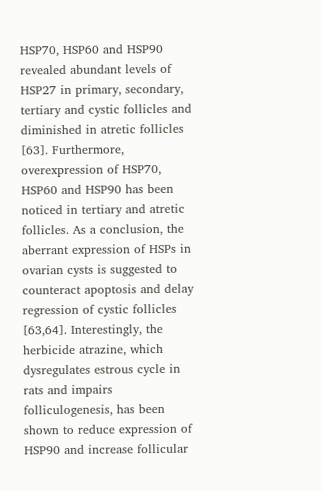HSP70, HSP60 and HSP90 revealed abundant levels of HSP27 in primary, secondary, tertiary and cystic follicles and diminished in atretic follicles [63]. Furthermore, overexpression of HSP70, HSP60 and HSP90 has been noticed in tertiary and atretic follicles. As a conclusion, the aberrant expression of HSPs in ovarian cysts is suggested to counteract apoptosis and delay regression of cystic follicles [63,64]. Interestingly, the herbicide atrazine, which dysregulates estrous cycle in rats and impairs folliculogenesis, has been shown to reduce expression of HSP90 and increase follicular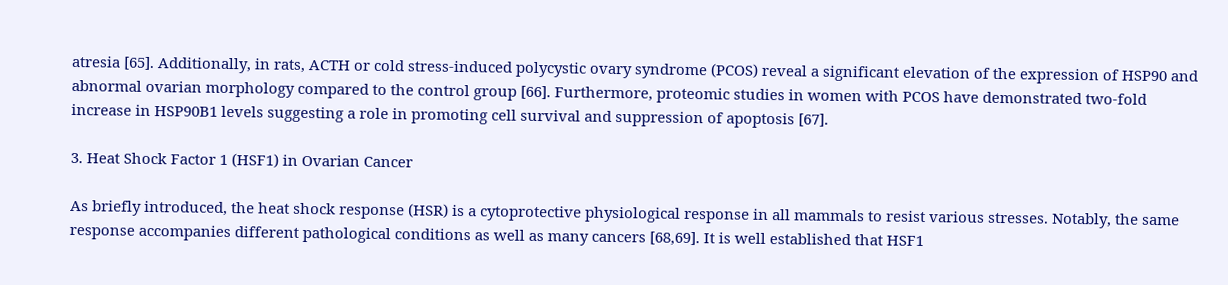atresia [65]. Additionally, in rats, ACTH or cold stress-induced polycystic ovary syndrome (PCOS) reveal a significant elevation of the expression of HSP90 and abnormal ovarian morphology compared to the control group [66]. Furthermore, proteomic studies in women with PCOS have demonstrated two-fold increase in HSP90B1 levels suggesting a role in promoting cell survival and suppression of apoptosis [67].

3. Heat Shock Factor 1 (HSF1) in Ovarian Cancer

As briefly introduced, the heat shock response (HSR) is a cytoprotective physiological response in all mammals to resist various stresses. Notably, the same response accompanies different pathological conditions as well as many cancers [68,69]. It is well established that HSF1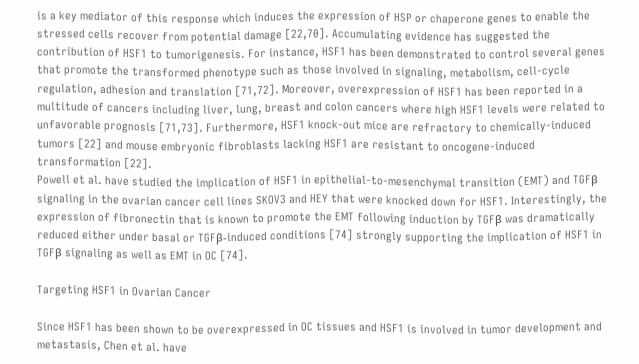is a key mediator of this response which induces the expression of HSP or chaperone genes to enable the stressed cells recover from potential damage [22,70]. Accumulating evidence has suggested the contribution of HSF1 to tumorigenesis. For instance, HSF1 has been demonstrated to control several genes that promote the transformed phenotype such as those involved in signaling, metabolism, cell-cycle regulation, adhesion and translation [71,72]. Moreover, overexpression of HSF1 has been reported in a multitude of cancers including liver, lung, breast and colon cancers where high HSF1 levels were related to unfavorable prognosis [71,73]. Furthermore, HSF1 knock-out mice are refractory to chemically-induced tumors [22] and mouse embryonic fibroblasts lacking HSF1 are resistant to oncogene-induced transformation [22].
Powell et al. have studied the implication of HSF1 in epithelial-to-mesenchymal transition (EMT) and TGFβ signaling in the ovarian cancer cell lines SKOV3 and HEY that were knocked down for HSF1. Interestingly, the expression of fibronectin that is known to promote the EMT following induction by TGFβ was dramatically reduced either under basal or TGFβ-induced conditions [74] strongly supporting the implication of HSF1 in TGFβ signaling as well as EMT in OC [74].

Targeting HSF1 in Ovarian Cancer

Since HSF1 has been shown to be overexpressed in OC tissues and HSF1 is involved in tumor development and metastasis, Chen et al. have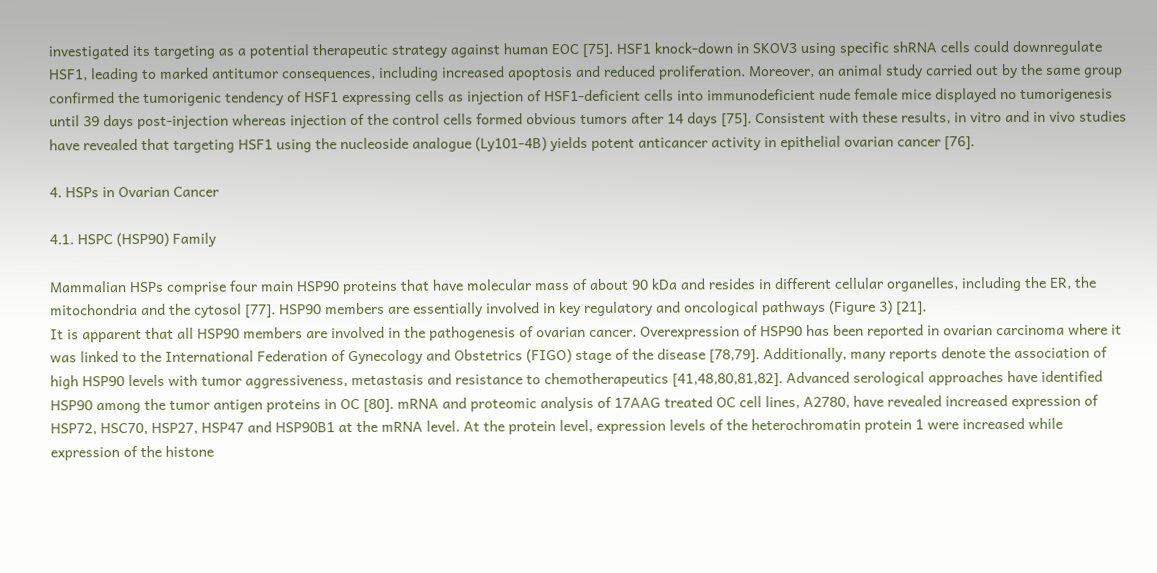investigated its targeting as a potential therapeutic strategy against human EOC [75]. HSF1 knock-down in SKOV3 using specific shRNA cells could downregulate HSF1, leading to marked antitumor consequences, including increased apoptosis and reduced proliferation. Moreover, an animal study carried out by the same group confirmed the tumorigenic tendency of HSF1 expressing cells as injection of HSF1-deficient cells into immunodeficient nude female mice displayed no tumorigenesis until 39 days post-injection whereas injection of the control cells formed obvious tumors after 14 days [75]. Consistent with these results, in vitro and in vivo studies have revealed that targeting HSF1 using the nucleoside analogue (Ly101-4B) yields potent anticancer activity in epithelial ovarian cancer [76].

4. HSPs in Ovarian Cancer

4.1. HSPC (HSP90) Family

Mammalian HSPs comprise four main HSP90 proteins that have molecular mass of about 90 kDa and resides in different cellular organelles, including the ER, the mitochondria and the cytosol [77]. HSP90 members are essentially involved in key regulatory and oncological pathways (Figure 3) [21].
It is apparent that all HSP90 members are involved in the pathogenesis of ovarian cancer. Overexpression of HSP90 has been reported in ovarian carcinoma where it was linked to the International Federation of Gynecology and Obstetrics (FIGO) stage of the disease [78,79]. Additionally, many reports denote the association of high HSP90 levels with tumor aggressiveness, metastasis and resistance to chemotherapeutics [41,48,80,81,82]. Advanced serological approaches have identified HSP90 among the tumor antigen proteins in OC [80]. mRNA and proteomic analysis of 17AAG treated OC cell lines, A2780, have revealed increased expression of HSP72, HSC70, HSP27, HSP47 and HSP90B1 at the mRNA level. At the protein level, expression levels of the heterochromatin protein 1 were increased while expression of the histone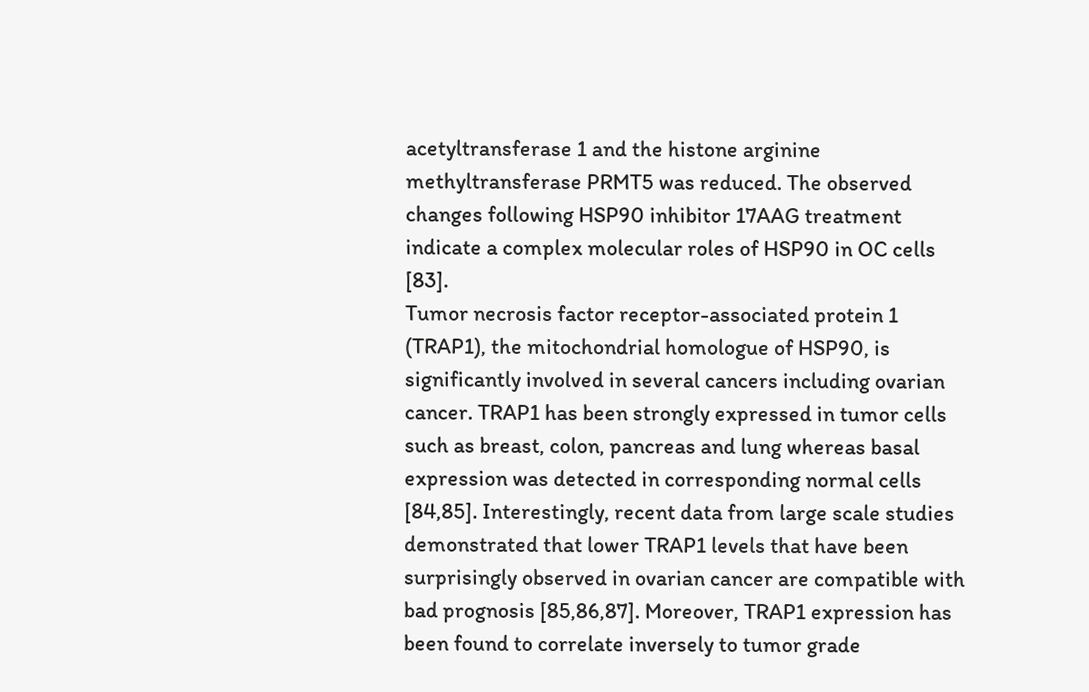acetyltransferase 1 and the histone arginine methyltransferase PRMT5 was reduced. The observed changes following HSP90 inhibitor 17AAG treatment indicate a complex molecular roles of HSP90 in OC cells [83].
Tumor necrosis factor receptor-associated protein 1 (TRAP1), the mitochondrial homologue of HSP90, is significantly involved in several cancers including ovarian cancer. TRAP1 has been strongly expressed in tumor cells such as breast, colon, pancreas and lung whereas basal expression was detected in corresponding normal cells [84,85]. Interestingly, recent data from large scale studies demonstrated that lower TRAP1 levels that have been surprisingly observed in ovarian cancer are compatible with bad prognosis [85,86,87]. Moreover, TRAP1 expression has been found to correlate inversely to tumor grade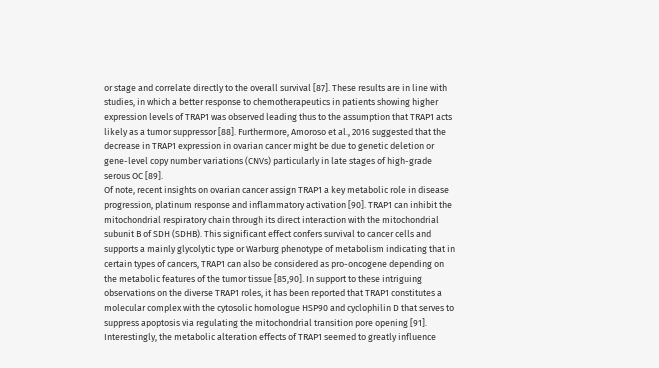or stage and correlate directly to the overall survival [87]. These results are in line with studies, in which a better response to chemotherapeutics in patients showing higher expression levels of TRAP1 was observed leading thus to the assumption that TRAP1 acts likely as a tumor suppressor [88]. Furthermore, Amoroso et al., 2016 suggested that the decrease in TRAP1 expression in ovarian cancer might be due to genetic deletion or gene-level copy number variations (CNVs) particularly in late stages of high-grade serous OC [89].
Of note, recent insights on ovarian cancer assign TRAP1 a key metabolic role in disease progression, platinum response and inflammatory activation [90]. TRAP1 can inhibit the mitochondrial respiratory chain through its direct interaction with the mitochondrial subunit B of SDH (SDHB). This significant effect confers survival to cancer cells and supports a mainly glycolytic type or Warburg phenotype of metabolism indicating that in certain types of cancers, TRAP1 can also be considered as pro-oncogene depending on the metabolic features of the tumor tissue [85,90]. In support to these intriguing observations on the diverse TRAP1 roles, it has been reported that TRAP1 constitutes a molecular complex with the cytosolic homologue HSP90 and cyclophilin D that serves to suppress apoptosis via regulating the mitochondrial transition pore opening [91].
Interestingly, the metabolic alteration effects of TRAP1 seemed to greatly influence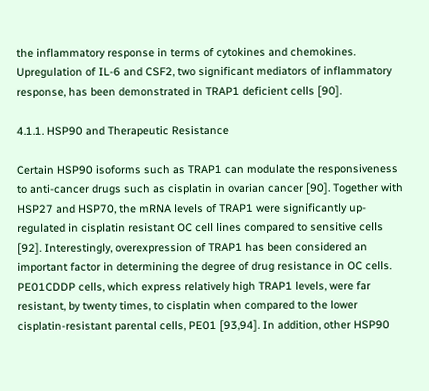the inflammatory response in terms of cytokines and chemokines. Upregulation of IL-6 and CSF2, two significant mediators of inflammatory response, has been demonstrated in TRAP1 deficient cells [90].

4.1.1. HSP90 and Therapeutic Resistance

Certain HSP90 isoforms such as TRAP1 can modulate the responsiveness to anti-cancer drugs such as cisplatin in ovarian cancer [90]. Together with HSP27 and HSP70, the mRNA levels of TRAP1 were significantly up-regulated in cisplatin resistant OC cell lines compared to sensitive cells [92]. Interestingly, overexpression of TRAP1 has been considered an important factor in determining the degree of drug resistance in OC cells. PE01CDDP cells, which express relatively high TRAP1 levels, were far resistant, by twenty times, to cisplatin when compared to the lower cisplatin-resistant parental cells, PE01 [93,94]. In addition, other HSP90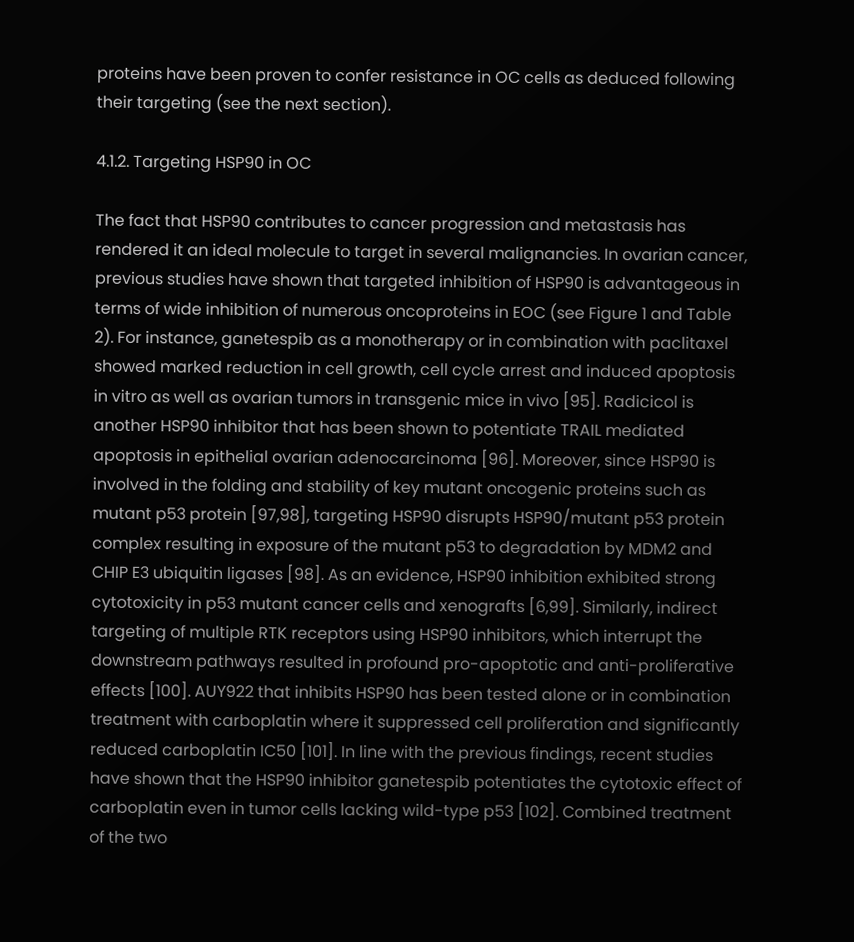proteins have been proven to confer resistance in OC cells as deduced following their targeting (see the next section).

4.1.2. Targeting HSP90 in OC

The fact that HSP90 contributes to cancer progression and metastasis has rendered it an ideal molecule to target in several malignancies. In ovarian cancer, previous studies have shown that targeted inhibition of HSP90 is advantageous in terms of wide inhibition of numerous oncoproteins in EOC (see Figure 1 and Table 2). For instance, ganetespib as a monotherapy or in combination with paclitaxel showed marked reduction in cell growth, cell cycle arrest and induced apoptosis in vitro as well as ovarian tumors in transgenic mice in vivo [95]. Radicicol is another HSP90 inhibitor that has been shown to potentiate TRAIL mediated apoptosis in epithelial ovarian adenocarcinoma [96]. Moreover, since HSP90 is involved in the folding and stability of key mutant oncogenic proteins such as mutant p53 protein [97,98], targeting HSP90 disrupts HSP90/mutant p53 protein complex resulting in exposure of the mutant p53 to degradation by MDM2 and CHIP E3 ubiquitin ligases [98]. As an evidence, HSP90 inhibition exhibited strong cytotoxicity in p53 mutant cancer cells and xenografts [6,99]. Similarly, indirect targeting of multiple RTK receptors using HSP90 inhibitors, which interrupt the downstream pathways resulted in profound pro-apoptotic and anti-proliferative effects [100]. AUY922 that inhibits HSP90 has been tested alone or in combination treatment with carboplatin where it suppressed cell proliferation and significantly reduced carboplatin IC50 [101]. In line with the previous findings, recent studies have shown that the HSP90 inhibitor ganetespib potentiates the cytotoxic effect of carboplatin even in tumor cells lacking wild-type p53 [102]. Combined treatment of the two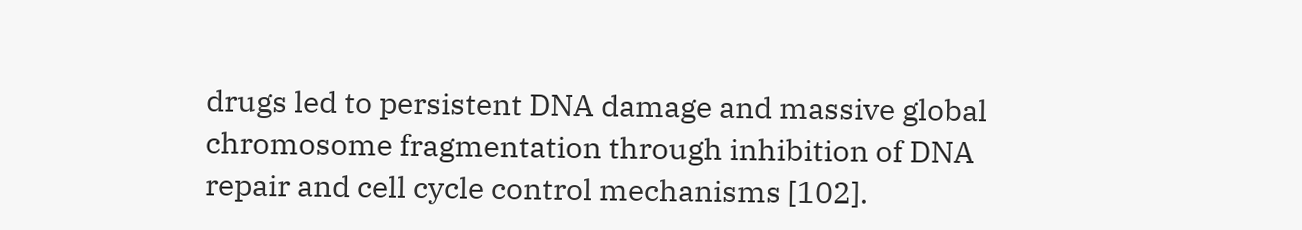drugs led to persistent DNA damage and massive global chromosome fragmentation through inhibition of DNA repair and cell cycle control mechanisms [102].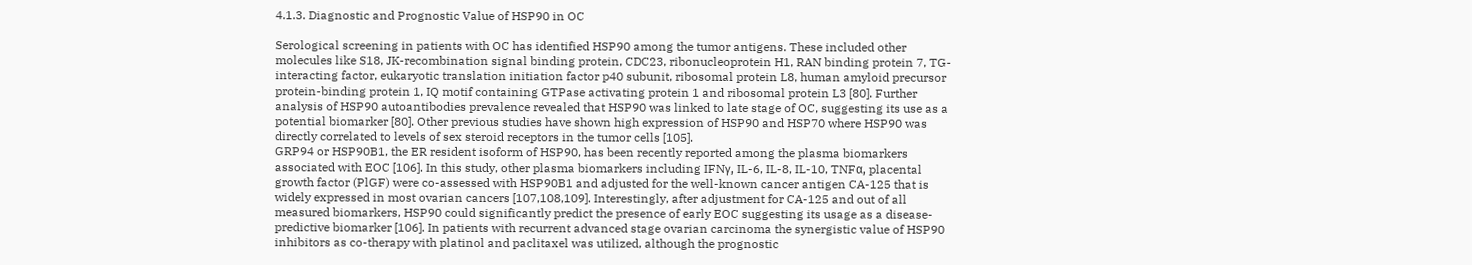4.1.3. Diagnostic and Prognostic Value of HSP90 in OC

Serological screening in patients with OC has identified HSP90 among the tumor antigens. These included other molecules like S18, JK-recombination signal binding protein, CDC23, ribonucleoprotein H1, RAN binding protein 7, TG-interacting factor, eukaryotic translation initiation factor p40 subunit, ribosomal protein L8, human amyloid precursor protein-binding protein 1, IQ motif containing GTPase activating protein 1 and ribosomal protein L3 [80]. Further analysis of HSP90 autoantibodies prevalence revealed that HSP90 was linked to late stage of OC, suggesting its use as a potential biomarker [80]. Other previous studies have shown high expression of HSP90 and HSP70 where HSP90 was directly correlated to levels of sex steroid receptors in the tumor cells [105].
GRP94 or HSP90B1, the ER resident isoform of HSP90, has been recently reported among the plasma biomarkers associated with EOC [106]. In this study, other plasma biomarkers including IFNγ, IL-6, IL-8, IL-10, TNFα, placental growth factor (PlGF) were co-assessed with HSP90B1 and adjusted for the well-known cancer antigen CA-125 that is widely expressed in most ovarian cancers [107,108,109]. Interestingly, after adjustment for CA-125 and out of all measured biomarkers, HSP90 could significantly predict the presence of early EOC suggesting its usage as a disease-predictive biomarker [106]. In patients with recurrent advanced stage ovarian carcinoma the synergistic value of HSP90 inhibitors as co-therapy with platinol and paclitaxel was utilized, although the prognostic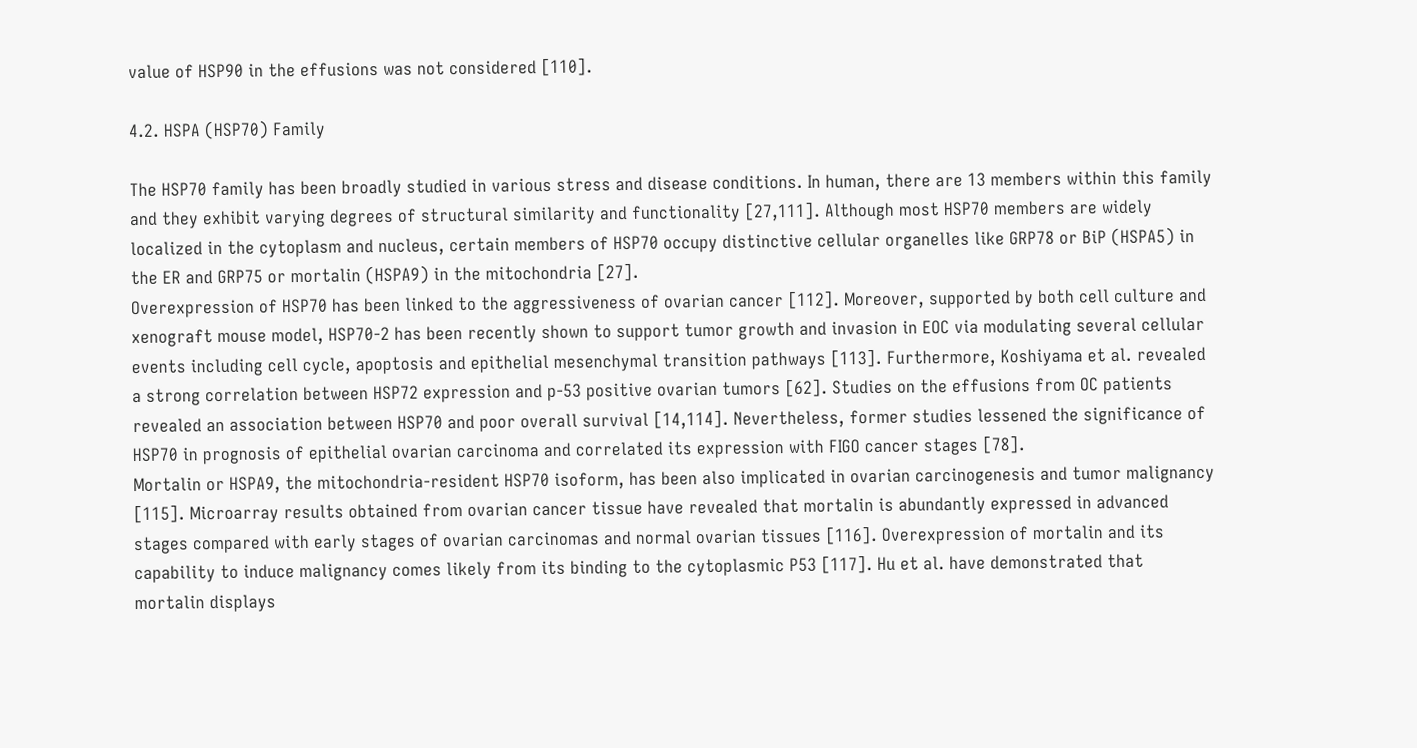value of HSP90 in the effusions was not considered [110].

4.2. HSPA (HSP70) Family

The HSP70 family has been broadly studied in various stress and disease conditions. In human, there are 13 members within this family and they exhibit varying degrees of structural similarity and functionality [27,111]. Although most HSP70 members are widely localized in the cytoplasm and nucleus, certain members of HSP70 occupy distinctive cellular organelles like GRP78 or BiP (HSPA5) in the ER and GRP75 or mortalin (HSPA9) in the mitochondria [27].
Overexpression of HSP70 has been linked to the aggressiveness of ovarian cancer [112]. Moreover, supported by both cell culture and xenograft mouse model, HSP70-2 has been recently shown to support tumor growth and invasion in EOC via modulating several cellular events including cell cycle, apoptosis and epithelial mesenchymal transition pathways [113]. Furthermore, Koshiyama et al. revealed a strong correlation between HSP72 expression and p-53 positive ovarian tumors [62]. Studies on the effusions from OC patients revealed an association between HSP70 and poor overall survival [14,114]. Nevertheless, former studies lessened the significance of HSP70 in prognosis of epithelial ovarian carcinoma and correlated its expression with FIGO cancer stages [78].
Mortalin or HSPA9, the mitochondria-resident HSP70 isoform, has been also implicated in ovarian carcinogenesis and tumor malignancy [115]. Microarray results obtained from ovarian cancer tissue have revealed that mortalin is abundantly expressed in advanced stages compared with early stages of ovarian carcinomas and normal ovarian tissues [116]. Overexpression of mortalin and its capability to induce malignancy comes likely from its binding to the cytoplasmic P53 [117]. Hu et al. have demonstrated that mortalin displays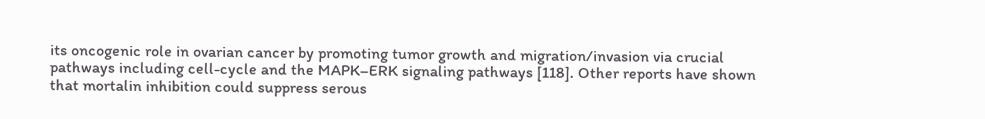its oncogenic role in ovarian cancer by promoting tumor growth and migration/invasion via crucial pathways including cell-cycle and the MAPK–ERK signaling pathways [118]. Other reports have shown that mortalin inhibition could suppress serous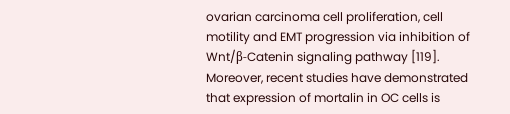ovarian carcinoma cell proliferation, cell motility and EMT progression via inhibition of Wnt/β-Catenin signaling pathway [119]. Moreover, recent studies have demonstrated that expression of mortalin in OC cells is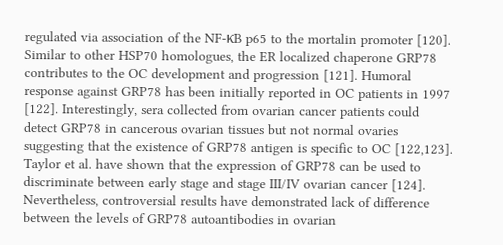regulated via association of the NF-κB p65 to the mortalin promoter [120].
Similar to other HSP70 homologues, the ER localized chaperone GRP78 contributes to the OC development and progression [121]. Humoral response against GRP78 has been initially reported in OC patients in 1997 [122]. Interestingly, sera collected from ovarian cancer patients could detect GRP78 in cancerous ovarian tissues but not normal ovaries suggesting that the existence of GRP78 antigen is specific to OC [122,123]. Taylor et al. have shown that the expression of GRP78 can be used to discriminate between early stage and stage III/IV ovarian cancer [124]. Nevertheless, controversial results have demonstrated lack of difference between the levels of GRP78 autoantibodies in ovarian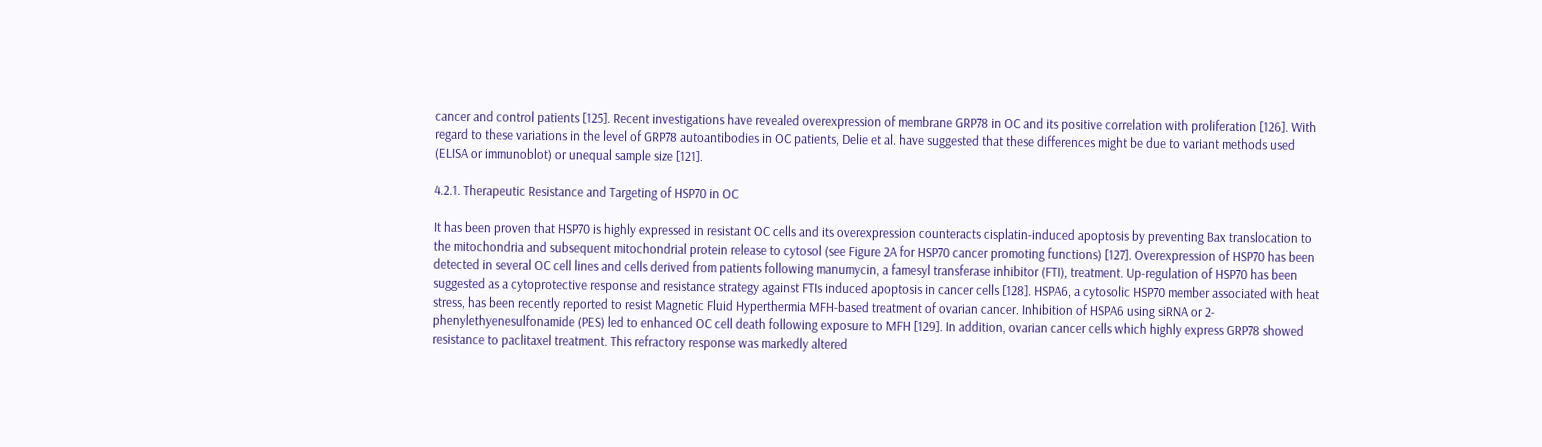cancer and control patients [125]. Recent investigations have revealed overexpression of membrane GRP78 in OC and its positive correlation with proliferation [126]. With regard to these variations in the level of GRP78 autoantibodies in OC patients, Delie et al. have suggested that these differences might be due to variant methods used (ELISA or immunoblot) or unequal sample size [121].

4.2.1. Therapeutic Resistance and Targeting of HSP70 in OC

It has been proven that HSP70 is highly expressed in resistant OC cells and its overexpression counteracts cisplatin-induced apoptosis by preventing Bax translocation to the mitochondria and subsequent mitochondrial protein release to cytosol (see Figure 2A for HSP70 cancer promoting functions) [127]. Overexpression of HSP70 has been detected in several OC cell lines and cells derived from patients following manumycin, a famesyl transferase inhibitor (FTI), treatment. Up-regulation of HSP70 has been suggested as a cytoprotective response and resistance strategy against FTIs induced apoptosis in cancer cells [128]. HSPA6, a cytosolic HSP70 member associated with heat stress, has been recently reported to resist Magnetic Fluid Hyperthermia MFH-based treatment of ovarian cancer. Inhibition of HSPA6 using siRNA or 2-phenylethyenesulfonamide (PES) led to enhanced OC cell death following exposure to MFH [129]. In addition, ovarian cancer cells which highly express GRP78 showed resistance to paclitaxel treatment. This refractory response was markedly altered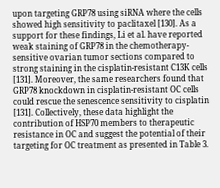upon targeting GRP78 using siRNA where the cells showed high sensitivity to paclitaxel [130]. As a support for these findings, Li et al. have reported weak staining of GRP78 in the chemotherapy-sensitive ovarian tumor sections compared to strong staining in the cisplatin-resistant C13K cells [131]. Moreover, the same researchers found that GRP78 knockdown in cisplatin-resistant OC cells could rescue the senescence sensitivity to cisplatin [131]. Collectively, these data highlight the contribution of HSP70 members to therapeutic resistance in OC and suggest the potential of their targeting for OC treatment as presented in Table 3.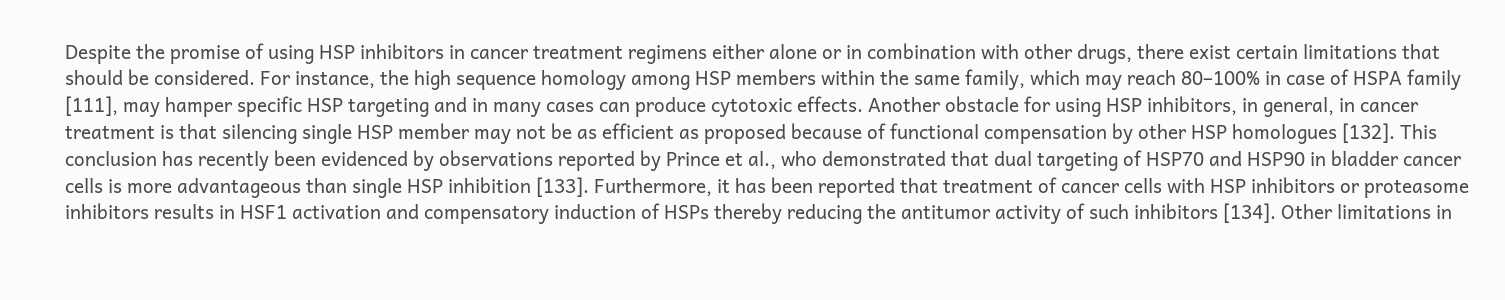Despite the promise of using HSP inhibitors in cancer treatment regimens either alone or in combination with other drugs, there exist certain limitations that should be considered. For instance, the high sequence homology among HSP members within the same family, which may reach 80–100% in case of HSPA family [111], may hamper specific HSP targeting and in many cases can produce cytotoxic effects. Another obstacle for using HSP inhibitors, in general, in cancer treatment is that silencing single HSP member may not be as efficient as proposed because of functional compensation by other HSP homologues [132]. This conclusion has recently been evidenced by observations reported by Prince et al., who demonstrated that dual targeting of HSP70 and HSP90 in bladder cancer cells is more advantageous than single HSP inhibition [133]. Furthermore, it has been reported that treatment of cancer cells with HSP inhibitors or proteasome inhibitors results in HSF1 activation and compensatory induction of HSPs thereby reducing the antitumor activity of such inhibitors [134]. Other limitations in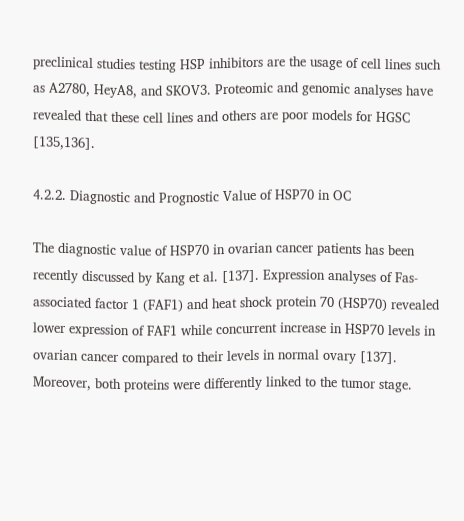preclinical studies testing HSP inhibitors are the usage of cell lines such as A2780, HeyA8, and SKOV3. Proteomic and genomic analyses have revealed that these cell lines and others are poor models for HGSC [135,136].

4.2.2. Diagnostic and Prognostic Value of HSP70 in OC

The diagnostic value of HSP70 in ovarian cancer patients has been recently discussed by Kang et al. [137]. Expression analyses of Fas-associated factor 1 (FAF1) and heat shock protein 70 (HSP70) revealed lower expression of FAF1 while concurrent increase in HSP70 levels in ovarian cancer compared to their levels in normal ovary [137]. Moreover, both proteins were differently linked to the tumor stage.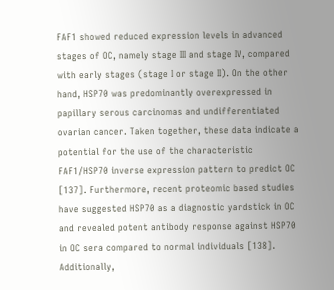FAF1 showed reduced expression levels in advanced stages of OC, namely stage III and stage IV, compared with early stages (stage I or stage II). On the other hand, HSP70 was predominantly overexpressed in papillary serous carcinomas and undifferentiated ovarian cancer. Taken together, these data indicate a potential for the use of the characteristic FAF1/HSP70 inverse expression pattern to predict OC [137]. Furthermore, recent proteomic based studies have suggested HSP70 as a diagnostic yardstick in OC and revealed potent antibody response against HSP70 in OC sera compared to normal individuals [138]. Additionally,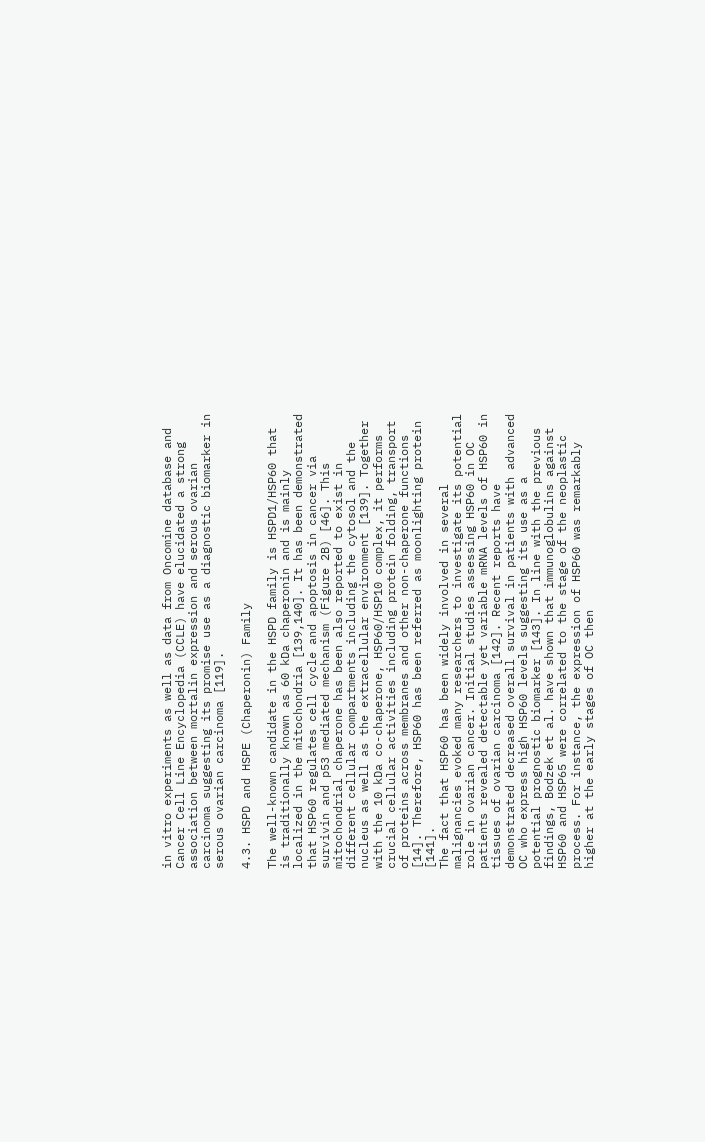in vitro experiments as well as data from Oncomine database and Cancer Cell Line Encyclopedia (CCLE) have elucidated a strong association between mortalin expression and serous ovarian carcinoma suggesting its promise use as a diagnostic biomarker in serous ovarian carcinoma [119].

4.3. HSPD and HSPE (Chaperonin) Family

The well-known candidate in the HSPD family is HSPD1/HSP60 that is traditionally known as 60 kDa chaperonin and is mainly localized in the mitochondria [139,140]. It has been demonstrated that HSP60 regulates cell cycle and apoptosis in cancer via survivin and p53 mediated mechanism (Figure 2B) [46]. This mitochondrial chaperone has been also reported to exist in different cellular compartments including the cytosol and the nucleus as well as the extracellular environment [139]. Together with the 10 kDa co-chaperone, HSP60/HSP10 complex, it performs crucial cellular activities including protein folding, transport of proteins across membranes and other non-chaperone functions [14]. Therefore, HSP60 has been referred as moonlighting protein [141].
The fact that HSP60 has been widely involved in several malignancies evoked many researchers to investigate its potential role in ovarian cancer. Initial studies assessing HSP60 in OC patients revealed detectable yet variable mRNA levels of HSP60 in tissues of ovarian carcinoma [142]. Recent reports have demonstrated decreased overall survival in patients with advanced OC who express high HSP60 levels suggesting its use as a potential prognostic biomarker [143]. In line with the previous findings, Bodzek et al. have shown that immunoglobulins against HSP60 and HSP65 were correlated to the stage of the neoplastic process. For instance, the expression of HSP60 was remarkably higher at the early stages of OC then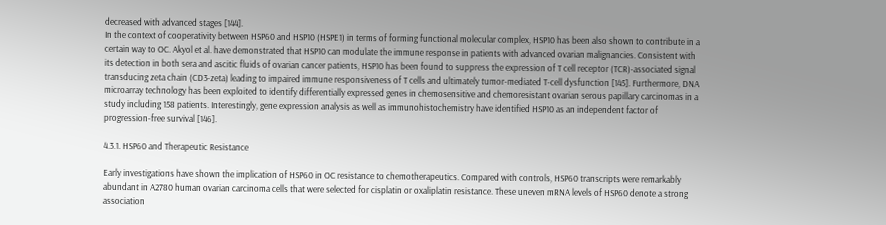decreased with advanced stages [144].
In the context of cooperativity between HSP60 and HSP10 (HSPE1) in terms of forming functional molecular complex, HSP10 has been also shown to contribute in a certain way to OC. Akyol et al. have demonstrated that HSP10 can modulate the immune response in patients with advanced ovarian malignancies. Consistent with its detection in both sera and ascitic fluids of ovarian cancer patients, HSP10 has been found to suppress the expression of T cell receptor (TCR)-associated signal transducing zeta chain (CD3-zeta) leading to impaired immune responsiveness of T cells and ultimately tumor-mediated T-cell dysfunction [145]. Furthermore, DNA microarray technology has been exploited to identify differentially expressed genes in chemosensitive and chemoresistant ovarian serous papillary carcinomas in a study including 158 patients. Interestingly, gene expression analysis as well as immunohistochemistry have identified HSP10 as an independent factor of progression-free survival [146].

4.3.1. HSP60 and Therapeutic Resistance

Early investigations have shown the implication of HSP60 in OC resistance to chemotherapeutics. Compared with controls, HSP60 transcripts were remarkably abundant in A2780 human ovarian carcinoma cells that were selected for cisplatin or oxaliplatin resistance. These uneven mRNA levels of HSP60 denote a strong association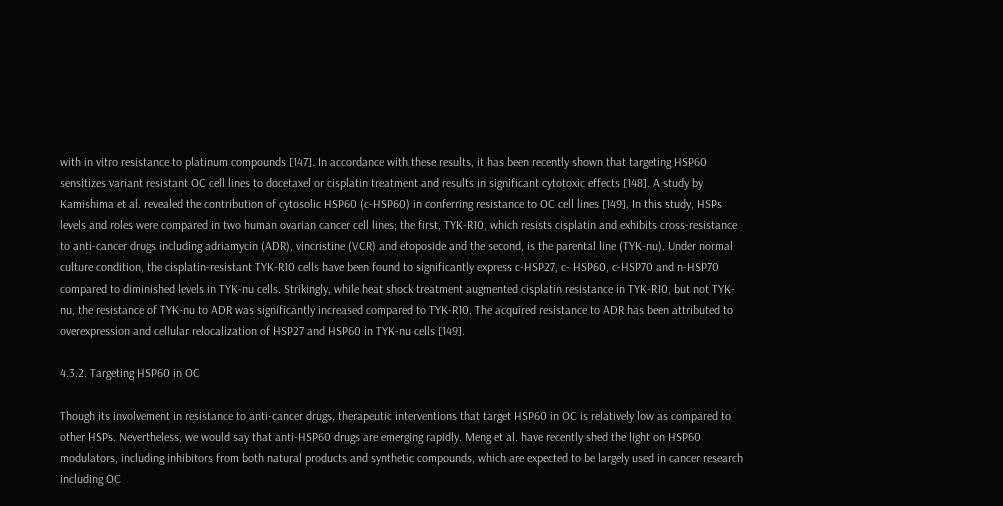with in vitro resistance to platinum compounds [147]. In accordance with these results, it has been recently shown that targeting HSP60 sensitizes variant resistant OC cell lines to docetaxel or cisplatin treatment and results in significant cytotoxic effects [148]. A study by Kamishima et al. revealed the contribution of cytosolic HSP60 (c-HSP60) in conferring resistance to OC cell lines [149]. In this study, HSPs levels and roles were compared in two human ovarian cancer cell lines; the first, TYK-R10, which resists cisplatin and exhibits cross-resistance to anti-cancer drugs including adriamycin (ADR), vincristine (VCR) and etoposide and the second, is the parental line (TYK-nu). Under normal culture condition, the cisplatin-resistant TYK-R10 cells have been found to significantly express c-HSP27, c- HSP60, c-HSP70 and n-HSP70 compared to diminished levels in TYK-nu cells. Strikingly, while heat shock treatment augmented cisplatin resistance in TYK-R10, but not TYK-nu, the resistance of TYK-nu to ADR was significantly increased compared to TYK-R10. The acquired resistance to ADR has been attributed to overexpression and cellular relocalization of HSP27 and HSP60 in TYK-nu cells [149].

4.3.2. Targeting HSP60 in OC

Though its involvement in resistance to anti-cancer drugs, therapeutic interventions that target HSP60 in OC is relatively low as compared to other HSPs. Nevertheless, we would say that anti-HSP60 drugs are emerging rapidly. Meng et al. have recently shed the light on HSP60 modulators, including inhibitors from both natural products and synthetic compounds, which are expected to be largely used in cancer research including OC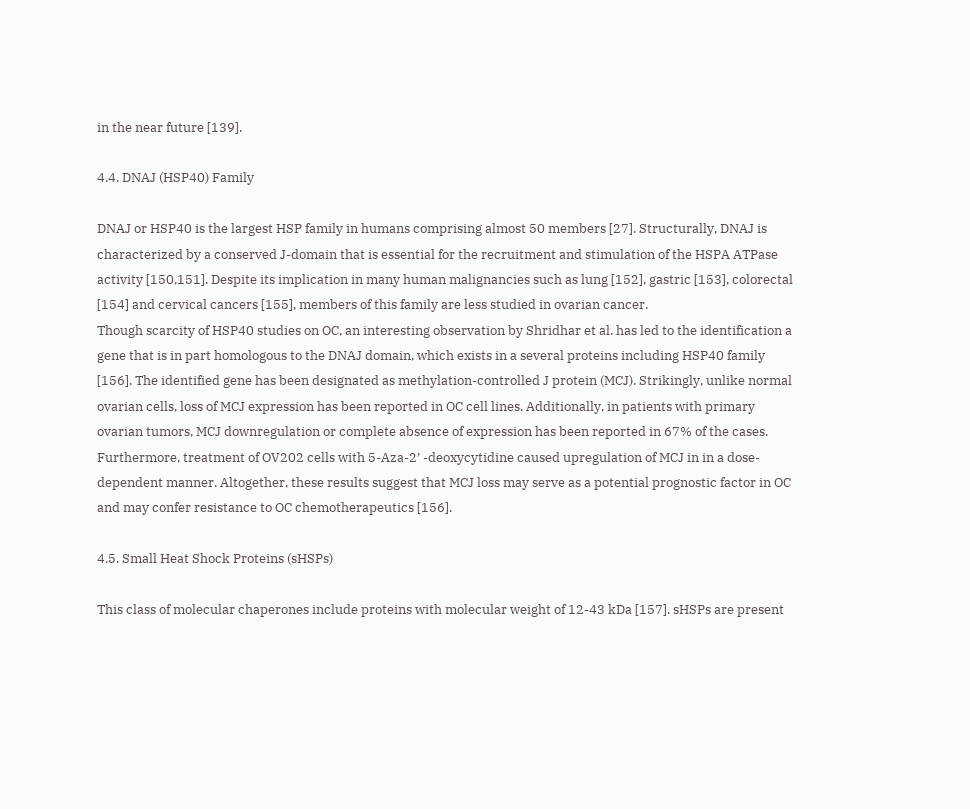in the near future [139].

4.4. DNAJ (HSP40) Family

DNAJ or HSP40 is the largest HSP family in humans comprising almost 50 members [27]. Structurally, DNAJ is characterized by a conserved J-domain that is essential for the recruitment and stimulation of the HSPA ATPase activity [150,151]. Despite its implication in many human malignancies such as lung [152], gastric [153], colorectal [154] and cervical cancers [155], members of this family are less studied in ovarian cancer.
Though scarcity of HSP40 studies on OC, an interesting observation by Shridhar et al. has led to the identification a gene that is in part homologous to the DNAJ domain, which exists in a several proteins including HSP40 family [156]. The identified gene has been designated as methylation-controlled J protein (MCJ). Strikingly, unlike normal ovarian cells, loss of MCJ expression has been reported in OC cell lines. Additionally, in patients with primary ovarian tumors, MCJ downregulation or complete absence of expression has been reported in 67% of the cases. Furthermore, treatment of OV202 cells with 5-Aza-2’ -deoxycytidine caused upregulation of MCJ in in a dose-dependent manner. Altogether, these results suggest that MCJ loss may serve as a potential prognostic factor in OC and may confer resistance to OC chemotherapeutics [156].

4.5. Small Heat Shock Proteins (sHSPs)

This class of molecular chaperones include proteins with molecular weight of 12-43 kDa [157]. sHSPs are present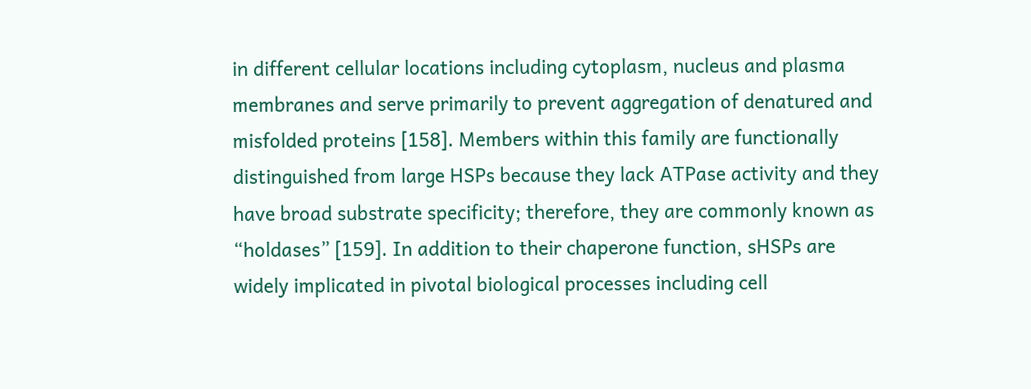in different cellular locations including cytoplasm, nucleus and plasma membranes and serve primarily to prevent aggregation of denatured and misfolded proteins [158]. Members within this family are functionally distinguished from large HSPs because they lack ATPase activity and they have broad substrate specificity; therefore, they are commonly known as “holdases” [159]. In addition to their chaperone function, sHSPs are widely implicated in pivotal biological processes including cell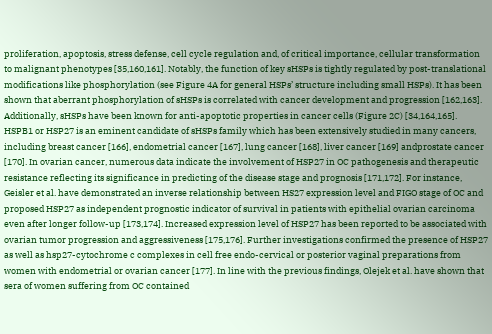proliferation, apoptosis, stress defense, cell cycle regulation and, of critical importance, cellular transformation to malignant phenotypes [35,160,161]. Notably, the function of key sHSPs is tightly regulated by post-translational modifications like phosphorylation (see Figure 4A for general HSPs’ structure including small HSPs). It has been shown that aberrant phosphorylation of sHSPs is correlated with cancer development and progression [162,163]. Additionally, sHSPs have been known for anti-apoptotic properties in cancer cells (Figure 2C) [34,164,165].
HSPB1 or HSP27 is an eminent candidate of sHSPs family which has been extensively studied in many cancers, including breast cancer [166], endometrial cancer [167], lung cancer [168], liver cancer [169] andprostate cancer [170]. In ovarian cancer, numerous data indicate the involvement of HSP27 in OC pathogenesis and therapeutic resistance reflecting its significance in predicting of the disease stage and prognosis [171,172]. For instance, Geisler et al. have demonstrated an inverse relationship between HS27 expression level and FIGO stage of OC and proposed HSP27 as independent prognostic indicator of survival in patients with epithelial ovarian carcinoma even after longer follow-up [173,174]. Increased expression level of HSP27 has been reported to be associated with ovarian tumor progression and aggressiveness [175,176]. Further investigations confirmed the presence of HSP27 as well as hsp27-cytochrome c complexes in cell free endo-cervical or posterior vaginal preparations from women with endometrial or ovarian cancer [177]. In line with the previous findings, Olejek et al. have shown that sera of women suffering from OC contained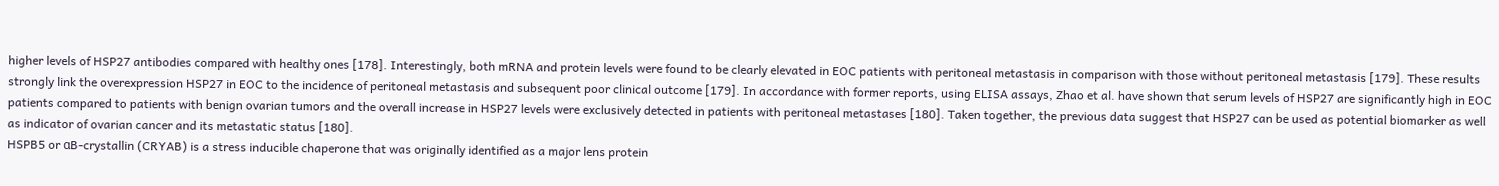higher levels of HSP27 antibodies compared with healthy ones [178]. Interestingly, both mRNA and protein levels were found to be clearly elevated in EOC patients with peritoneal metastasis in comparison with those without peritoneal metastasis [179]. These results strongly link the overexpression HSP27 in EOC to the incidence of peritoneal metastasis and subsequent poor clinical outcome [179]. In accordance with former reports, using ELISA assays, Zhao et al. have shown that serum levels of HSP27 are significantly high in EOC patients compared to patients with benign ovarian tumors and the overall increase in HSP27 levels were exclusively detected in patients with peritoneal metastases [180]. Taken together, the previous data suggest that HSP27 can be used as potential biomarker as well as indicator of ovarian cancer and its metastatic status [180].
HSPB5 or αB-crystallin (CRYAB) is a stress inducible chaperone that was originally identified as a major lens protein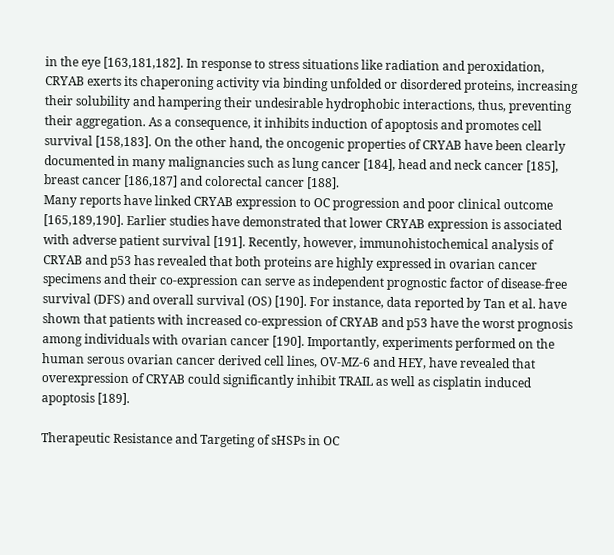in the eye [163,181,182]. In response to stress situations like radiation and peroxidation, CRYAB exerts its chaperoning activity via binding unfolded or disordered proteins, increasing their solubility and hampering their undesirable hydrophobic interactions, thus, preventing their aggregation. As a consequence, it inhibits induction of apoptosis and promotes cell survival [158,183]. On the other hand, the oncogenic properties of CRYAB have been clearly documented in many malignancies such as lung cancer [184], head and neck cancer [185], breast cancer [186,187] and colorectal cancer [188].
Many reports have linked CRYAB expression to OC progression and poor clinical outcome [165,189,190]. Earlier studies have demonstrated that lower CRYAB expression is associated with adverse patient survival [191]. Recently, however, immunohistochemical analysis of CRYAB and p53 has revealed that both proteins are highly expressed in ovarian cancer specimens and their co-expression can serve as independent prognostic factor of disease-free survival (DFS) and overall survival (OS) [190]. For instance, data reported by Tan et al. have shown that patients with increased co-expression of CRYAB and p53 have the worst prognosis among individuals with ovarian cancer [190]. Importantly, experiments performed on the human serous ovarian cancer derived cell lines, OV-MZ-6 and HEY, have revealed that overexpression of CRYAB could significantly inhibit TRAIL as well as cisplatin induced apoptosis [189].

Therapeutic Resistance and Targeting of sHSPs in OC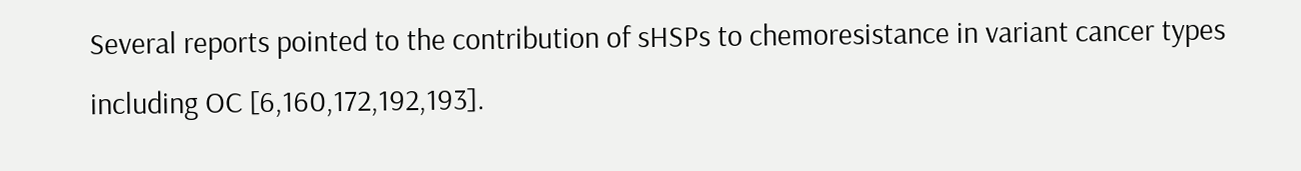Several reports pointed to the contribution of sHSPs to chemoresistance in variant cancer types including OC [6,160,172,192,193].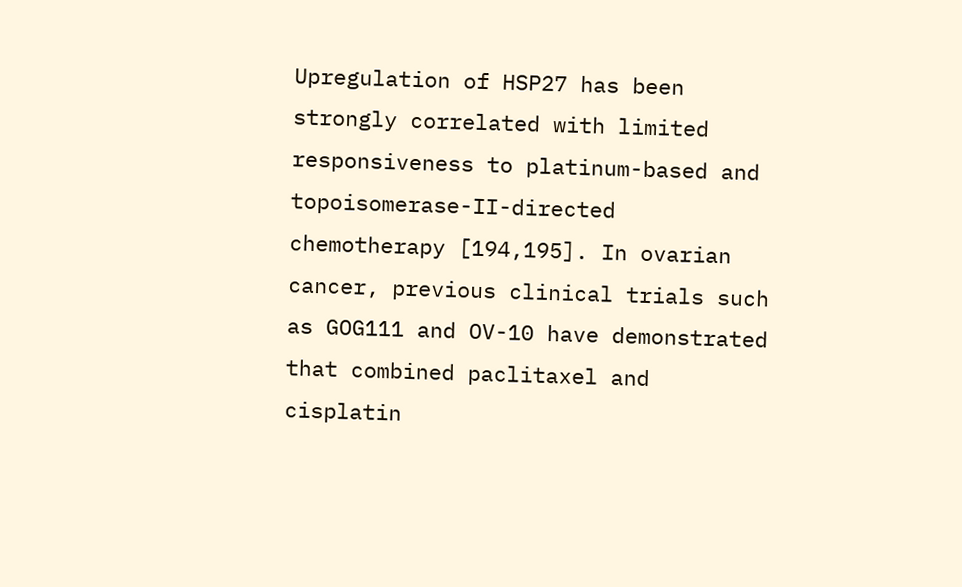Upregulation of HSP27 has been strongly correlated with limited responsiveness to platinum-based and topoisomerase-II-directed chemotherapy [194,195]. In ovarian cancer, previous clinical trials such as GOG111 and OV-10 have demonstrated that combined paclitaxel and cisplatin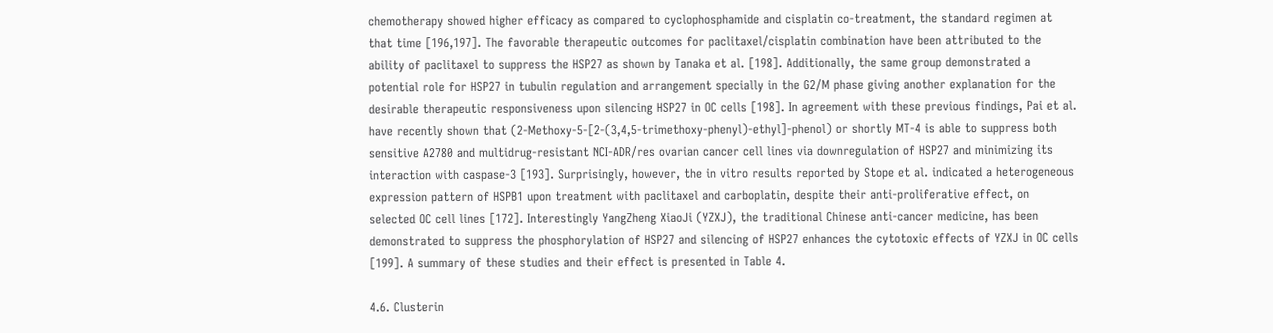chemotherapy showed higher efficacy as compared to cyclophosphamide and cisplatin co-treatment, the standard regimen at that time [196,197]. The favorable therapeutic outcomes for paclitaxel/cisplatin combination have been attributed to the ability of paclitaxel to suppress the HSP27 as shown by Tanaka et al. [198]. Additionally, the same group demonstrated a potential role for HSP27 in tubulin regulation and arrangement specially in the G2/M phase giving another explanation for the desirable therapeutic responsiveness upon silencing HSP27 in OC cells [198]. In agreement with these previous findings, Pai et al. have recently shown that (2-Methoxy-5-[2-(3,4,5-trimethoxy-phenyl)-ethyl]-phenol) or shortly MT-4 is able to suppress both sensitive A2780 and multidrug-resistant NCI-ADR/res ovarian cancer cell lines via downregulation of HSP27 and minimizing its interaction with caspase-3 [193]. Surprisingly, however, the in vitro results reported by Stope et al. indicated a heterogeneous expression pattern of HSPB1 upon treatment with paclitaxel and carboplatin, despite their anti-proliferative effect, on selected OC cell lines [172]. Interestingly YangZheng XiaoJi (YZXJ), the traditional Chinese anti-cancer medicine, has been demonstrated to suppress the phosphorylation of HSP27 and silencing of HSP27 enhances the cytotoxic effects of YZXJ in OC cells [199]. A summary of these studies and their effect is presented in Table 4.

4.6. Clusterin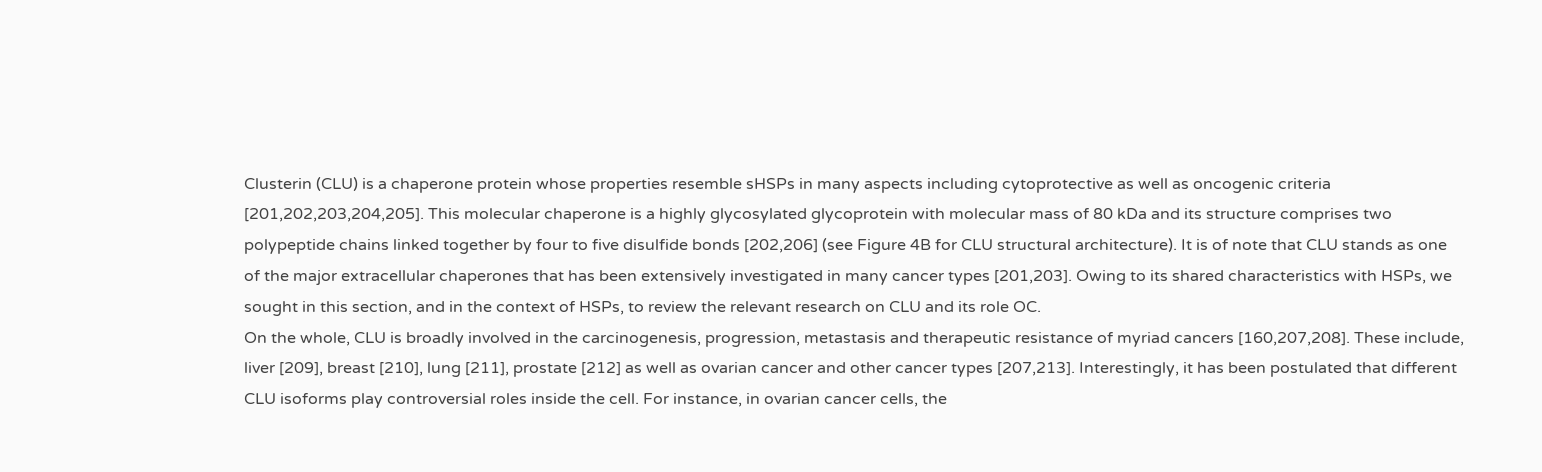Clusterin (CLU) is a chaperone protein whose properties resemble sHSPs in many aspects including cytoprotective as well as oncogenic criteria [201,202,203,204,205]. This molecular chaperone is a highly glycosylated glycoprotein with molecular mass of 80 kDa and its structure comprises two polypeptide chains linked together by four to five disulfide bonds [202,206] (see Figure 4B for CLU structural architecture). It is of note that CLU stands as one of the major extracellular chaperones that has been extensively investigated in many cancer types [201,203]. Owing to its shared characteristics with HSPs, we sought in this section, and in the context of HSPs, to review the relevant research on CLU and its role OC.
On the whole, CLU is broadly involved in the carcinogenesis, progression, metastasis and therapeutic resistance of myriad cancers [160,207,208]. These include, liver [209], breast [210], lung [211], prostate [212] as well as ovarian cancer and other cancer types [207,213]. Interestingly, it has been postulated that different CLU isoforms play controversial roles inside the cell. For instance, in ovarian cancer cells, the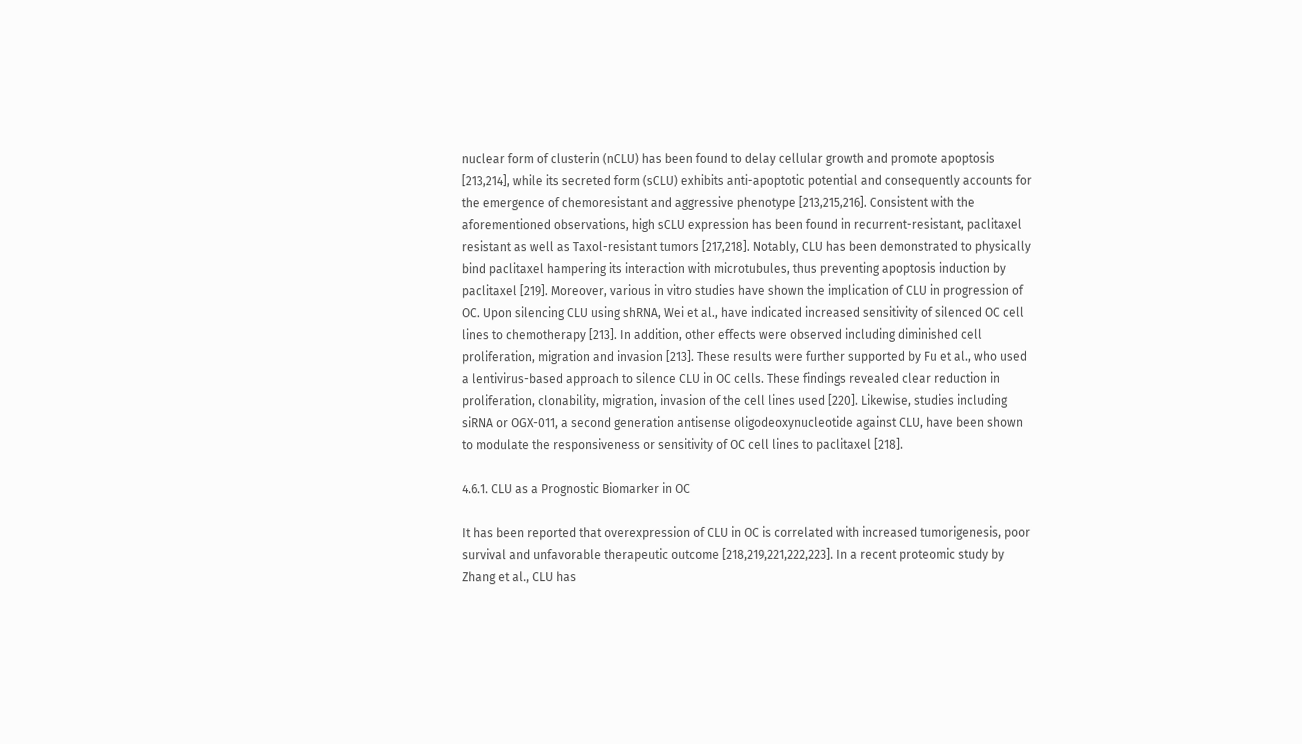nuclear form of clusterin (nCLU) has been found to delay cellular growth and promote apoptosis [213,214], while its secreted form (sCLU) exhibits anti-apoptotic potential and consequently accounts for the emergence of chemoresistant and aggressive phenotype [213,215,216]. Consistent with the aforementioned observations, high sCLU expression has been found in recurrent-resistant, paclitaxel resistant as well as Taxol-resistant tumors [217,218]. Notably, CLU has been demonstrated to physically bind paclitaxel hampering its interaction with microtubules, thus preventing apoptosis induction by paclitaxel [219]. Moreover, various in vitro studies have shown the implication of CLU in progression of OC. Upon silencing CLU using shRNA, Wei et al., have indicated increased sensitivity of silenced OC cell lines to chemotherapy [213]. In addition, other effects were observed including diminished cell proliferation, migration and invasion [213]. These results were further supported by Fu et al., who used a lentivirus-based approach to silence CLU in OC cells. These findings revealed clear reduction in proliferation, clonability, migration, invasion of the cell lines used [220]. Likewise, studies including siRNA or OGX-011, a second generation antisense oligodeoxynucleotide against CLU, have been shown to modulate the responsiveness or sensitivity of OC cell lines to paclitaxel [218].

4.6.1. CLU as a Prognostic Biomarker in OC

It has been reported that overexpression of CLU in OC is correlated with increased tumorigenesis, poor survival and unfavorable therapeutic outcome [218,219,221,222,223]. In a recent proteomic study by Zhang et al., CLU has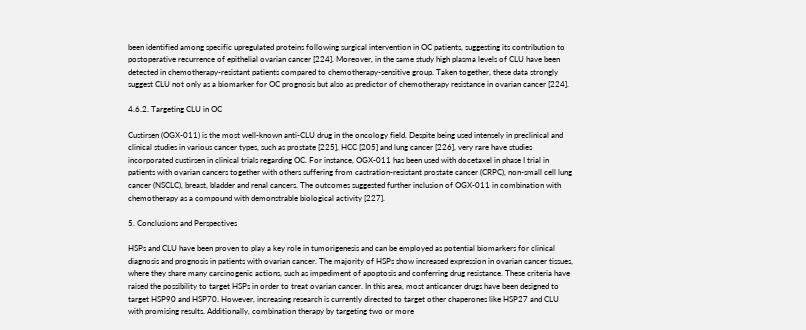been identified among specific upregulated proteins following surgical intervention in OC patients, suggesting its contribution to postoperative recurrence of epithelial ovarian cancer [224]. Moreover, in the same study high plasma levels of CLU have been detected in chemotherapy-resistant patients compared to chemotherapy-sensitive group. Taken together, these data strongly suggest CLU not only as a biomarker for OC prognosis but also as predictor of chemotherapy resistance in ovarian cancer [224].

4.6.2. Targeting CLU in OC

Custirsen (OGX-011) is the most well-known anti-CLU drug in the oncology field. Despite being used intensely in preclinical and clinical studies in various cancer types, such as prostate [225], HCC [205] and lung cancer [226], very rare have studies incorporated custirsen in clinical trials regarding OC. For instance, OGX-011 has been used with docetaxel in phase I trial in patients with ovarian cancers together with others suffering from castration-resistant prostate cancer (CRPC), non-small cell lung cancer (NSCLC), breast, bladder and renal cancers. The outcomes suggested further inclusion of OGX-011 in combination with chemotherapy as a compound with demonstrable biological activity [227].

5. Conclusions and Perspectives

HSPs and CLU have been proven to play a key role in tumorigenesis and can be employed as potential biomarkers for clinical diagnosis and prognosis in patients with ovarian cancer. The majority of HSPs show increased expression in ovarian cancer tissues, where they share many carcinogenic actions, such as impediment of apoptosis and conferring drug resistance. These criteria have raised the possibility to target HSPs in order to treat ovarian cancer. In this area, most anticancer drugs have been designed to target HSP90 and HSP70. However, increasing research is currently directed to target other chaperones like HSP27 and CLU with promising results. Additionally, combination therapy by targeting two or more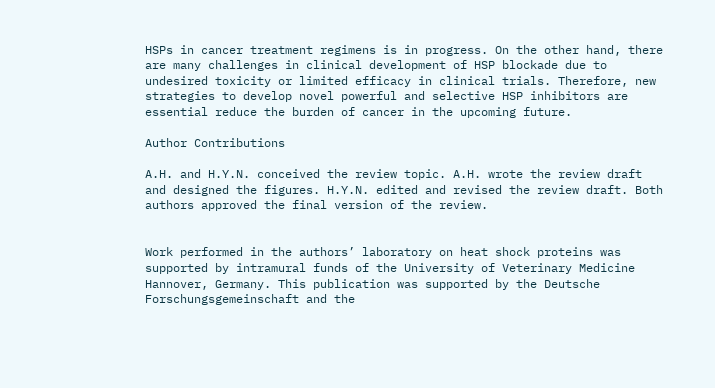HSPs in cancer treatment regimens is in progress. On the other hand, there are many challenges in clinical development of HSP blockade due to undesired toxicity or limited efficacy in clinical trials. Therefore, new strategies to develop novel powerful and selective HSP inhibitors are essential reduce the burden of cancer in the upcoming future.

Author Contributions

A.H. and H.Y.N. conceived the review topic. A.H. wrote the review draft and designed the figures. H.Y.N. edited and revised the review draft. Both authors approved the final version of the review.


Work performed in the authors’ laboratory on heat shock proteins was supported by intramural funds of the University of Veterinary Medicine Hannover, Germany. This publication was supported by the Deutsche Forschungsgemeinschaft and the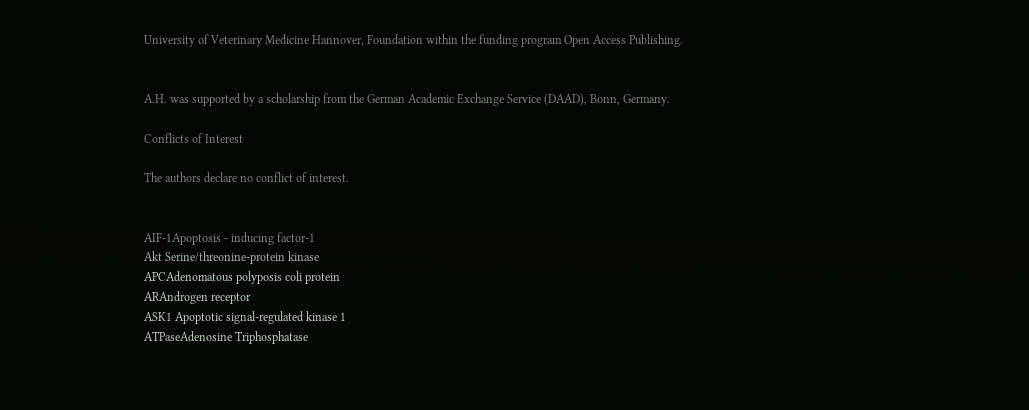University of Veterinary Medicine Hannover, Foundation within the funding program Open Access Publishing.


A.H. was supported by a scholarship from the German Academic Exchange Service (DAAD), Bonn, Germany.

Conflicts of Interest

The authors declare no conflict of interest.


AIF-1Apoptosis - inducing factor-1
Akt Serine/threonine-protein kinase
APCAdenomatous polyposis coli protein
ARAndrogen receptor
ASK1 Apoptotic signal-regulated kinase 1
ATPaseAdenosine Triphosphatase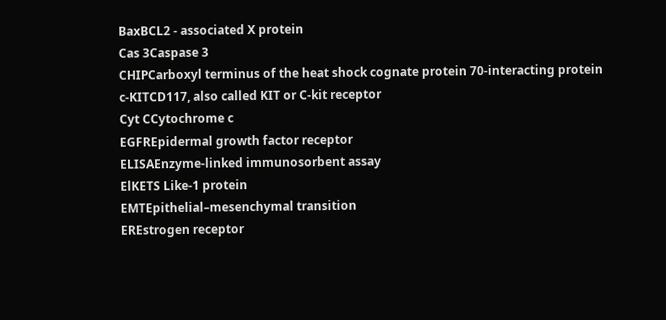BaxBCL2 - associated X protein
Cas 3Caspase 3
CHIPCarboxyl terminus of the heat shock cognate protein 70-interacting protein
c-KITCD117, also called KIT or C-kit receptor
Cyt CCytochrome c
EGFREpidermal growth factor receptor
ELISAEnzyme-linked immunosorbent assay
ElKETS Like-1 protein
EMTEpithelial–mesenchymal transition
EREstrogen receptor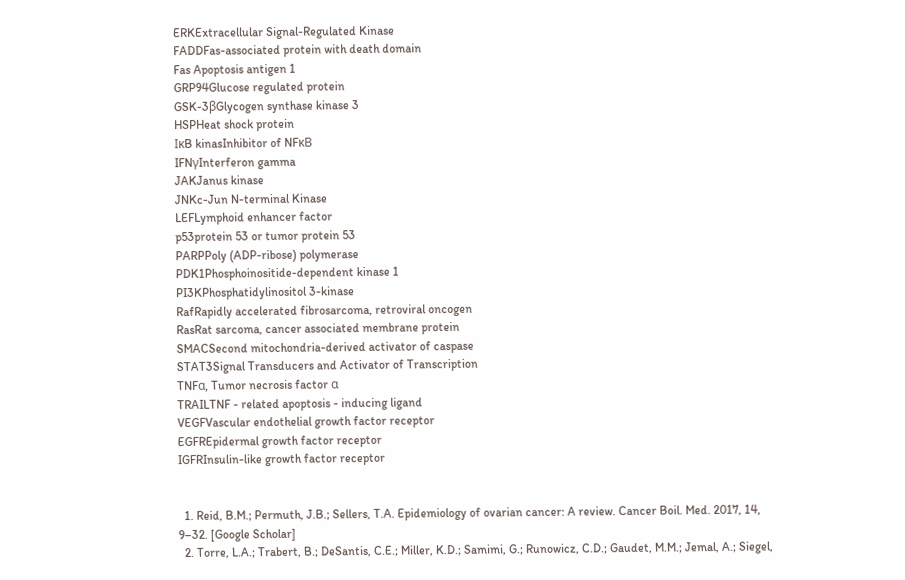ERKExtracellular Signal-Regulated Kinase
FADDFas-associated protein with death domain
Fas Apoptosis antigen 1
GRP94Glucose regulated protein
GSK-3βGlycogen synthase kinase 3
HSPHeat shock protein
IκB kinasInhibitor of NFκB
IFNγInterferon gamma
JAKJanus kinase
JNKc-Jun N-terminal Kinase
LEFLymphoid enhancer factor
p53protein 53 or tumor protein 53
PARPPoly (ADP-ribose) polymerase
PDK1Phosphoinositide-dependent kinase 1
PI3KPhosphatidylinositol 3-kinase
RafRapidly accelerated fibrosarcoma, retroviral oncogen
RasRat sarcoma, cancer associated membrane protein
SMACSecond mitochondria-derived activator of caspase
STAT3Signal Transducers and Activator of Transcription
TNFα, Tumor necrosis factor α
TRAILTNF - related apoptosis - inducing ligand
VEGFVascular endothelial growth factor receptor
EGFREpidermal growth factor receptor
IGFRInsulin-like growth factor receptor


  1. Reid, B.M.; Permuth, J.B.; Sellers, T.A. Epidemiology of ovarian cancer: A review. Cancer Boil. Med. 2017, 14, 9–32. [Google Scholar]
  2. Torre, L.A.; Trabert, B.; DeSantis, C.E.; Miller, K.D.; Samimi, G.; Runowicz, C.D.; Gaudet, M.M.; Jemal, A.; Siegel,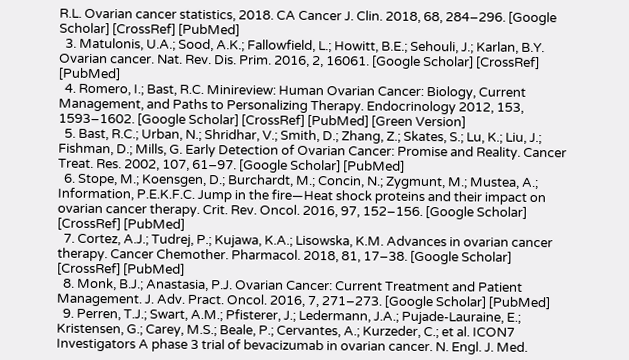R.L. Ovarian cancer statistics, 2018. CA Cancer J. Clin. 2018, 68, 284–296. [Google Scholar] [CrossRef] [PubMed]
  3. Matulonis, U.A.; Sood, A.K.; Fallowfield, L.; Howitt, B.E.; Sehouli, J.; Karlan, B.Y. Ovarian cancer. Nat. Rev. Dis. Prim. 2016, 2, 16061. [Google Scholar] [CrossRef] [PubMed]
  4. Romero, I.; Bast, R.C. Minireview: Human Ovarian Cancer: Biology, Current Management, and Paths to Personalizing Therapy. Endocrinology 2012, 153, 1593–1602. [Google Scholar] [CrossRef] [PubMed] [Green Version]
  5. Bast, R.C.; Urban, N.; Shridhar, V.; Smith, D.; Zhang, Z.; Skates, S.; Lu, K.; Liu, J.; Fishman, D.; Mills, G. Early Detection of Ovarian Cancer: Promise and Reality. Cancer Treat. Res. 2002, 107, 61–97. [Google Scholar] [PubMed]
  6. Stope, M.; Koensgen, D.; Burchardt, M.; Concin, N.; Zygmunt, M.; Mustea, A.; Information, P.E.K.F.C. Jump in the fire—Heat shock proteins and their impact on ovarian cancer therapy. Crit. Rev. Oncol. 2016, 97, 152–156. [Google Scholar] [CrossRef] [PubMed]
  7. Cortez, A.J.; Tudrej, P.; Kujawa, K.A.; Lisowska, K.M. Advances in ovarian cancer therapy. Cancer Chemother. Pharmacol. 2018, 81, 17–38. [Google Scholar] [CrossRef] [PubMed]
  8. Monk, B.J.; Anastasia, P.J. Ovarian Cancer: Current Treatment and Patient Management. J. Adv. Pract. Oncol. 2016, 7, 271–273. [Google Scholar] [PubMed]
  9. Perren, T.J.; Swart, A.M.; Pfisterer, J.; Ledermann, J.A.; Pujade-Lauraine, E.; Kristensen, G.; Carey, M.S.; Beale, P.; Cervantes, A.; Kurzeder, C.; et al. ICON7 Investigators A phase 3 trial of bevacizumab in ovarian cancer. N. Engl. J. Med.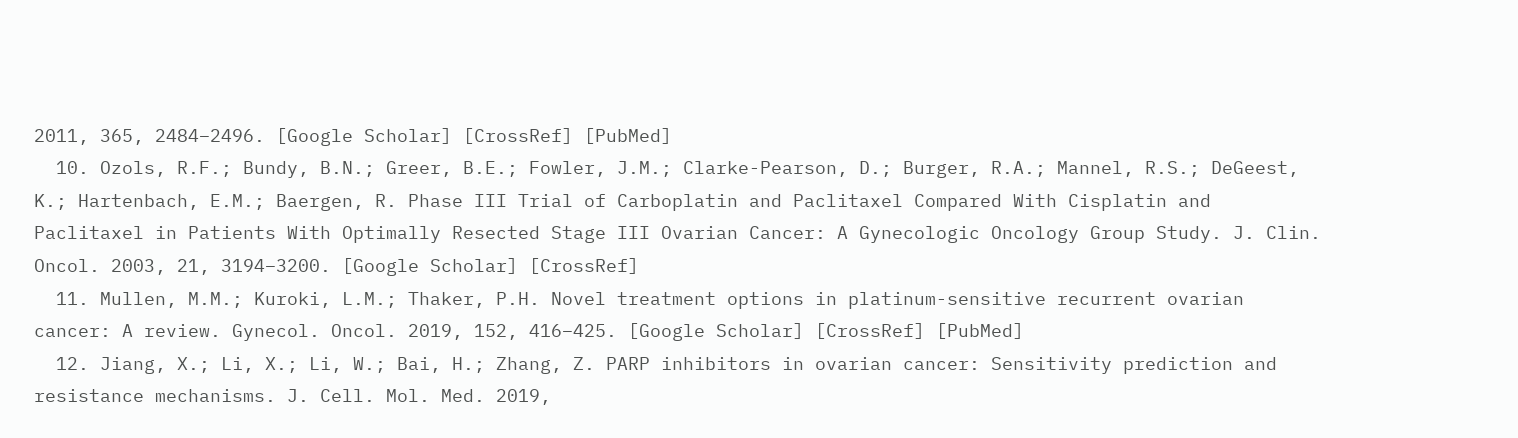2011, 365, 2484–2496. [Google Scholar] [CrossRef] [PubMed]
  10. Ozols, R.F.; Bundy, B.N.; Greer, B.E.; Fowler, J.M.; Clarke-Pearson, D.; Burger, R.A.; Mannel, R.S.; DeGeest, K.; Hartenbach, E.M.; Baergen, R. Phase III Trial of Carboplatin and Paclitaxel Compared With Cisplatin and Paclitaxel in Patients With Optimally Resected Stage III Ovarian Cancer: A Gynecologic Oncology Group Study. J. Clin. Oncol. 2003, 21, 3194–3200. [Google Scholar] [CrossRef]
  11. Mullen, M.M.; Kuroki, L.M.; Thaker, P.H. Novel treatment options in platinum-sensitive recurrent ovarian cancer: A review. Gynecol. Oncol. 2019, 152, 416–425. [Google Scholar] [CrossRef] [PubMed]
  12. Jiang, X.; Li, X.; Li, W.; Bai, H.; Zhang, Z. PARP inhibitors in ovarian cancer: Sensitivity prediction and resistance mechanisms. J. Cell. Mol. Med. 2019,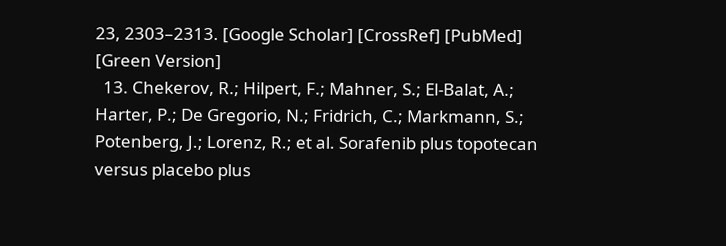23, 2303–2313. [Google Scholar] [CrossRef] [PubMed] [Green Version]
  13. Chekerov, R.; Hilpert, F.; Mahner, S.; El-Balat, A.; Harter, P.; De Gregorio, N.; Fridrich, C.; Markmann, S.; Potenberg, J.; Lorenz, R.; et al. Sorafenib plus topotecan versus placebo plus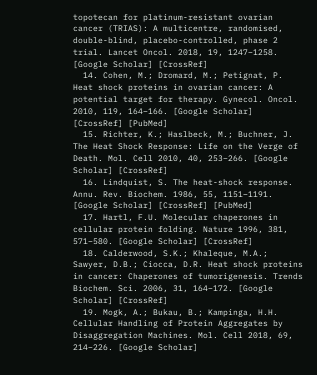topotecan for platinum-resistant ovarian cancer (TRIAS): A multicentre, randomised, double-blind, placebo-controlled, phase 2 trial. Lancet Oncol. 2018, 19, 1247–1258. [Google Scholar] [CrossRef]
  14. Cohen, M.; Dromard, M.; Petignat, P. Heat shock proteins in ovarian cancer: A potential target for therapy. Gynecol. Oncol. 2010, 119, 164–166. [Google Scholar] [CrossRef] [PubMed]
  15. Richter, K.; Haslbeck, M.; Buchner, J. The Heat Shock Response: Life on the Verge of Death. Mol. Cell 2010, 40, 253–266. [Google Scholar] [CrossRef]
  16. Lindquist, S. The heat-shock response. Annu. Rev. Biochem. 1986, 55, 1151–1191. [Google Scholar] [CrossRef] [PubMed]
  17. Hartl, F.U. Molecular chaperones in cellular protein folding. Nature 1996, 381, 571–580. [Google Scholar] [CrossRef]
  18. Calderwood, S.K.; Khaleque, M.A.; Sawyer, D.B.; Ciocca, D.R. Heat shock proteins in cancer: Chaperones of tumorigenesis. Trends Biochem. Sci. 2006, 31, 164–172. [Google Scholar] [CrossRef]
  19. Mogk, A.; Bukau, B.; Kampinga, H.H. Cellular Handling of Protein Aggregates by Disaggregation Machines. Mol. Cell 2018, 69, 214–226. [Google Scholar]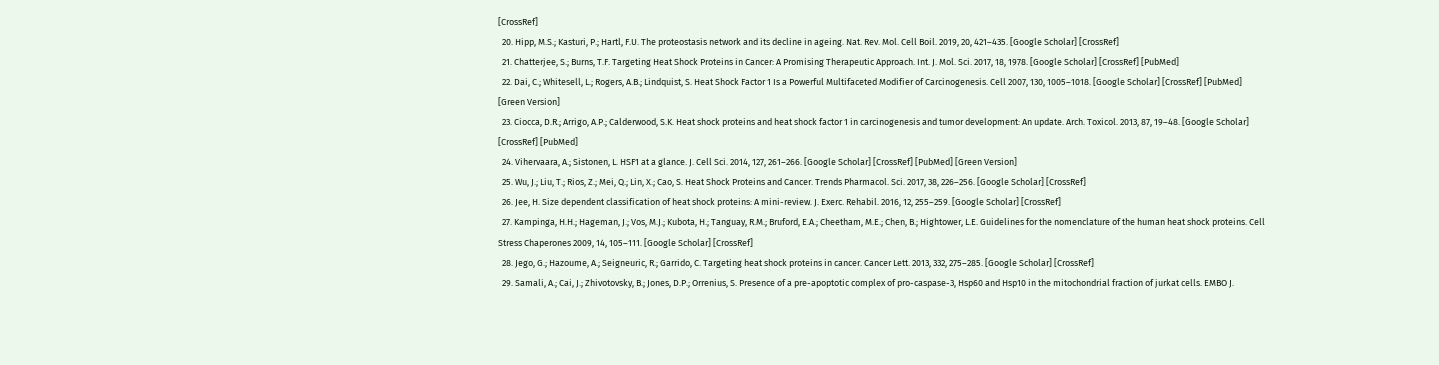[CrossRef]
  20. Hipp, M.S.; Kasturi, P.; Hartl, F.U. The proteostasis network and its decline in ageing. Nat. Rev. Mol. Cell Boil. 2019, 20, 421–435. [Google Scholar] [CrossRef]
  21. Chatterjee, S.; Burns, T.F. Targeting Heat Shock Proteins in Cancer: A Promising Therapeutic Approach. Int. J. Mol. Sci. 2017, 18, 1978. [Google Scholar] [CrossRef] [PubMed]
  22. Dai, C.; Whitesell, L.; Rogers, A.B.; Lindquist, S. Heat Shock Factor 1 Is a Powerful Multifaceted Modifier of Carcinogenesis. Cell 2007, 130, 1005–1018. [Google Scholar] [CrossRef] [PubMed] [Green Version]
  23. Ciocca, D.R.; Arrigo, A.P.; Calderwood, S.K. Heat shock proteins and heat shock factor 1 in carcinogenesis and tumor development: An update. Arch. Toxicol. 2013, 87, 19–48. [Google Scholar] [CrossRef] [PubMed]
  24. Vihervaara, A.; Sistonen, L. HSF1 at a glance. J. Cell Sci. 2014, 127, 261–266. [Google Scholar] [CrossRef] [PubMed] [Green Version]
  25. Wu, J.; Liu, T.; Rios, Z.; Mei, Q.; Lin, X.; Cao, S. Heat Shock Proteins and Cancer. Trends Pharmacol. Sci. 2017, 38, 226–256. [Google Scholar] [CrossRef]
  26. Jee, H. Size dependent classification of heat shock proteins: A mini-review. J. Exerc. Rehabil. 2016, 12, 255–259. [Google Scholar] [CrossRef]
  27. Kampinga, H.H.; Hageman, J.; Vos, M.J.; Kubota, H.; Tanguay, R.M.; Bruford, E.A.; Cheetham, M.E.; Chen, B.; Hightower, L.E. Guidelines for the nomenclature of the human heat shock proteins. Cell Stress Chaperones 2009, 14, 105–111. [Google Scholar] [CrossRef]
  28. Jego, G.; Hazoume, A.; Seigneuric, R.; Garrido, C. Targeting heat shock proteins in cancer. Cancer Lett. 2013, 332, 275–285. [Google Scholar] [CrossRef]
  29. Samali, A.; Cai, J.; Zhivotovsky, B.; Jones, D.P.; Orrenius, S. Presence of a pre-apoptotic complex of pro-caspase-3, Hsp60 and Hsp10 in the mitochondrial fraction of jurkat cells. EMBO J.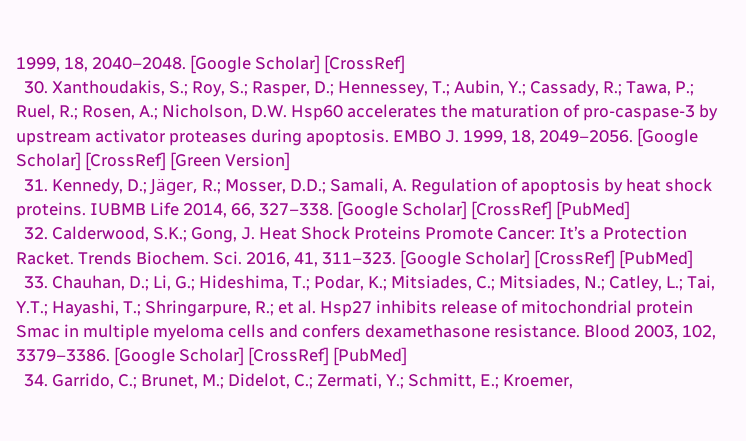1999, 18, 2040–2048. [Google Scholar] [CrossRef]
  30. Xanthoudakis, S.; Roy, S.; Rasper, D.; Hennessey, T.; Aubin, Y.; Cassady, R.; Tawa, P.; Ruel, R.; Rosen, A.; Nicholson, D.W. Hsp60 accelerates the maturation of pro-caspase-3 by upstream activator proteases during apoptosis. EMBO J. 1999, 18, 2049–2056. [Google Scholar] [CrossRef] [Green Version]
  31. Kennedy, D.; Jäger, R.; Mosser, D.D.; Samali, A. Regulation of apoptosis by heat shock proteins. IUBMB Life 2014, 66, 327–338. [Google Scholar] [CrossRef] [PubMed]
  32. Calderwood, S.K.; Gong, J. Heat Shock Proteins Promote Cancer: It’s a Protection Racket. Trends Biochem. Sci. 2016, 41, 311–323. [Google Scholar] [CrossRef] [PubMed]
  33. Chauhan, D.; Li, G.; Hideshima, T.; Podar, K.; Mitsiades, C.; Mitsiades, N.; Catley, L.; Tai, Y.T.; Hayashi, T.; Shringarpure, R.; et al. Hsp27 inhibits release of mitochondrial protein Smac in multiple myeloma cells and confers dexamethasone resistance. Blood 2003, 102, 3379–3386. [Google Scholar] [CrossRef] [PubMed]
  34. Garrido, C.; Brunet, M.; Didelot, C.; Zermati, Y.; Schmitt, E.; Kroemer,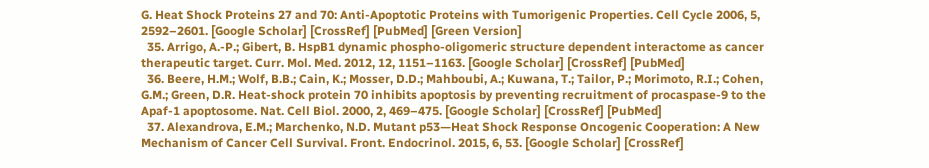G. Heat Shock Proteins 27 and 70: Anti-Apoptotic Proteins with Tumorigenic Properties. Cell Cycle 2006, 5, 2592–2601. [Google Scholar] [CrossRef] [PubMed] [Green Version]
  35. Arrigo, A.-P.; Gibert, B. HspB1 dynamic phospho-oligomeric structure dependent interactome as cancer therapeutic target. Curr. Mol. Med. 2012, 12, 1151–1163. [Google Scholar] [CrossRef] [PubMed]
  36. Beere, H.M.; Wolf, B.B.; Cain, K.; Mosser, D.D.; Mahboubi, A.; Kuwana, T.; Tailor, P.; Morimoto, R.I.; Cohen, G.M.; Green, D.R. Heat-shock protein 70 inhibits apoptosis by preventing recruitment of procaspase-9 to the Apaf-1 apoptosome. Nat. Cell Biol. 2000, 2, 469–475. [Google Scholar] [CrossRef] [PubMed]
  37. Alexandrova, E.M.; Marchenko, N.D. Mutant p53—Heat Shock Response Oncogenic Cooperation: A New Mechanism of Cancer Cell Survival. Front. Endocrinol. 2015, 6, 53. [Google Scholar] [CrossRef]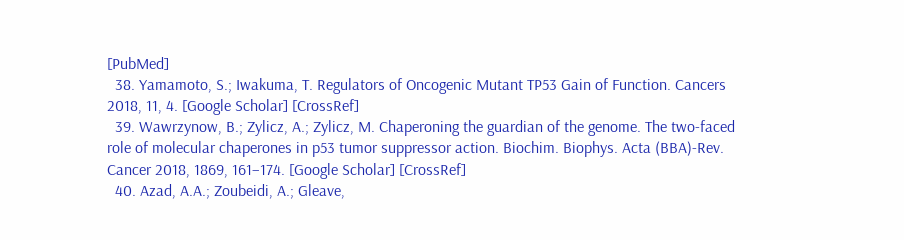[PubMed]
  38. Yamamoto, S.; Iwakuma, T. Regulators of Oncogenic Mutant TP53 Gain of Function. Cancers 2018, 11, 4. [Google Scholar] [CrossRef]
  39. Wawrzynow, B.; Zylicz, A.; Zylicz, M. Chaperoning the guardian of the genome. The two-faced role of molecular chaperones in p53 tumor suppressor action. Biochim. Biophys. Acta (BBA)-Rev. Cancer 2018, 1869, 161–174. [Google Scholar] [CrossRef]
  40. Azad, A.A.; Zoubeidi, A.; Gleave,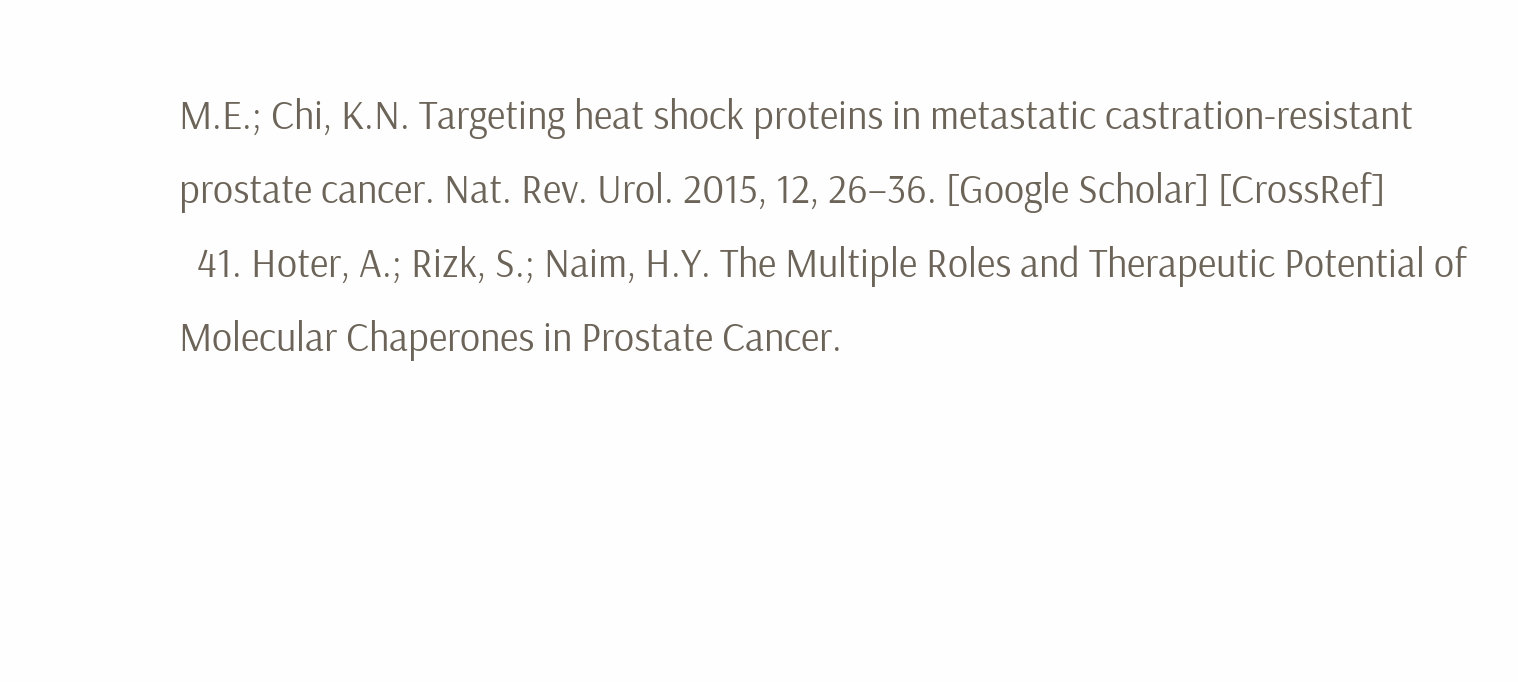M.E.; Chi, K.N. Targeting heat shock proteins in metastatic castration-resistant prostate cancer. Nat. Rev. Urol. 2015, 12, 26–36. [Google Scholar] [CrossRef]
  41. Hoter, A.; Rizk, S.; Naim, H.Y. The Multiple Roles and Therapeutic Potential of Molecular Chaperones in Prostate Cancer.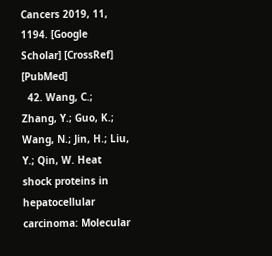Cancers 2019, 11, 1194. [Google Scholar] [CrossRef] [PubMed]
  42. Wang, C.; Zhang, Y.; Guo, K.; Wang, N.; Jin, H.; Liu, Y.; Qin, W. Heat shock proteins in hepatocellular carcinoma: Molecular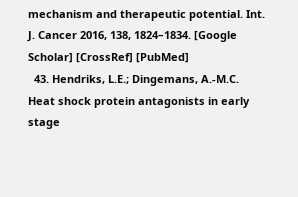mechanism and therapeutic potential. Int. J. Cancer 2016, 138, 1824–1834. [Google Scholar] [CrossRef] [PubMed]
  43. Hendriks, L.E.; Dingemans, A.-M.C. Heat shock protein antagonists in early stage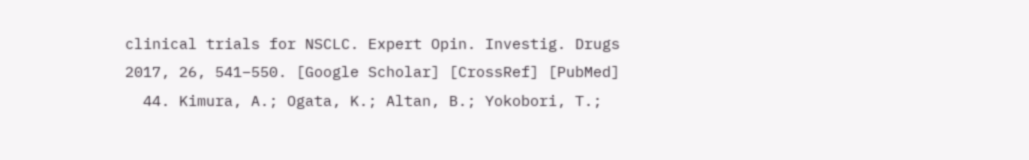clinical trials for NSCLC. Expert Opin. Investig. Drugs 2017, 26, 541–550. [Google Scholar] [CrossRef] [PubMed]
  44. Kimura, A.; Ogata, K.; Altan, B.; Yokobori, T.;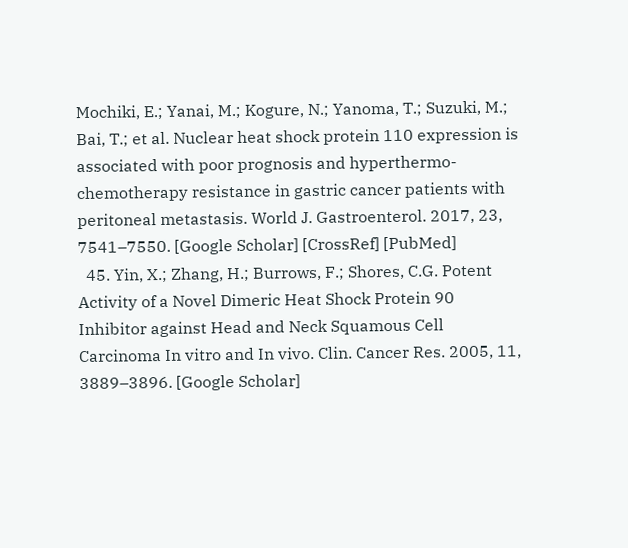Mochiki, E.; Yanai, M.; Kogure, N.; Yanoma, T.; Suzuki, M.; Bai, T.; et al. Nuclear heat shock protein 110 expression is associated with poor prognosis and hyperthermo-chemotherapy resistance in gastric cancer patients with peritoneal metastasis. World J. Gastroenterol. 2017, 23, 7541–7550. [Google Scholar] [CrossRef] [PubMed]
  45. Yin, X.; Zhang, H.; Burrows, F.; Shores, C.G. Potent Activity of a Novel Dimeric Heat Shock Protein 90 Inhibitor against Head and Neck Squamous Cell Carcinoma In vitro and In vivo. Clin. Cancer Res. 2005, 11, 3889–3896. [Google Scholar]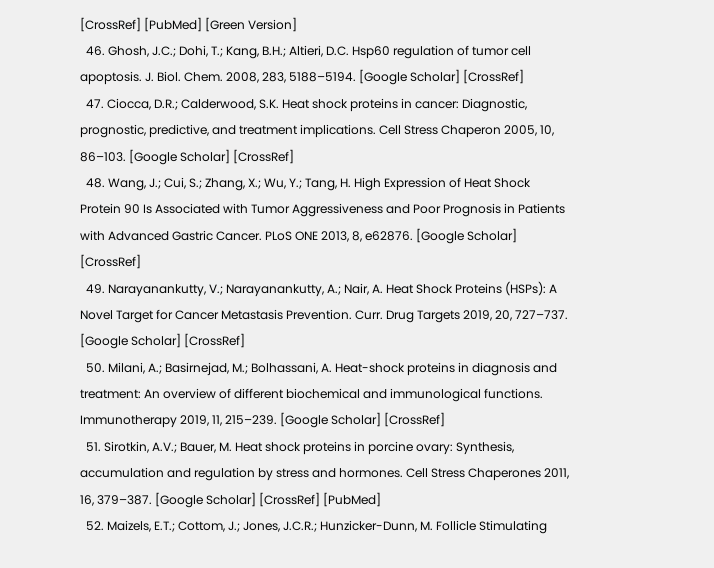[CrossRef] [PubMed] [Green Version]
  46. Ghosh, J.C.; Dohi, T.; Kang, B.H.; Altieri, D.C. Hsp60 regulation of tumor cell apoptosis. J. Biol. Chem. 2008, 283, 5188–5194. [Google Scholar] [CrossRef]
  47. Ciocca, D.R.; Calderwood, S.K. Heat shock proteins in cancer: Diagnostic, prognostic, predictive, and treatment implications. Cell Stress Chaperon 2005, 10, 86–103. [Google Scholar] [CrossRef]
  48. Wang, J.; Cui, S.; Zhang, X.; Wu, Y.; Tang, H. High Expression of Heat Shock Protein 90 Is Associated with Tumor Aggressiveness and Poor Prognosis in Patients with Advanced Gastric Cancer. PLoS ONE 2013, 8, e62876. [Google Scholar] [CrossRef]
  49. Narayanankutty, V.; Narayanankutty, A.; Nair, A. Heat Shock Proteins (HSPs): A Novel Target for Cancer Metastasis Prevention. Curr. Drug Targets 2019, 20, 727–737. [Google Scholar] [CrossRef]
  50. Milani, A.; Basirnejad, M.; Bolhassani, A. Heat-shock proteins in diagnosis and treatment: An overview of different biochemical and immunological functions. Immunotherapy 2019, 11, 215–239. [Google Scholar] [CrossRef]
  51. Sirotkin, A.V.; Bauer, M. Heat shock proteins in porcine ovary: Synthesis, accumulation and regulation by stress and hormones. Cell Stress Chaperones 2011, 16, 379–387. [Google Scholar] [CrossRef] [PubMed]
  52. Maizels, E.T.; Cottom, J.; Jones, J.C.R.; Hunzicker-Dunn, M. Follicle Stimulating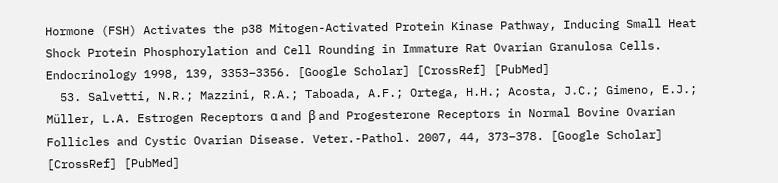Hormone (FSH) Activates the p38 Mitogen-Activated Protein Kinase Pathway, Inducing Small Heat Shock Protein Phosphorylation and Cell Rounding in Immature Rat Ovarian Granulosa Cells. Endocrinology 1998, 139, 3353–3356. [Google Scholar] [CrossRef] [PubMed]
  53. Salvetti, N.R.; Mazzini, R.A.; Taboada, A.F.; Ortega, H.H.; Acosta, J.C.; Gimeno, E.J.; Müller, L.A. Estrogen Receptors α and β and Progesterone Receptors in Normal Bovine Ovarian Follicles and Cystic Ovarian Disease. Veter.-Pathol. 2007, 44, 373–378. [Google Scholar] [CrossRef] [PubMed]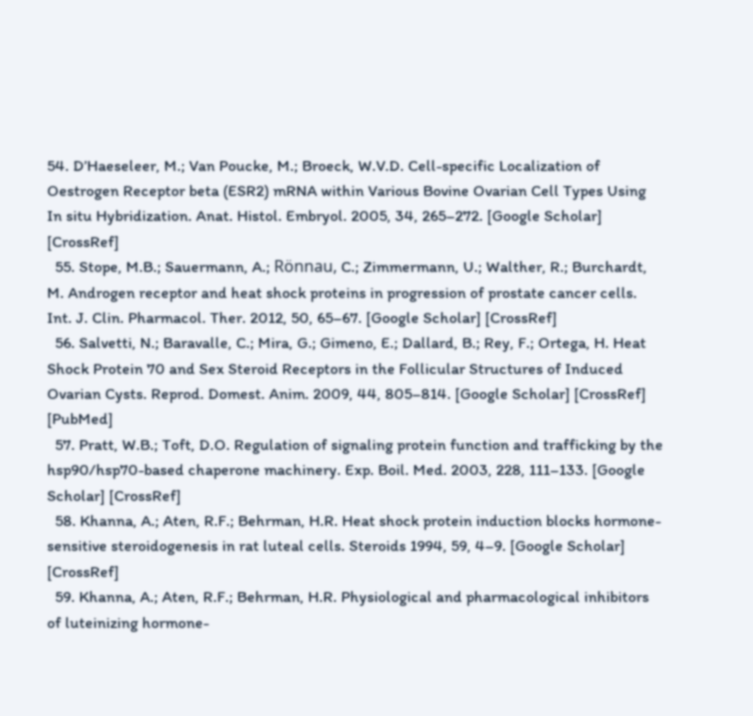54. D’Haeseleer, M.; Van Poucke, M.; Broeck, W.V.D. Cell-specific Localization of Oestrogen Receptor beta (ESR2) mRNA within Various Bovine Ovarian Cell Types Using In situ Hybridization. Anat. Histol. Embryol. 2005, 34, 265–272. [Google Scholar] [CrossRef]
  55. Stope, M.B.; Sauermann, A.; Rönnau, C.; Zimmermann, U.; Walther, R.; Burchardt, M. Androgen receptor and heat shock proteins in progression of prostate cancer cells. Int. J. Clin. Pharmacol. Ther. 2012, 50, 65–67. [Google Scholar] [CrossRef]
  56. Salvetti, N.; Baravalle, C.; Mira, G.; Gimeno, E.; Dallard, B.; Rey, F.; Ortega, H. Heat Shock Protein 70 and Sex Steroid Receptors in the Follicular Structures of Induced Ovarian Cysts. Reprod. Domest. Anim. 2009, 44, 805–814. [Google Scholar] [CrossRef] [PubMed]
  57. Pratt, W.B.; Toft, D.O. Regulation of signaling protein function and trafficking by the hsp90/hsp70-based chaperone machinery. Exp. Boil. Med. 2003, 228, 111–133. [Google Scholar] [CrossRef]
  58. Khanna, A.; Aten, R.F.; Behrman, H.R. Heat shock protein induction blocks hormone-sensitive steroidogenesis in rat luteal cells. Steroids 1994, 59, 4–9. [Google Scholar] [CrossRef]
  59. Khanna, A.; Aten, R.F.; Behrman, H.R. Physiological and pharmacological inhibitors of luteinizing hormone-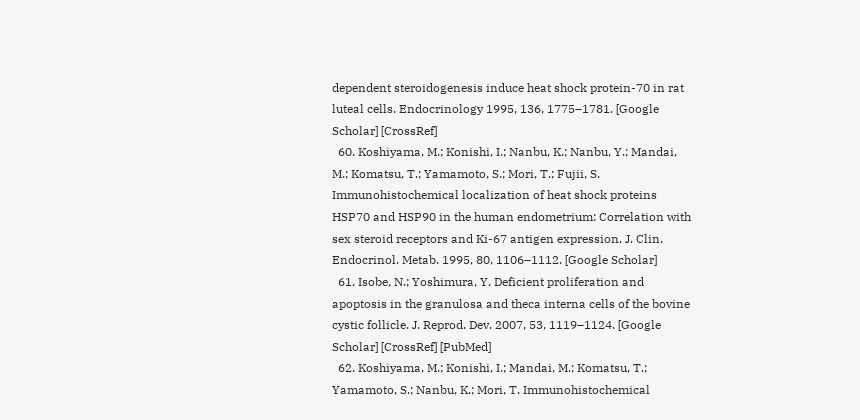dependent steroidogenesis induce heat shock protein-70 in rat luteal cells. Endocrinology 1995, 136, 1775–1781. [Google Scholar] [CrossRef]
  60. Koshiyama, M.; Konishi, I.; Nanbu, K.; Nanbu, Y.; Mandai, M.; Komatsu, T.; Yamamoto, S.; Mori, T.; Fujii, S. Immunohistochemical localization of heat shock proteins HSP70 and HSP90 in the human endometrium: Correlation with sex steroid receptors and Ki-67 antigen expression. J. Clin. Endocrinol. Metab. 1995, 80, 1106–1112. [Google Scholar]
  61. Isobe, N.; Yoshimura, Y. Deficient proliferation and apoptosis in the granulosa and theca interna cells of the bovine cystic follicle. J. Reprod. Dev. 2007, 53, 1119–1124. [Google Scholar] [CrossRef] [PubMed]
  62. Koshiyama, M.; Konishi, I.; Mandai, M.; Komatsu, T.; Yamamoto, S.; Nanbu, K.; Mori, T. Immunohistochemical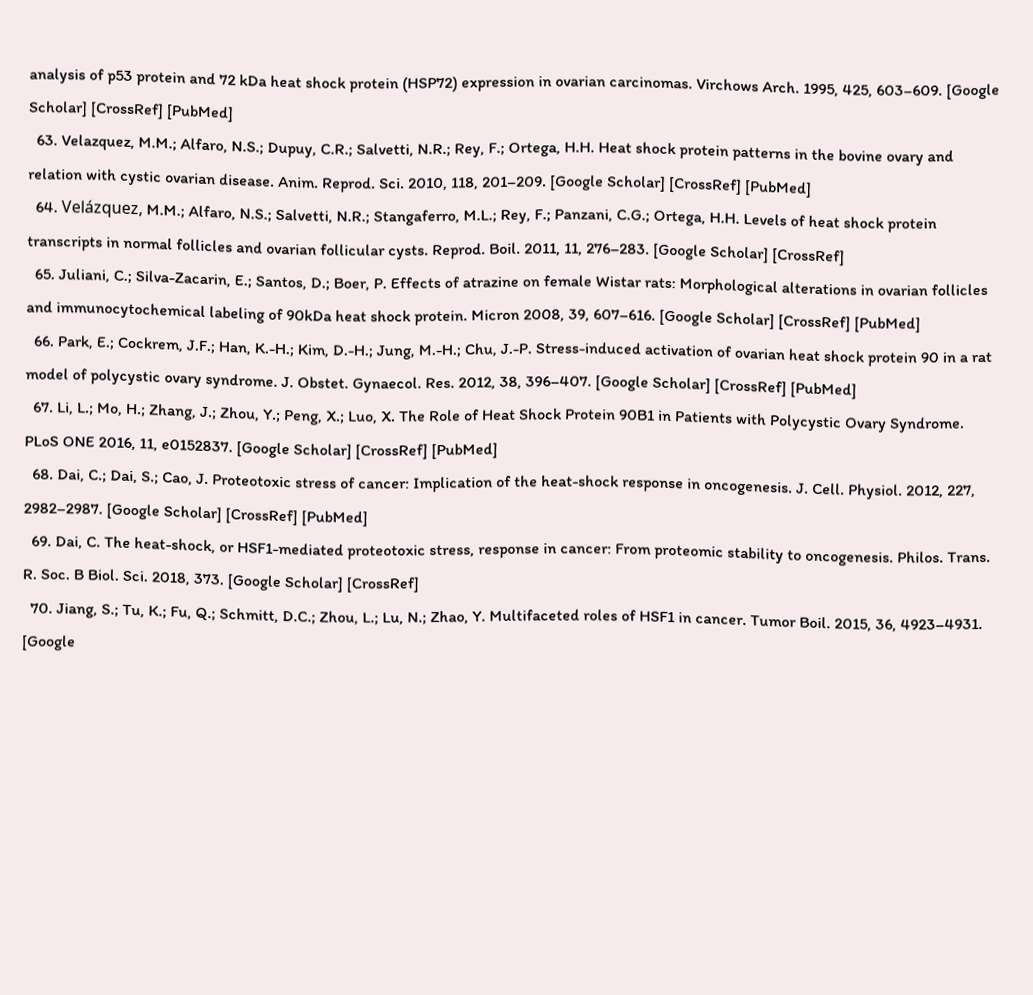analysis of p53 protein and 72 kDa heat shock protein (HSP72) expression in ovarian carcinomas. Virchows Arch. 1995, 425, 603–609. [Google Scholar] [CrossRef] [PubMed]
  63. Velazquez, M.M.; Alfaro, N.S.; Dupuy, C.R.; Salvetti, N.R.; Rey, F.; Ortega, H.H. Heat shock protein patterns in the bovine ovary and relation with cystic ovarian disease. Anim. Reprod. Sci. 2010, 118, 201–209. [Google Scholar] [CrossRef] [PubMed]
  64. Velázquez, M.M.; Alfaro, N.S.; Salvetti, N.R.; Stangaferro, M.L.; Rey, F.; Panzani, C.G.; Ortega, H.H. Levels of heat shock protein transcripts in normal follicles and ovarian follicular cysts. Reprod. Boil. 2011, 11, 276–283. [Google Scholar] [CrossRef]
  65. Juliani, C.; Silva-Zacarin, E.; Santos, D.; Boer, P. Effects of atrazine on female Wistar rats: Morphological alterations in ovarian follicles and immunocytochemical labeling of 90kDa heat shock protein. Micron 2008, 39, 607–616. [Google Scholar] [CrossRef] [PubMed]
  66. Park, E.; Cockrem, J.F.; Han, K.-H.; Kim, D.-H.; Jung, M.-H.; Chu, J.-P. Stress-induced activation of ovarian heat shock protein 90 in a rat model of polycystic ovary syndrome. J. Obstet. Gynaecol. Res. 2012, 38, 396–407. [Google Scholar] [CrossRef] [PubMed]
  67. Li, L.; Mo, H.; Zhang, J.; Zhou, Y.; Peng, X.; Luo, X. The Role of Heat Shock Protein 90B1 in Patients with Polycystic Ovary Syndrome. PLoS ONE 2016, 11, e0152837. [Google Scholar] [CrossRef] [PubMed]
  68. Dai, C.; Dai, S.; Cao, J. Proteotoxic stress of cancer: Implication of the heat-shock response in oncogenesis. J. Cell. Physiol. 2012, 227, 2982–2987. [Google Scholar] [CrossRef] [PubMed]
  69. Dai, C. The heat-shock, or HSF1-mediated proteotoxic stress, response in cancer: From proteomic stability to oncogenesis. Philos. Trans. R. Soc. B Biol. Sci. 2018, 373. [Google Scholar] [CrossRef]
  70. Jiang, S.; Tu, K.; Fu, Q.; Schmitt, D.C.; Zhou, L.; Lu, N.; Zhao, Y. Multifaceted roles of HSF1 in cancer. Tumor Boil. 2015, 36, 4923–4931. [Google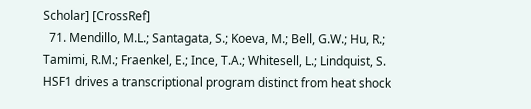Scholar] [CrossRef]
  71. Mendillo, M.L.; Santagata, S.; Koeva, M.; Bell, G.W.; Hu, R.; Tamimi, R.M.; Fraenkel, E.; Ince, T.A.; Whitesell, L.; Lindquist, S. HSF1 drives a transcriptional program distinct from heat shock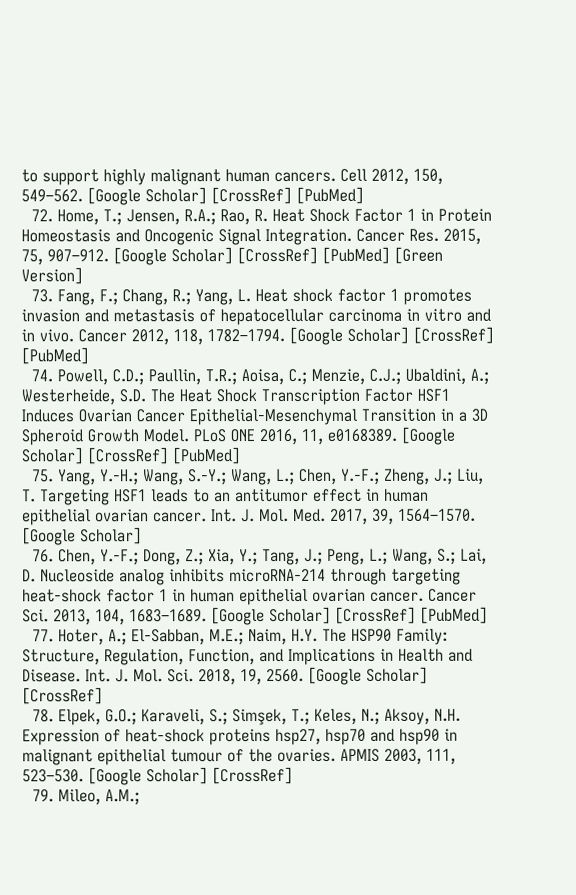to support highly malignant human cancers. Cell 2012, 150, 549–562. [Google Scholar] [CrossRef] [PubMed]
  72. Home, T.; Jensen, R.A.; Rao, R. Heat Shock Factor 1 in Protein Homeostasis and Oncogenic Signal Integration. Cancer Res. 2015, 75, 907–912. [Google Scholar] [CrossRef] [PubMed] [Green Version]
  73. Fang, F.; Chang, R.; Yang, L. Heat shock factor 1 promotes invasion and metastasis of hepatocellular carcinoma in vitro and in vivo. Cancer 2012, 118, 1782–1794. [Google Scholar] [CrossRef] [PubMed]
  74. Powell, C.D.; Paullin, T.R.; Aoisa, C.; Menzie, C.J.; Ubaldini, A.; Westerheide, S.D. The Heat Shock Transcription Factor HSF1 Induces Ovarian Cancer Epithelial-Mesenchymal Transition in a 3D Spheroid Growth Model. PLoS ONE 2016, 11, e0168389. [Google Scholar] [CrossRef] [PubMed]
  75. Yang, Y.-H.; Wang, S.-Y.; Wang, L.; Chen, Y.-F.; Zheng, J.; Liu, T. Targeting HSF1 leads to an antitumor effect in human epithelial ovarian cancer. Int. J. Mol. Med. 2017, 39, 1564–1570. [Google Scholar]
  76. Chen, Y.-F.; Dong, Z.; Xia, Y.; Tang, J.; Peng, L.; Wang, S.; Lai, D. Nucleoside analog inhibits microRNA-214 through targeting heat-shock factor 1 in human epithelial ovarian cancer. Cancer Sci. 2013, 104, 1683–1689. [Google Scholar] [CrossRef] [PubMed]
  77. Hoter, A.; El-Sabban, M.E.; Naim, H.Y. The HSP90 Family: Structure, Regulation, Function, and Implications in Health and Disease. Int. J. Mol. Sci. 2018, 19, 2560. [Google Scholar] [CrossRef]
  78. Elpek, G.O.; Karaveli, S.; Simşek, T.; Keles, N.; Aksoy, N.H. Expression of heat-shock proteins hsp27, hsp70 and hsp90 in malignant epithelial tumour of the ovaries. APMIS 2003, 111, 523–530. [Google Scholar] [CrossRef]
  79. Mileo, A.M.;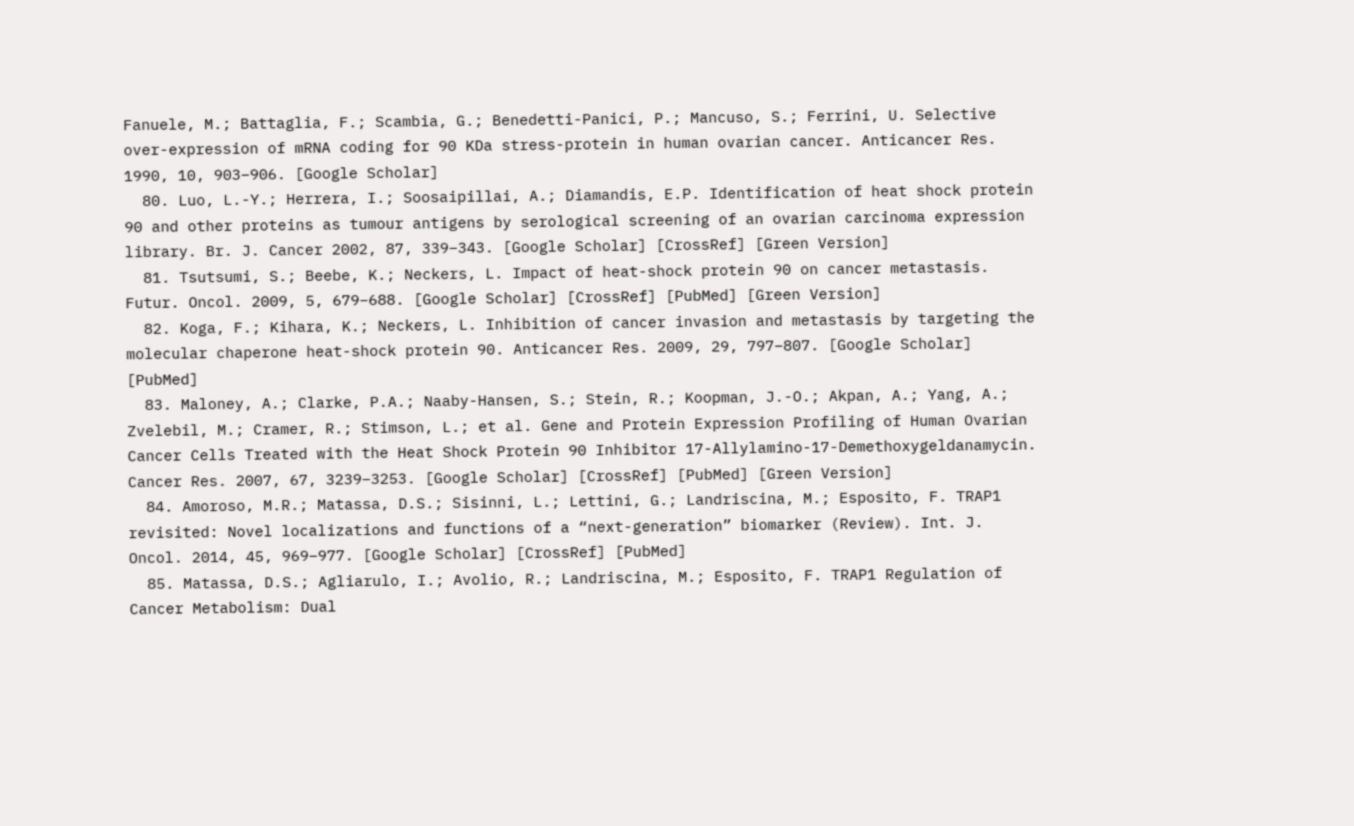Fanuele, M.; Battaglia, F.; Scambia, G.; Benedetti-Panici, P.; Mancuso, S.; Ferrini, U. Selective over-expression of mRNA coding for 90 KDa stress-protein in human ovarian cancer. Anticancer Res. 1990, 10, 903–906. [Google Scholar]
  80. Luo, L.-Y.; Herrera, I.; Soosaipillai, A.; Diamandis, E.P. Identification of heat shock protein 90 and other proteins as tumour antigens by serological screening of an ovarian carcinoma expression library. Br. J. Cancer 2002, 87, 339–343. [Google Scholar] [CrossRef] [Green Version]
  81. Tsutsumi, S.; Beebe, K.; Neckers, L. Impact of heat-shock protein 90 on cancer metastasis. Futur. Oncol. 2009, 5, 679–688. [Google Scholar] [CrossRef] [PubMed] [Green Version]
  82. Koga, F.; Kihara, K.; Neckers, L. Inhibition of cancer invasion and metastasis by targeting the molecular chaperone heat-shock protein 90. Anticancer Res. 2009, 29, 797–807. [Google Scholar] [PubMed]
  83. Maloney, A.; Clarke, P.A.; Naaby-Hansen, S.; Stein, R.; Koopman, J.-O.; Akpan, A.; Yang, A.; Zvelebil, M.; Cramer, R.; Stimson, L.; et al. Gene and Protein Expression Profiling of Human Ovarian Cancer Cells Treated with the Heat Shock Protein 90 Inhibitor 17-Allylamino-17-Demethoxygeldanamycin. Cancer Res. 2007, 67, 3239–3253. [Google Scholar] [CrossRef] [PubMed] [Green Version]
  84. Amoroso, M.R.; Matassa, D.S.; Sisinni, L.; Lettini, G.; Landriscina, M.; Esposito, F. TRAP1 revisited: Novel localizations and functions of a “next-generation” biomarker (Review). Int. J. Oncol. 2014, 45, 969–977. [Google Scholar] [CrossRef] [PubMed]
  85. Matassa, D.S.; Agliarulo, I.; Avolio, R.; Landriscina, M.; Esposito, F. TRAP1 Regulation of Cancer Metabolism: Dual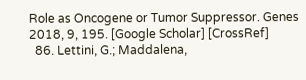Role as Oncogene or Tumor Suppressor. Genes 2018, 9, 195. [Google Scholar] [CrossRef]
  86. Lettini, G.; Maddalena,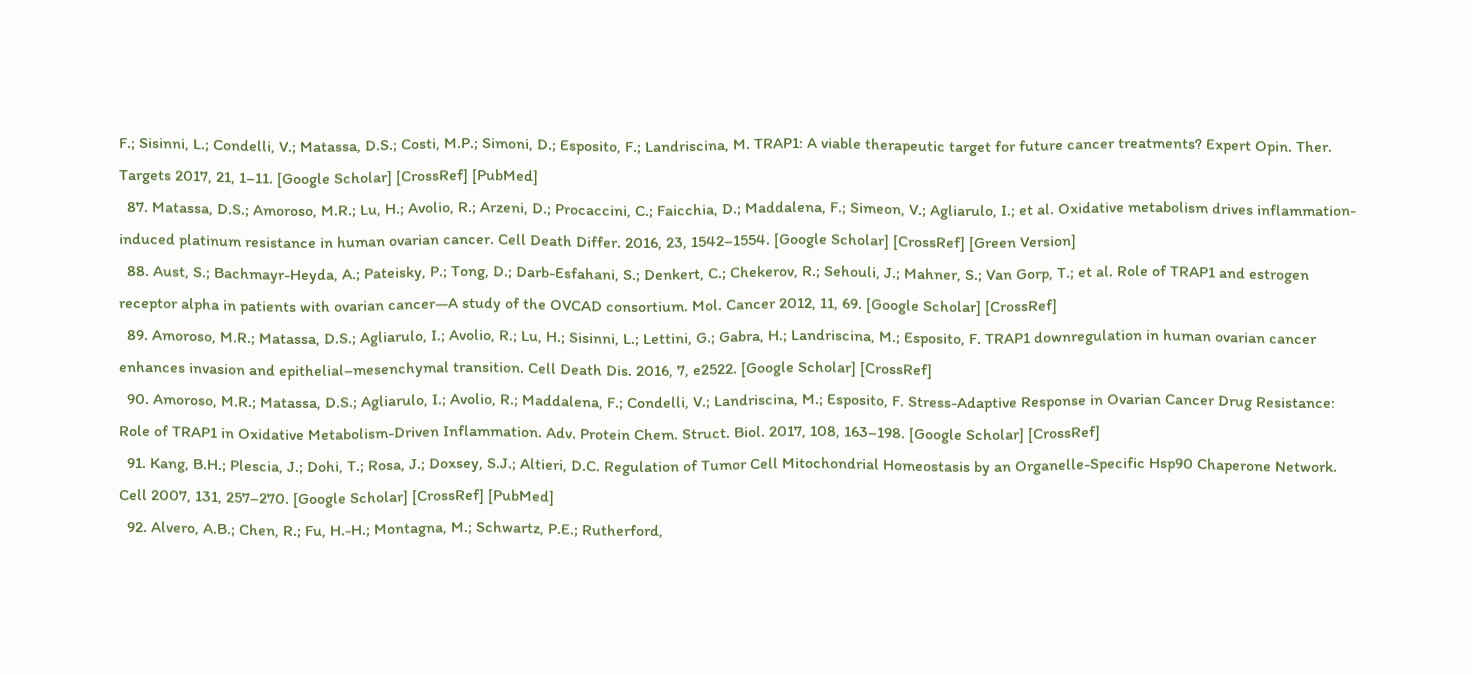F.; Sisinni, L.; Condelli, V.; Matassa, D.S.; Costi, M.P.; Simoni, D.; Esposito, F.; Landriscina, M. TRAP1: A viable therapeutic target for future cancer treatments? Expert Opin. Ther. Targets 2017, 21, 1–11. [Google Scholar] [CrossRef] [PubMed]
  87. Matassa, D.S.; Amoroso, M.R.; Lu, H.; Avolio, R.; Arzeni, D.; Procaccini, C.; Faicchia, D.; Maddalena, F.; Simeon, V.; Agliarulo, I.; et al. Oxidative metabolism drives inflammation-induced platinum resistance in human ovarian cancer. Cell Death Differ. 2016, 23, 1542–1554. [Google Scholar] [CrossRef] [Green Version]
  88. Aust, S.; Bachmayr-Heyda, A.; Pateisky, P.; Tong, D.; Darb-Esfahani, S.; Denkert, C.; Chekerov, R.; Sehouli, J.; Mahner, S.; Van Gorp, T.; et al. Role of TRAP1 and estrogen receptor alpha in patients with ovarian cancer—A study of the OVCAD consortium. Mol. Cancer 2012, 11, 69. [Google Scholar] [CrossRef]
  89. Amoroso, M.R.; Matassa, D.S.; Agliarulo, I.; Avolio, R.; Lu, H.; Sisinni, L.; Lettini, G.; Gabra, H.; Landriscina, M.; Esposito, F. TRAP1 downregulation in human ovarian cancer enhances invasion and epithelial–mesenchymal transition. Cell Death Dis. 2016, 7, e2522. [Google Scholar] [CrossRef]
  90. Amoroso, M.R.; Matassa, D.S.; Agliarulo, I.; Avolio, R.; Maddalena, F.; Condelli, V.; Landriscina, M.; Esposito, F. Stress-Adaptive Response in Ovarian Cancer Drug Resistance: Role of TRAP1 in Oxidative Metabolism-Driven Inflammation. Adv. Protein Chem. Struct. Biol. 2017, 108, 163–198. [Google Scholar] [CrossRef]
  91. Kang, B.H.; Plescia, J.; Dohi, T.; Rosa, J.; Doxsey, S.J.; Altieri, D.C. Regulation of Tumor Cell Mitochondrial Homeostasis by an Organelle-Specific Hsp90 Chaperone Network. Cell 2007, 131, 257–270. [Google Scholar] [CrossRef] [PubMed]
  92. Alvero, A.B.; Chen, R.; Fu, H.-H.; Montagna, M.; Schwartz, P.E.; Rutherford,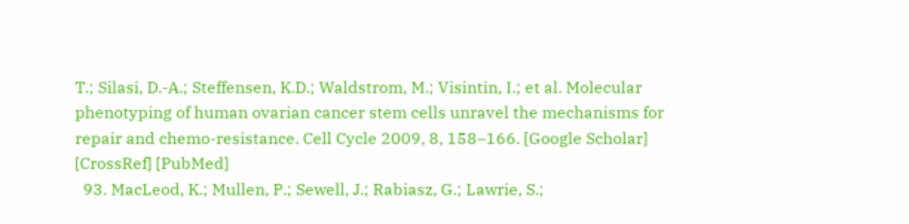T.; Silasi, D.-A.; Steffensen, K.D.; Waldstrom, M.; Visintin, I.; et al. Molecular phenotyping of human ovarian cancer stem cells unravel the mechanisms for repair and chemo-resistance. Cell Cycle 2009, 8, 158–166. [Google Scholar] [CrossRef] [PubMed]
  93. MacLeod, K.; Mullen, P.; Sewell, J.; Rabiasz, G.; Lawrie, S.;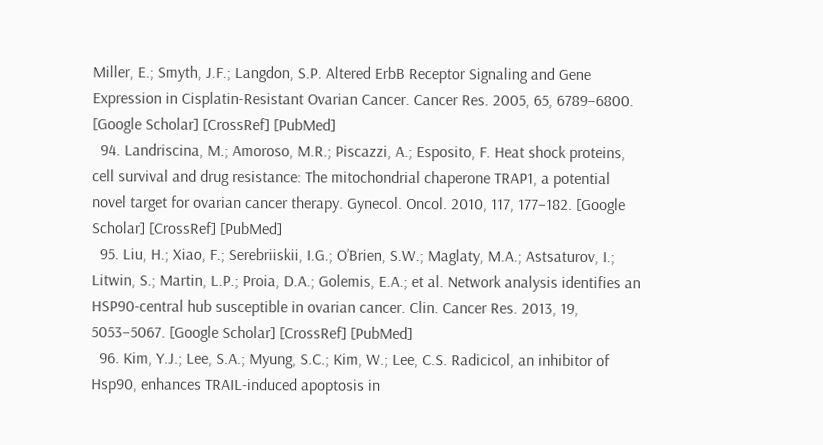Miller, E.; Smyth, J.F.; Langdon, S.P. Altered ErbB Receptor Signaling and Gene Expression in Cisplatin-Resistant Ovarian Cancer. Cancer Res. 2005, 65, 6789–6800. [Google Scholar] [CrossRef] [PubMed]
  94. Landriscina, M.; Amoroso, M.R.; Piscazzi, A.; Esposito, F. Heat shock proteins, cell survival and drug resistance: The mitochondrial chaperone TRAP1, a potential novel target for ovarian cancer therapy. Gynecol. Oncol. 2010, 117, 177–182. [Google Scholar] [CrossRef] [PubMed]
  95. Liu, H.; Xiao, F.; Serebriiskii, I.G.; O’Brien, S.W.; Maglaty, M.A.; Astsaturov, I.; Litwin, S.; Martin, L.P.; Proia, D.A.; Golemis, E.A.; et al. Network analysis identifies an HSP90-central hub susceptible in ovarian cancer. Clin. Cancer Res. 2013, 19, 5053–5067. [Google Scholar] [CrossRef] [PubMed]
  96. Kim, Y.J.; Lee, S.A.; Myung, S.C.; Kim, W.; Lee, C.S. Radicicol, an inhibitor of Hsp90, enhances TRAIL-induced apoptosis in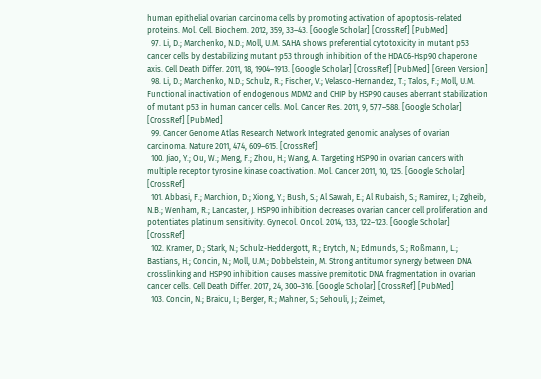human epithelial ovarian carcinoma cells by promoting activation of apoptosis-related proteins. Mol. Cell. Biochem. 2012, 359, 33–43. [Google Scholar] [CrossRef] [PubMed]
  97. Li, D.; Marchenko, N.D.; Moll, U.M. SAHA shows preferential cytotoxicity in mutant p53 cancer cells by destabilizing mutant p53 through inhibition of the HDAC6-Hsp90 chaperone axis. Cell Death Differ. 2011, 18, 1904–1913. [Google Scholar] [CrossRef] [PubMed] [Green Version]
  98. Li, D.; Marchenko, N.D.; Schulz, R.; Fischer, V.; Velasco-Hernandez, T.; Talos, F.; Moll, U.M. Functional inactivation of endogenous MDM2 and CHIP by HSP90 causes aberrant stabilization of mutant p53 in human cancer cells. Mol. Cancer Res. 2011, 9, 577–588. [Google Scholar] [CrossRef] [PubMed]
  99. Cancer Genome Atlas Research Network Integrated genomic analyses of ovarian carcinoma. Nature 2011, 474, 609–615. [CrossRef]
  100. Jiao, Y.; Ou, W.; Meng, F.; Zhou, H.; Wang, A. Targeting HSP90 in ovarian cancers with multiple receptor tyrosine kinase coactivation. Mol. Cancer 2011, 10, 125. [Google Scholar] [CrossRef]
  101. Abbasi, F.; Marchion, D.; Xiong, Y.; Bush, S.; Al Sawah, E.; Al Rubaish, S.; Ramirez, I.; Zgheib, N.B.; Wenham, R.; Lancaster, J. HSP90 inhibition decreases ovarian cancer cell proliferation and potentiates platinum sensitivity. Gynecol. Oncol. 2014, 133, 122–123. [Google Scholar] [CrossRef]
  102. Kramer, D.; Stark, N.; Schulz-Heddergott, R.; Erytch, N.; Edmunds, S.; Roßmann, L.; Bastians, H.; Concin, N.; Moll, U.M.; Dobbelstein, M. Strong antitumor synergy between DNA crosslinking and HSP90 inhibition causes massive premitotic DNA fragmentation in ovarian cancer cells. Cell Death Differ. 2017, 24, 300–316. [Google Scholar] [CrossRef] [PubMed]
  103. Concin, N.; Braicu, I.; Berger, R.; Mahner, S.; Sehouli, J.; Zeimet,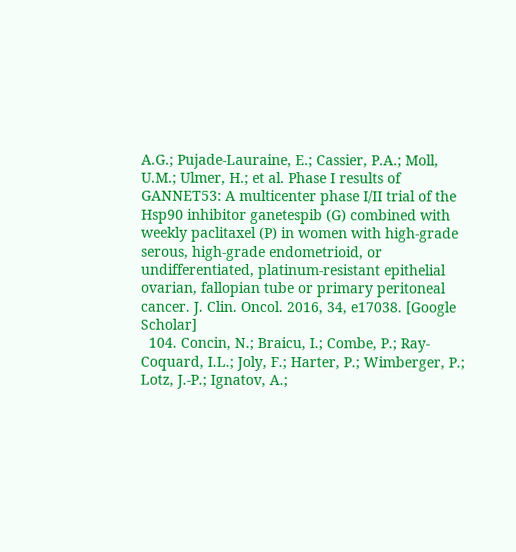A.G.; Pujade-Lauraine, E.; Cassier, P.A.; Moll, U.M.; Ulmer, H.; et al. Phase I results of GANNET53: A multicenter phase I/II trial of the Hsp90 inhibitor ganetespib (G) combined with weekly paclitaxel (P) in women with high-grade serous, high-grade endometrioid, or undifferentiated, platinum-resistant epithelial ovarian, fallopian tube or primary peritoneal cancer. J. Clin. Oncol. 2016, 34, e17038. [Google Scholar]
  104. Concin, N.; Braicu, I.; Combe, P.; Ray-Coquard, I.L.; Joly, F.; Harter, P.; Wimberger, P.; Lotz, J.-P.; Ignatov, A.;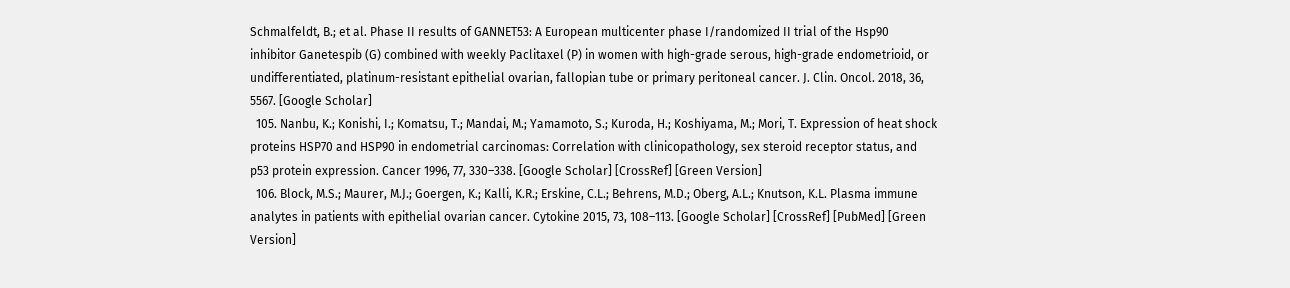Schmalfeldt, B.; et al. Phase II results of GANNET53: A European multicenter phase I/randomized II trial of the Hsp90 inhibitor Ganetespib (G) combined with weekly Paclitaxel (P) in women with high-grade serous, high-grade endometrioid, or undifferentiated, platinum-resistant epithelial ovarian, fallopian tube or primary peritoneal cancer. J. Clin. Oncol. 2018, 36, 5567. [Google Scholar]
  105. Nanbu, K.; Konishi, I.; Komatsu, T.; Mandai, M.; Yamamoto, S.; Kuroda, H.; Koshiyama, M.; Mori, T. Expression of heat shock proteins HSP70 and HSP90 in endometrial carcinomas: Correlation with clinicopathology, sex steroid receptor status, and p53 protein expression. Cancer 1996, 77, 330–338. [Google Scholar] [CrossRef] [Green Version]
  106. Block, M.S.; Maurer, M.J.; Goergen, K.; Kalli, K.R.; Erskine, C.L.; Behrens, M.D.; Oberg, A.L.; Knutson, K.L. Plasma immune analytes in patients with epithelial ovarian cancer. Cytokine 2015, 73, 108–113. [Google Scholar] [CrossRef] [PubMed] [Green Version]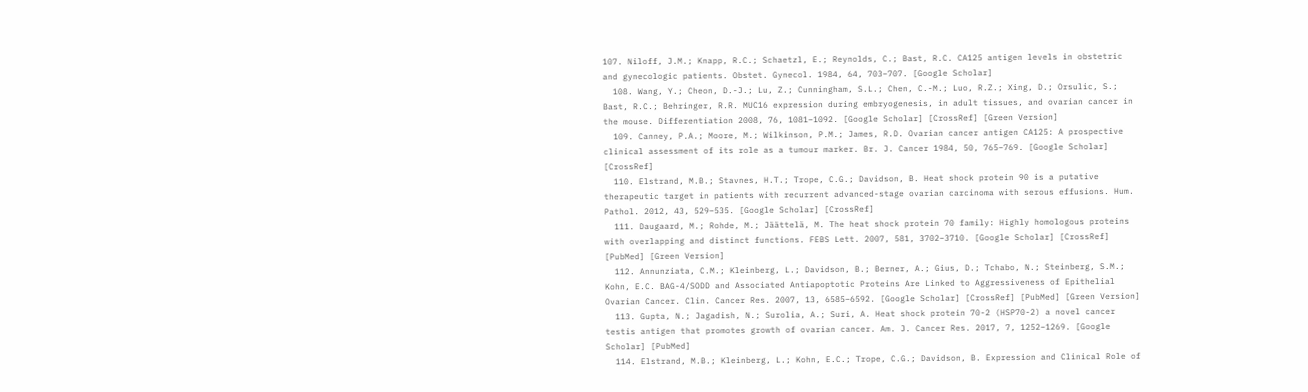107. Niloff, J.M.; Knapp, R.C.; Schaetzl, E.; Reynolds, C.; Bast, R.C. CA125 antigen levels in obstetric and gynecologic patients. Obstet. Gynecol. 1984, 64, 703–707. [Google Scholar]
  108. Wang, Y.; Cheon, D.-J.; Lu, Z.; Cunningham, S.L.; Chen, C.-M.; Luo, R.Z.; Xing, D.; Orsulic, S.; Bast, R.C.; Behringer, R.R. MUC16 expression during embryogenesis, in adult tissues, and ovarian cancer in the mouse. Differentiation 2008, 76, 1081–1092. [Google Scholar] [CrossRef] [Green Version]
  109. Canney, P.A.; Moore, M.; Wilkinson, P.M.; James, R.D. Ovarian cancer antigen CA125: A prospective clinical assessment of its role as a tumour marker. Br. J. Cancer 1984, 50, 765–769. [Google Scholar] [CrossRef]
  110. Elstrand, M.B.; Stavnes, H.T.; Trope, C.G.; Davidson, B. Heat shock protein 90 is a putative therapeutic target in patients with recurrent advanced-stage ovarian carcinoma with serous effusions. Hum. Pathol. 2012, 43, 529–535. [Google Scholar] [CrossRef]
  111. Daugaard, M.; Rohde, M.; Jäättelä, M. The heat shock protein 70 family: Highly homologous proteins with overlapping and distinct functions. FEBS Lett. 2007, 581, 3702–3710. [Google Scholar] [CrossRef] [PubMed] [Green Version]
  112. Annunziata, C.M.; Kleinberg, L.; Davidson, B.; Berner, A.; Gius, D.; Tchabo, N.; Steinberg, S.M.; Kohn, E.C. BAG-4/SODD and Associated Antiapoptotic Proteins Are Linked to Aggressiveness of Epithelial Ovarian Cancer. Clin. Cancer Res. 2007, 13, 6585–6592. [Google Scholar] [CrossRef] [PubMed] [Green Version]
  113. Gupta, N.; Jagadish, N.; Surolia, A.; Suri, A. Heat shock protein 70-2 (HSP70-2) a novel cancer testis antigen that promotes growth of ovarian cancer. Am. J. Cancer Res. 2017, 7, 1252–1269. [Google Scholar] [PubMed]
  114. Elstrand, M.B.; Kleinberg, L.; Kohn, E.C.; Trope, C.G.; Davidson, B. Expression and Clinical Role of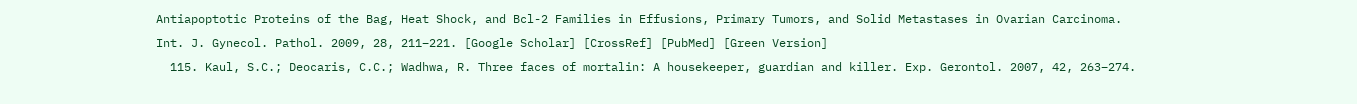Antiapoptotic Proteins of the Bag, Heat Shock, and Bcl-2 Families in Effusions, Primary Tumors, and Solid Metastases in Ovarian Carcinoma. Int. J. Gynecol. Pathol. 2009, 28, 211–221. [Google Scholar] [CrossRef] [PubMed] [Green Version]
  115. Kaul, S.C.; Deocaris, C.C.; Wadhwa, R. Three faces of mortalin: A housekeeper, guardian and killer. Exp. Gerontol. 2007, 42, 263–274.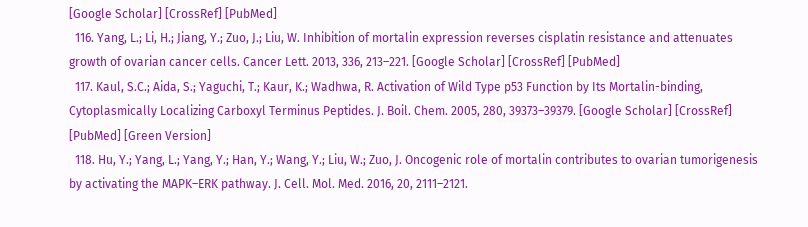[Google Scholar] [CrossRef] [PubMed]
  116. Yang, L.; Li, H.; Jiang, Y.; Zuo, J.; Liu, W. Inhibition of mortalin expression reverses cisplatin resistance and attenuates growth of ovarian cancer cells. Cancer Lett. 2013, 336, 213–221. [Google Scholar] [CrossRef] [PubMed]
  117. Kaul, S.C.; Aida, S.; Yaguchi, T.; Kaur, K.; Wadhwa, R. Activation of Wild Type p53 Function by Its Mortalin-binding, Cytoplasmically Localizing Carboxyl Terminus Peptides. J. Boil. Chem. 2005, 280, 39373–39379. [Google Scholar] [CrossRef] [PubMed] [Green Version]
  118. Hu, Y.; Yang, L.; Yang, Y.; Han, Y.; Wang, Y.; Liu, W.; Zuo, J. Oncogenic role of mortalin contributes to ovarian tumorigenesis by activating the MAPK–ERK pathway. J. Cell. Mol. Med. 2016, 20, 2111–2121.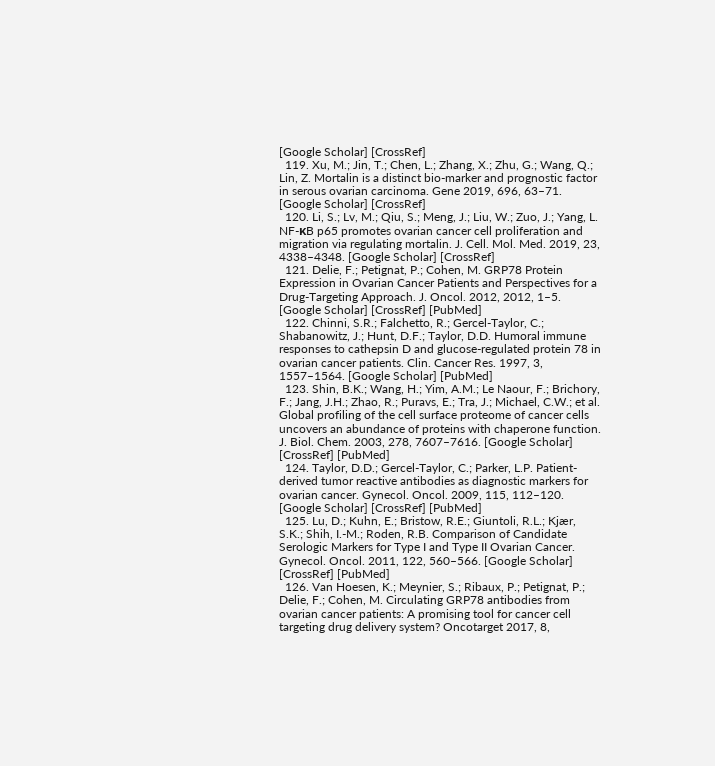[Google Scholar] [CrossRef]
  119. Xu, M.; Jin, T.; Chen, L.; Zhang, X.; Zhu, G.; Wang, Q.; Lin, Z. Mortalin is a distinct bio-marker and prognostic factor in serous ovarian carcinoma. Gene 2019, 696, 63–71. [Google Scholar] [CrossRef]
  120. Li, S.; Lv, M.; Qiu, S.; Meng, J.; Liu, W.; Zuo, J.; Yang, L. NF-κB p65 promotes ovarian cancer cell proliferation and migration via regulating mortalin. J. Cell. Mol. Med. 2019, 23, 4338–4348. [Google Scholar] [CrossRef]
  121. Delie, F.; Petignat, P.; Cohen, M. GRP78 Protein Expression in Ovarian Cancer Patients and Perspectives for a Drug-Targeting Approach. J. Oncol. 2012, 2012, 1–5. [Google Scholar] [CrossRef] [PubMed]
  122. Chinni, S.R.; Falchetto, R.; Gercel-Taylor, C.; Shabanowitz, J.; Hunt, D.F.; Taylor, D.D. Humoral immune responses to cathepsin D and glucose-regulated protein 78 in ovarian cancer patients. Clin. Cancer Res. 1997, 3, 1557–1564. [Google Scholar] [PubMed]
  123. Shin, B.K.; Wang, H.; Yim, A.M.; Le Naour, F.; Brichory, F.; Jang, J.H.; Zhao, R.; Puravs, E.; Tra, J.; Michael, C.W.; et al. Global profiling of the cell surface proteome of cancer cells uncovers an abundance of proteins with chaperone function. J. Biol. Chem. 2003, 278, 7607–7616. [Google Scholar] [CrossRef] [PubMed]
  124. Taylor, D.D.; Gercel-Taylor, C.; Parker, L.P. Patient-derived tumor reactive antibodies as diagnostic markers for ovarian cancer. Gynecol. Oncol. 2009, 115, 112–120. [Google Scholar] [CrossRef] [PubMed]
  125. Lu, D.; Kuhn, E.; Bristow, R.E.; Giuntoli, R.L.; Kjær, S.K.; Shih, I.-M.; Roden, R.B. Comparison of Candidate Serologic Markers for Type I and Type II Ovarian Cancer. Gynecol. Oncol. 2011, 122, 560–566. [Google Scholar] [CrossRef] [PubMed]
  126. Van Hoesen, K.; Meynier, S.; Ribaux, P.; Petignat, P.; Delie, F.; Cohen, M. Circulating GRP78 antibodies from ovarian cancer patients: A promising tool for cancer cell targeting drug delivery system? Oncotarget 2017, 8,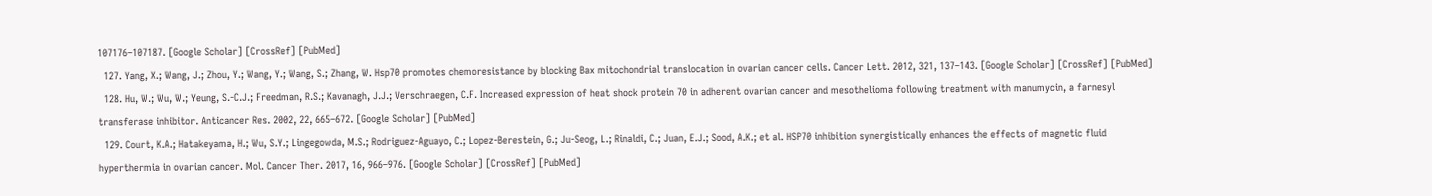107176–107187. [Google Scholar] [CrossRef] [PubMed]
  127. Yang, X.; Wang, J.; Zhou, Y.; Wang, Y.; Wang, S.; Zhang, W. Hsp70 promotes chemoresistance by blocking Bax mitochondrial translocation in ovarian cancer cells. Cancer Lett. 2012, 321, 137–143. [Google Scholar] [CrossRef] [PubMed]
  128. Hu, W.; Wu, W.; Yeung, S.-C.J.; Freedman, R.S.; Kavanagh, J.J.; Verschraegen, C.F. Increased expression of heat shock protein 70 in adherent ovarian cancer and mesothelioma following treatment with manumycin, a farnesyl transferase inhibitor. Anticancer Res. 2002, 22, 665–672. [Google Scholar] [PubMed]
  129. Court, K.A.; Hatakeyama, H.; Wu, S.Y.; Lingegowda, M.S.; Rodriguez-Aguayo, C.; Lopez-Berestein, G.; Ju-Seog, L.; Rinaldi, C.; Juan, E.J.; Sood, A.K.; et al. HSP70 inhibition synergistically enhances the effects of magnetic fluid hyperthermia in ovarian cancer. Mol. Cancer Ther. 2017, 16, 966–976. [Google Scholar] [CrossRef] [PubMed]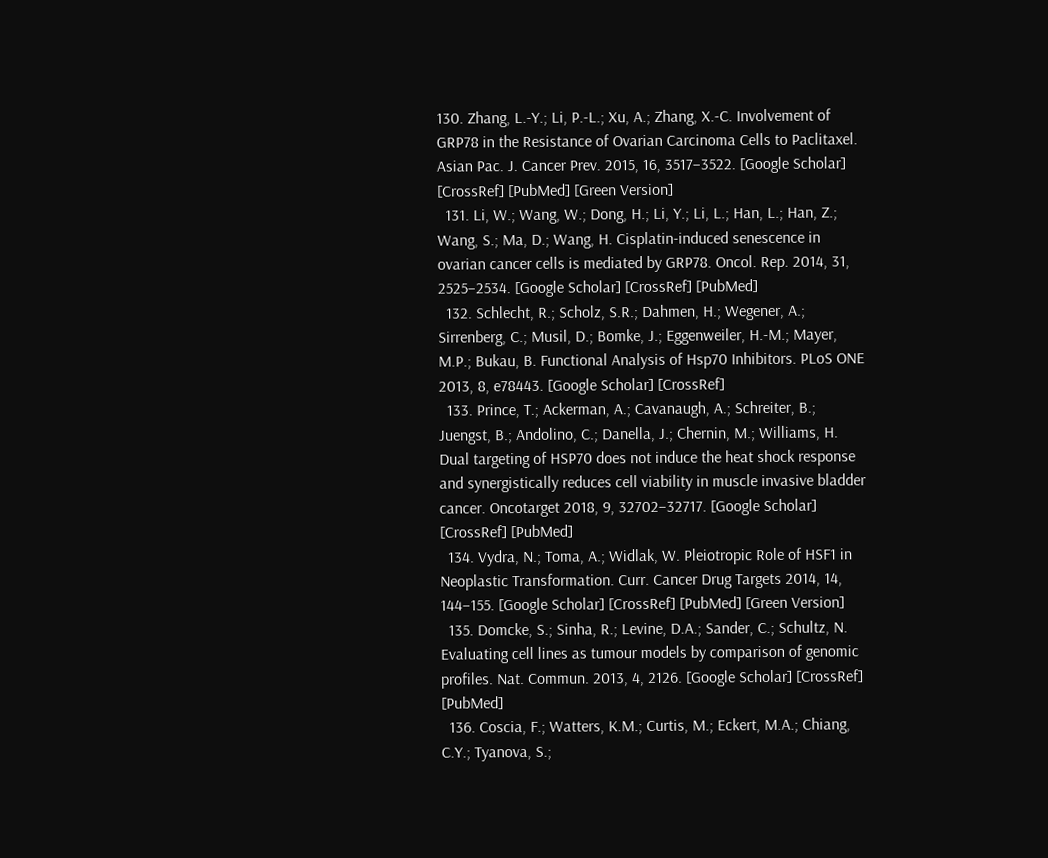130. Zhang, L.-Y.; Li, P.-L.; Xu, A.; Zhang, X.-C. Involvement of GRP78 in the Resistance of Ovarian Carcinoma Cells to Paclitaxel. Asian Pac. J. Cancer Prev. 2015, 16, 3517–3522. [Google Scholar] [CrossRef] [PubMed] [Green Version]
  131. Li, W.; Wang, W.; Dong, H.; Li, Y.; Li, L.; Han, L.; Han, Z.; Wang, S.; Ma, D.; Wang, H. Cisplatin-induced senescence in ovarian cancer cells is mediated by GRP78. Oncol. Rep. 2014, 31, 2525–2534. [Google Scholar] [CrossRef] [PubMed]
  132. Schlecht, R.; Scholz, S.R.; Dahmen, H.; Wegener, A.; Sirrenberg, C.; Musil, D.; Bomke, J.; Eggenweiler, H.-M.; Mayer, M.P.; Bukau, B. Functional Analysis of Hsp70 Inhibitors. PLoS ONE 2013, 8, e78443. [Google Scholar] [CrossRef]
  133. Prince, T.; Ackerman, A.; Cavanaugh, A.; Schreiter, B.; Juengst, B.; Andolino, C.; Danella, J.; Chernin, M.; Williams, H. Dual targeting of HSP70 does not induce the heat shock response and synergistically reduces cell viability in muscle invasive bladder cancer. Oncotarget 2018, 9, 32702–32717. [Google Scholar] [CrossRef] [PubMed]
  134. Vydra, N.; Toma, A.; Widlak, W. Pleiotropic Role of HSF1 in Neoplastic Transformation. Curr. Cancer Drug Targets 2014, 14, 144–155. [Google Scholar] [CrossRef] [PubMed] [Green Version]
  135. Domcke, S.; Sinha, R.; Levine, D.A.; Sander, C.; Schultz, N. Evaluating cell lines as tumour models by comparison of genomic profiles. Nat. Commun. 2013, 4, 2126. [Google Scholar] [CrossRef] [PubMed]
  136. Coscia, F.; Watters, K.M.; Curtis, M.; Eckert, M.A.; Chiang, C.Y.; Tyanova, S.;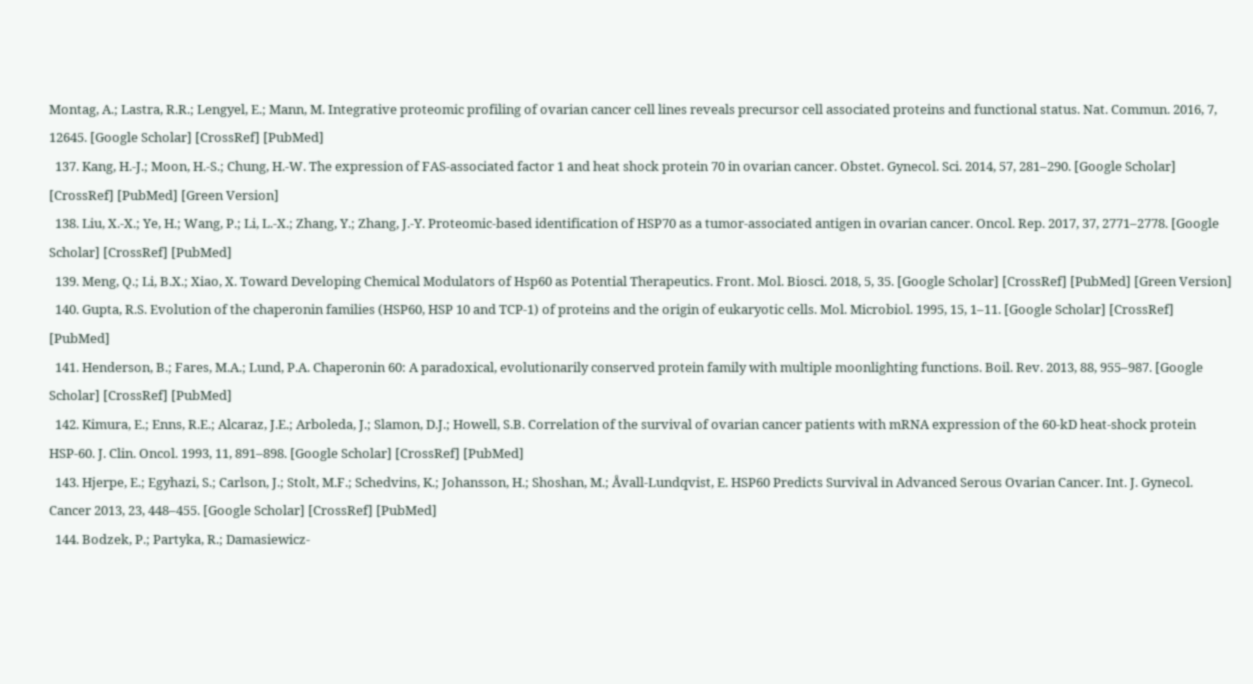Montag, A.; Lastra, R.R.; Lengyel, E.; Mann, M. Integrative proteomic profiling of ovarian cancer cell lines reveals precursor cell associated proteins and functional status. Nat. Commun. 2016, 7, 12645. [Google Scholar] [CrossRef] [PubMed]
  137. Kang, H.-J.; Moon, H.-S.; Chung, H.-W. The expression of FAS-associated factor 1 and heat shock protein 70 in ovarian cancer. Obstet. Gynecol. Sci. 2014, 57, 281–290. [Google Scholar] [CrossRef] [PubMed] [Green Version]
  138. Liu, X.-X.; Ye, H.; Wang, P.; Li, L.-X.; Zhang, Y.; Zhang, J.-Y. Proteomic-based identification of HSP70 as a tumor-associated antigen in ovarian cancer. Oncol. Rep. 2017, 37, 2771–2778. [Google Scholar] [CrossRef] [PubMed]
  139. Meng, Q.; Li, B.X.; Xiao, X. Toward Developing Chemical Modulators of Hsp60 as Potential Therapeutics. Front. Mol. Biosci. 2018, 5, 35. [Google Scholar] [CrossRef] [PubMed] [Green Version]
  140. Gupta, R.S. Evolution of the chaperonin families (HSP60, HSP 10 and TCP-1) of proteins and the origin of eukaryotic cells. Mol. Microbiol. 1995, 15, 1–11. [Google Scholar] [CrossRef] [PubMed]
  141. Henderson, B.; Fares, M.A.; Lund, P.A. Chaperonin 60: A paradoxical, evolutionarily conserved protein family with multiple moonlighting functions. Boil. Rev. 2013, 88, 955–987. [Google Scholar] [CrossRef] [PubMed]
  142. Kimura, E.; Enns, R.E.; Alcaraz, J.E.; Arboleda, J.; Slamon, D.J.; Howell, S.B. Correlation of the survival of ovarian cancer patients with mRNA expression of the 60-kD heat-shock protein HSP-60. J. Clin. Oncol. 1993, 11, 891–898. [Google Scholar] [CrossRef] [PubMed]
  143. Hjerpe, E.; Egyhazi, S.; Carlson, J.; Stolt, M.F.; Schedvins, K.; Johansson, H.; Shoshan, M.; Åvall-Lundqvist, E. HSP60 Predicts Survival in Advanced Serous Ovarian Cancer. Int. J. Gynecol. Cancer 2013, 23, 448–455. [Google Scholar] [CrossRef] [PubMed]
  144. Bodzek, P.; Partyka, R.; Damasiewicz-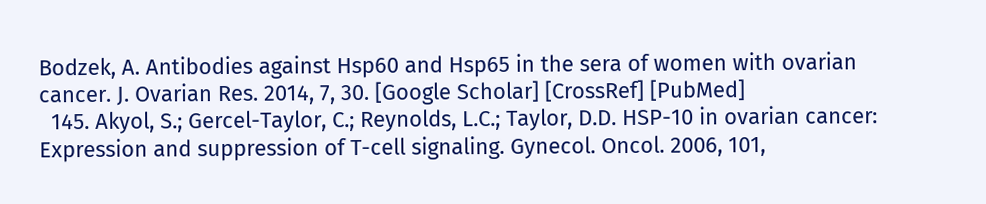Bodzek, A. Antibodies against Hsp60 and Hsp65 in the sera of women with ovarian cancer. J. Ovarian Res. 2014, 7, 30. [Google Scholar] [CrossRef] [PubMed]
  145. Akyol, S.; Gercel-Taylor, C.; Reynolds, L.C.; Taylor, D.D. HSP-10 in ovarian cancer: Expression and suppression of T-cell signaling. Gynecol. Oncol. 2006, 101,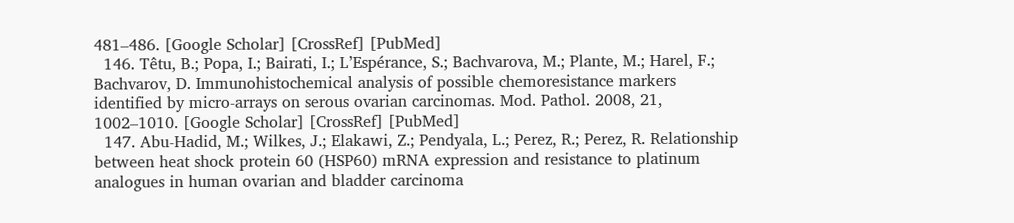481–486. [Google Scholar] [CrossRef] [PubMed]
  146. Têtu, B.; Popa, I.; Bairati, I.; L’Espérance, S.; Bachvarova, M.; Plante, M.; Harel, F.; Bachvarov, D. Immunohistochemical analysis of possible chemoresistance markers identified by micro-arrays on serous ovarian carcinomas. Mod. Pathol. 2008, 21, 1002–1010. [Google Scholar] [CrossRef] [PubMed]
  147. Abu-Hadid, M.; Wilkes, J.; Elakawi, Z.; Pendyala, L.; Perez, R.; Perez, R. Relationship between heat shock protein 60 (HSP60) mRNA expression and resistance to platinum analogues in human ovarian and bladder carcinoma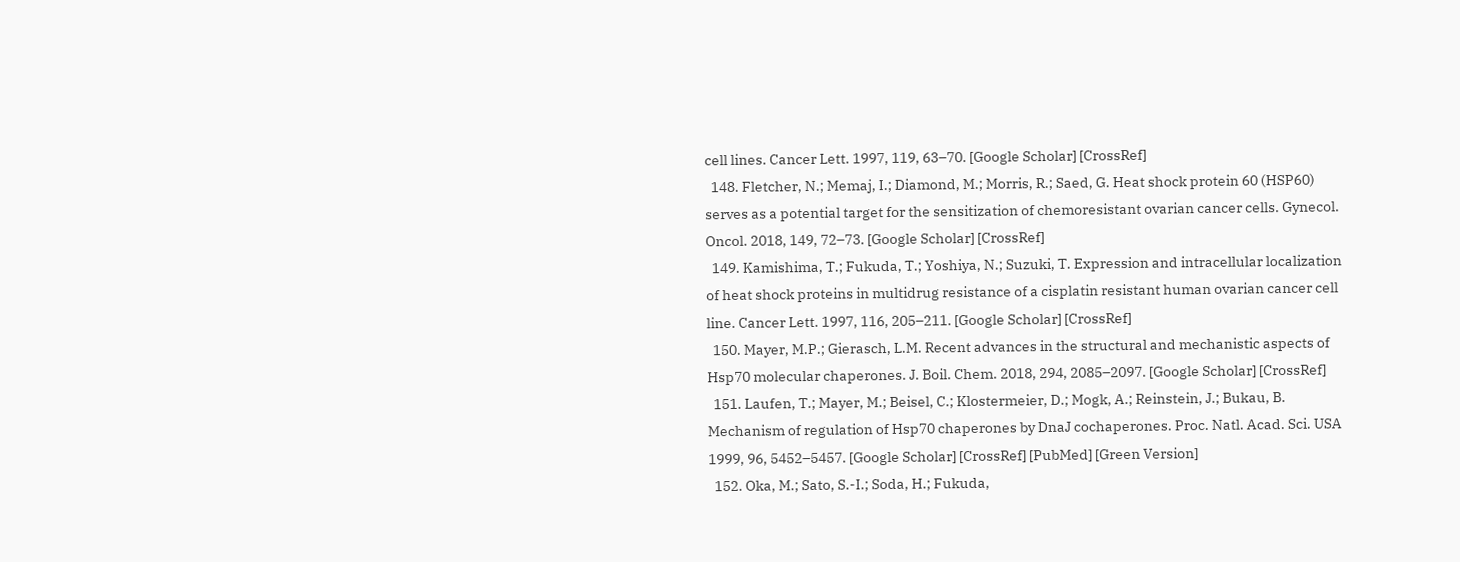cell lines. Cancer Lett. 1997, 119, 63–70. [Google Scholar] [CrossRef]
  148. Fletcher, N.; Memaj, I.; Diamond, M.; Morris, R.; Saed, G. Heat shock protein 60 (HSP60) serves as a potential target for the sensitization of chemoresistant ovarian cancer cells. Gynecol. Oncol. 2018, 149, 72–73. [Google Scholar] [CrossRef]
  149. Kamishima, T.; Fukuda, T.; Yoshiya, N.; Suzuki, T. Expression and intracellular localization of heat shock proteins in multidrug resistance of a cisplatin resistant human ovarian cancer cell line. Cancer Lett. 1997, 116, 205–211. [Google Scholar] [CrossRef]
  150. Mayer, M.P.; Gierasch, L.M. Recent advances in the structural and mechanistic aspects of Hsp70 molecular chaperones. J. Boil. Chem. 2018, 294, 2085–2097. [Google Scholar] [CrossRef]
  151. Laufen, T.; Mayer, M.; Beisel, C.; Klostermeier, D.; Mogk, A.; Reinstein, J.; Bukau, B. Mechanism of regulation of Hsp70 chaperones by DnaJ cochaperones. Proc. Natl. Acad. Sci. USA 1999, 96, 5452–5457. [Google Scholar] [CrossRef] [PubMed] [Green Version]
  152. Oka, M.; Sato, S.-I.; Soda, H.; Fukuda,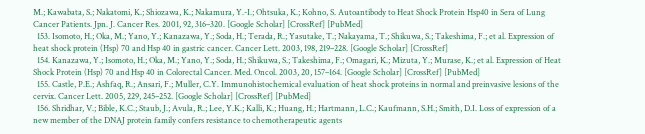M.; Kawabata, S.; Nakatomi, K.; Shiozawa, K.; Nakamura, Y.-I.; Ohtsuka, K.; Kohno, S. Autoantibody to Heat Shock Protein Hsp40 in Sera of Lung Cancer Patients. Jpn. J. Cancer Res. 2001, 92, 316–320. [Google Scholar] [CrossRef] [PubMed]
  153. Isomoto, H.; Oka, M.; Yano, Y.; Kanazawa, Y.; Soda, H.; Terada, R.; Yasutake, T.; Nakayama, T.; Shikuwa, S.; Takeshima, F.; et al. Expression of heat shock protein (Hsp) 70 and Hsp 40 in gastric cancer. Cancer Lett. 2003, 198, 219–228. [Google Scholar] [CrossRef]
  154. Kanazawa, Y.; Isomoto, H.; Oka, M.; Yano, Y.; Soda, H.; Shikuwa, S.; Takeshima, F.; Omagari, K.; Mizuta, Y.; Murase, K.; et al. Expression of Heat Shock Protein (Hsp) 70 and Hsp 40 in Colorectal Cancer. Med. Oncol. 2003, 20, 157–164. [Google Scholar] [CrossRef] [PubMed]
  155. Castle, P.E.; Ashfaq, R.; Ansari, F.; Muller, C.Y. Immunohistochemical evaluation of heat shock proteins in normal and preinvasive lesions of the cervix. Cancer Lett. 2005, 229, 245–252. [Google Scholar] [CrossRef] [PubMed]
  156. Shridhar, V.; Bible, K.C.; Staub, J.; Avula, R.; Lee, Y.K.; Kalli, K.; Huang, H.; Hartmann, L.C.; Kaufmann, S.H.; Smith, D.I. Loss of expression of a new member of the DNAJ protein family confers resistance to chemotherapeutic agents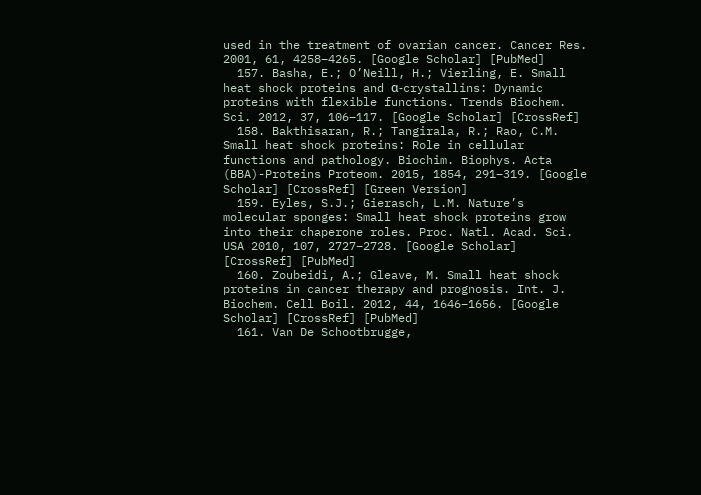used in the treatment of ovarian cancer. Cancer Res. 2001, 61, 4258–4265. [Google Scholar] [PubMed]
  157. Basha, E.; O’Neill, H.; Vierling, E. Small heat shock proteins and α-crystallins: Dynamic proteins with flexible functions. Trends Biochem. Sci. 2012, 37, 106–117. [Google Scholar] [CrossRef]
  158. Bakthisaran, R.; Tangirala, R.; Rao, C.M. Small heat shock proteins: Role in cellular functions and pathology. Biochim. Biophys. Acta (BBA)-Proteins Proteom. 2015, 1854, 291–319. [Google Scholar] [CrossRef] [Green Version]
  159. Eyles, S.J.; Gierasch, L.M. Nature’s molecular sponges: Small heat shock proteins grow into their chaperone roles. Proc. Natl. Acad. Sci. USA 2010, 107, 2727–2728. [Google Scholar] [CrossRef] [PubMed]
  160. Zoubeidi, A.; Gleave, M. Small heat shock proteins in cancer therapy and prognosis. Int. J. Biochem. Cell Boil. 2012, 44, 1646–1656. [Google Scholar] [CrossRef] [PubMed]
  161. Van De Schootbrugge,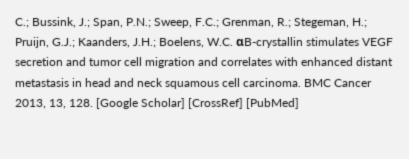C.; Bussink, J.; Span, P.N.; Sweep, F.C.; Grenman, R.; Stegeman, H.; Pruijn, G.J.; Kaanders, J.H.; Boelens, W.C. αB-crystallin stimulates VEGF secretion and tumor cell migration and correlates with enhanced distant metastasis in head and neck squamous cell carcinoma. BMC Cancer 2013, 13, 128. [Google Scholar] [CrossRef] [PubMed]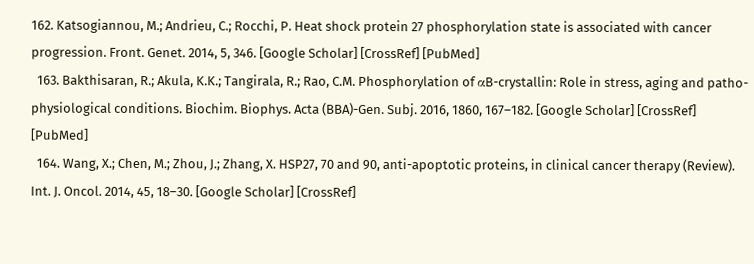162. Katsogiannou, M.; Andrieu, C.; Rocchi, P. Heat shock protein 27 phosphorylation state is associated with cancer progression. Front. Genet. 2014, 5, 346. [Google Scholar] [CrossRef] [PubMed]
  163. Bakthisaran, R.; Akula, K.K.; Tangirala, R.; Rao, C.M. Phosphorylation of αB-crystallin: Role in stress, aging and patho-physiological conditions. Biochim. Biophys. Acta (BBA)-Gen. Subj. 2016, 1860, 167–182. [Google Scholar] [CrossRef] [PubMed]
  164. Wang, X.; Chen, M.; Zhou, J.; Zhang, X. HSP27, 70 and 90, anti-apoptotic proteins, in clinical cancer therapy (Review). Int. J. Oncol. 2014, 45, 18–30. [Google Scholar] [CrossRef]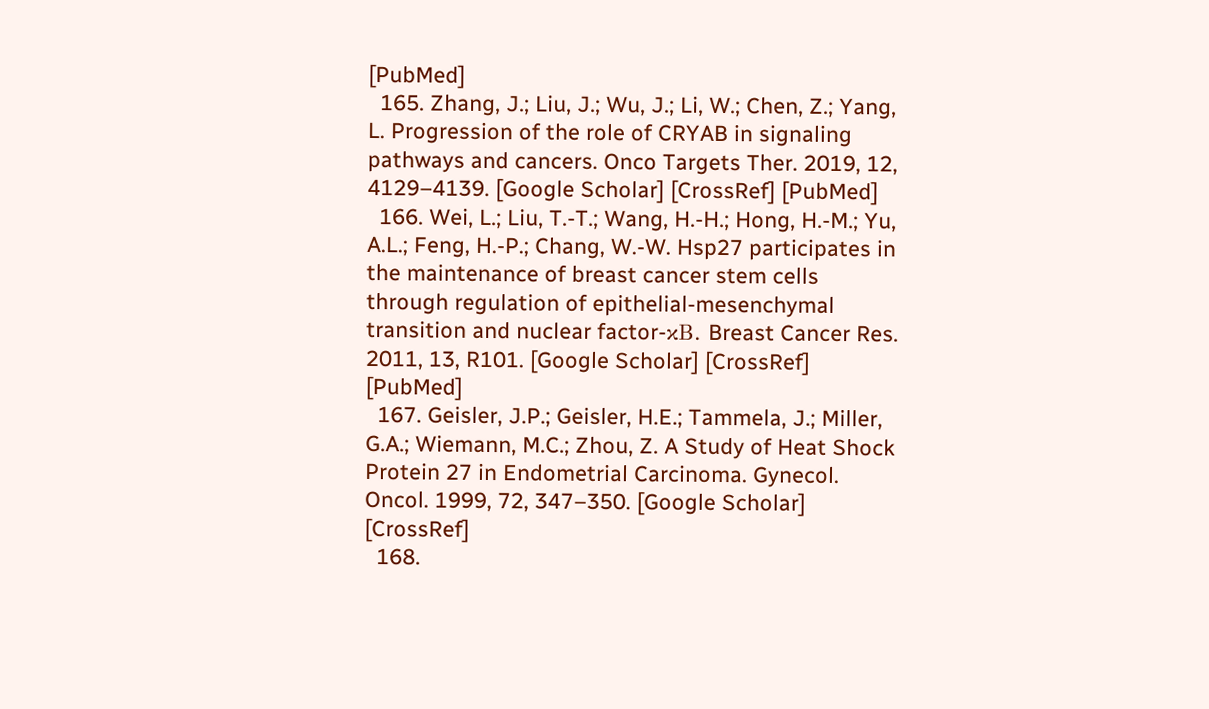[PubMed]
  165. Zhang, J.; Liu, J.; Wu, J.; Li, W.; Chen, Z.; Yang, L. Progression of the role of CRYAB in signaling pathways and cancers. Onco Targets Ther. 2019, 12, 4129–4139. [Google Scholar] [CrossRef] [PubMed]
  166. Wei, L.; Liu, T.-T.; Wang, H.-H.; Hong, H.-M.; Yu, A.L.; Feng, H.-P.; Chang, W.-W. Hsp27 participates in the maintenance of breast cancer stem cells through regulation of epithelial-mesenchymal transition and nuclear factor-κB. Breast Cancer Res. 2011, 13, R101. [Google Scholar] [CrossRef] [PubMed]
  167. Geisler, J.P.; Geisler, H.E.; Tammela, J.; Miller, G.A.; Wiemann, M.C.; Zhou, Z. A Study of Heat Shock Protein 27 in Endometrial Carcinoma. Gynecol. Oncol. 1999, 72, 347–350. [Google Scholar] [CrossRef]
  168.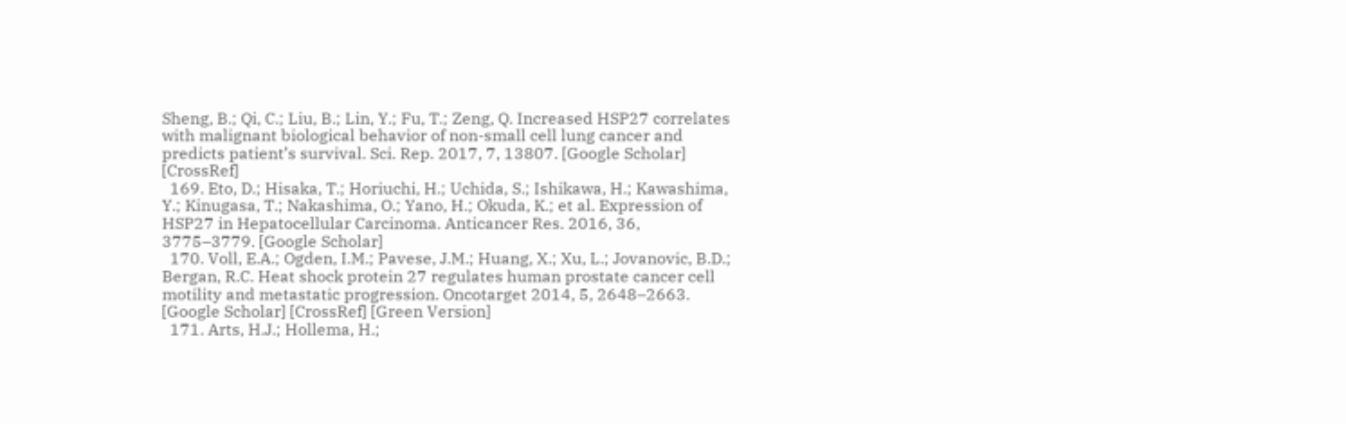Sheng, B.; Qi, C.; Liu, B.; Lin, Y.; Fu, T.; Zeng, Q. Increased HSP27 correlates with malignant biological behavior of non-small cell lung cancer and predicts patient’s survival. Sci. Rep. 2017, 7, 13807. [Google Scholar] [CrossRef]
  169. Eto, D.; Hisaka, T.; Horiuchi, H.; Uchida, S.; Ishikawa, H.; Kawashima, Y.; Kinugasa, T.; Nakashima, O.; Yano, H.; Okuda, K.; et al. Expression of HSP27 in Hepatocellular Carcinoma. Anticancer Res. 2016, 36, 3775–3779. [Google Scholar]
  170. Voll, E.A.; Ogden, I.M.; Pavese, J.M.; Huang, X.; Xu, L.; Jovanovic, B.D.; Bergan, R.C. Heat shock protein 27 regulates human prostate cancer cell motility and metastatic progression. Oncotarget 2014, 5, 2648–2663. [Google Scholar] [CrossRef] [Green Version]
  171. Arts, H.J.; Hollema, H.;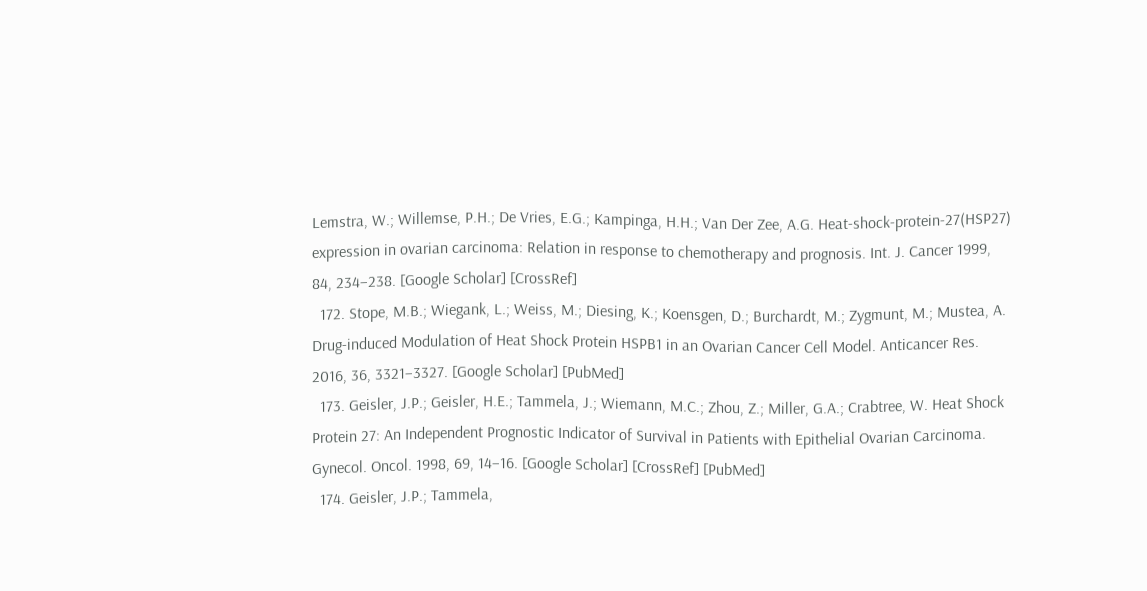Lemstra, W.; Willemse, P.H.; De Vries, E.G.; Kampinga, H.H.; Van Der Zee, A.G. Heat-shock-protein-27(HSP27) expression in ovarian carcinoma: Relation in response to chemotherapy and prognosis. Int. J. Cancer 1999, 84, 234–238. [Google Scholar] [CrossRef]
  172. Stope, M.B.; Wiegank, L.; Weiss, M.; Diesing, K.; Koensgen, D.; Burchardt, M.; Zygmunt, M.; Mustea, A. Drug-induced Modulation of Heat Shock Protein HSPB1 in an Ovarian Cancer Cell Model. Anticancer Res. 2016, 36, 3321–3327. [Google Scholar] [PubMed]
  173. Geisler, J.P.; Geisler, H.E.; Tammela, J.; Wiemann, M.C.; Zhou, Z.; Miller, G.A.; Crabtree, W. Heat Shock Protein 27: An Independent Prognostic Indicator of Survival in Patients with Epithelial Ovarian Carcinoma. Gynecol. Oncol. 1998, 69, 14–16. [Google Scholar] [CrossRef] [PubMed]
  174. Geisler, J.P.; Tammela,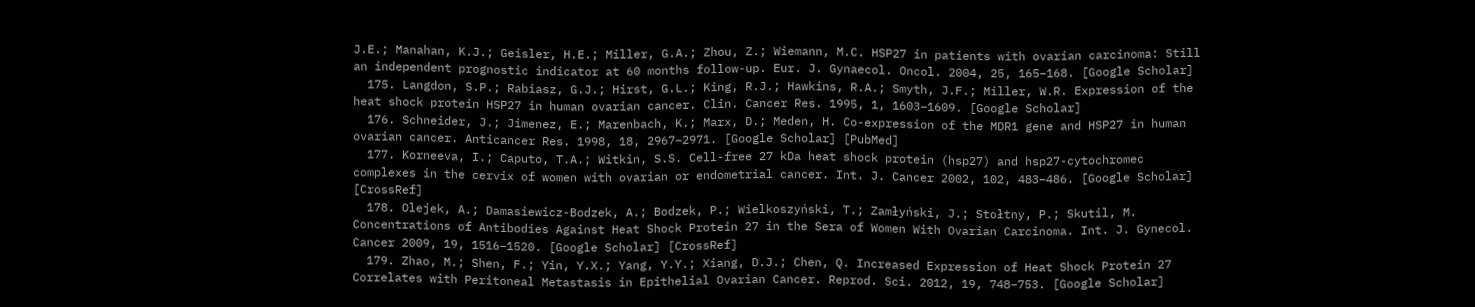J.E.; Manahan, K.J.; Geisler, H.E.; Miller, G.A.; Zhou, Z.; Wiemann, M.C. HSP27 in patients with ovarian carcinoma: Still an independent prognostic indicator at 60 months follow-up. Eur. J. Gynaecol. Oncol. 2004, 25, 165–168. [Google Scholar]
  175. Langdon, S.P.; Rabiasz, G.J.; Hirst, G.L.; King, R.J.; Hawkins, R.A.; Smyth, J.F.; Miller, W.R. Expression of the heat shock protein HSP27 in human ovarian cancer. Clin. Cancer Res. 1995, 1, 1603–1609. [Google Scholar]
  176. Schneider, J.; Jimenez, E.; Marenbach, K.; Marx, D.; Meden, H. Co-expression of the MDR1 gene and HSP27 in human ovarian cancer. Anticancer Res. 1998, 18, 2967–2971. [Google Scholar] [PubMed]
  177. Korneeva, I.; Caputo, T.A.; Witkin, S.S. Cell-free 27 kDa heat shock protein (hsp27) and hsp27-cytochromec complexes in the cervix of women with ovarian or endometrial cancer. Int. J. Cancer 2002, 102, 483–486. [Google Scholar] [CrossRef]
  178. Olejek, A.; Damasiewicz-Bodzek, A.; Bodzek, P.; Wielkoszyński, T.; Zamłyński, J.; Stołtny, P.; Skutil, M. Concentrations of Antibodies Against Heat Shock Protein 27 in the Sera of Women With Ovarian Carcinoma. Int. J. Gynecol. Cancer 2009, 19, 1516–1520. [Google Scholar] [CrossRef]
  179. Zhao, M.; Shen, F.; Yin, Y.X.; Yang, Y.Y.; Xiang, D.J.; Chen, Q. Increased Expression of Heat Shock Protein 27 Correlates with Peritoneal Metastasis in Epithelial Ovarian Cancer. Reprod. Sci. 2012, 19, 748–753. [Google Scholar]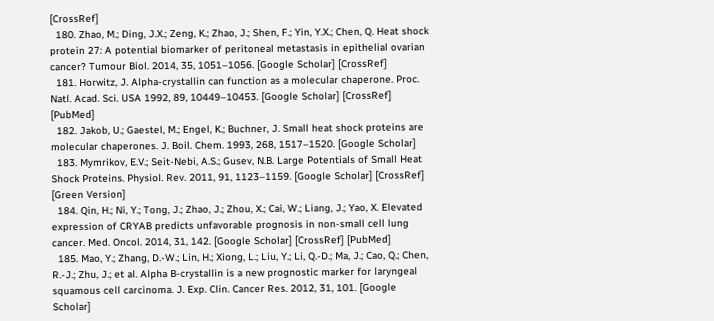[CrossRef]
  180. Zhao, M.; Ding, J.X.; Zeng, K.; Zhao, J.; Shen, F.; Yin, Y.X.; Chen, Q. Heat shock protein 27: A potential biomarker of peritoneal metastasis in epithelial ovarian cancer? Tumour Biol. 2014, 35, 1051–1056. [Google Scholar] [CrossRef]
  181. Horwitz, J. Alpha-crystallin can function as a molecular chaperone. Proc. Natl. Acad. Sci. USA 1992, 89, 10449–10453. [Google Scholar] [CrossRef] [PubMed]
  182. Jakob, U.; Gaestel, M.; Engel, K.; Buchner, J. Small heat shock proteins are molecular chaperones. J. Boil. Chem. 1993, 268, 1517–1520. [Google Scholar]
  183. Mymrikov, E.V.; Seit-Nebi, A.S.; Gusev, N.B. Large Potentials of Small Heat Shock Proteins. Physiol. Rev. 2011, 91, 1123–1159. [Google Scholar] [CrossRef] [Green Version]
  184. Qin, H.; Ni, Y.; Tong, J.; Zhao, J.; Zhou, X.; Cai, W.; Liang, J.; Yao, X. Elevated expression of CRYAB predicts unfavorable prognosis in non-small cell lung cancer. Med. Oncol. 2014, 31, 142. [Google Scholar] [CrossRef] [PubMed]
  185. Mao, Y.; Zhang, D.-W.; Lin, H.; Xiong, L.; Liu, Y.; Li, Q.-D.; Ma, J.; Cao, Q.; Chen, R.-J.; Zhu, J.; et al. Alpha B-crystallin is a new prognostic marker for laryngeal squamous cell carcinoma. J. Exp. Clin. Cancer Res. 2012, 31, 101. [Google Scholar]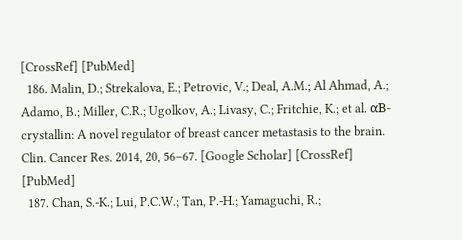[CrossRef] [PubMed]
  186. Malin, D.; Strekalova, E.; Petrovic, V.; Deal, A.M.; Al Ahmad, A.; Adamo, B.; Miller, C.R.; Ugolkov, A.; Livasy, C.; Fritchie, K.; et al. αB-crystallin: A novel regulator of breast cancer metastasis to the brain. Clin. Cancer Res. 2014, 20, 56–67. [Google Scholar] [CrossRef] [PubMed]
  187. Chan, S.-K.; Lui, P.C.W.; Tan, P.-H.; Yamaguchi, R.;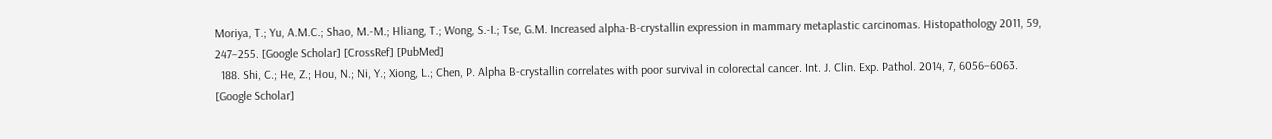Moriya, T.; Yu, A.M.C.; Shao, M.-M.; Hliang, T.; Wong, S.-I.; Tse, G.M. Increased alpha-B-crystallin expression in mammary metaplastic carcinomas. Histopathology 2011, 59, 247–255. [Google Scholar] [CrossRef] [PubMed]
  188. Shi, C.; He, Z.; Hou, N.; Ni, Y.; Xiong, L.; Chen, P. Alpha B-crystallin correlates with poor survival in colorectal cancer. Int. J. Clin. Exp. Pathol. 2014, 7, 6056–6063. [Google Scholar]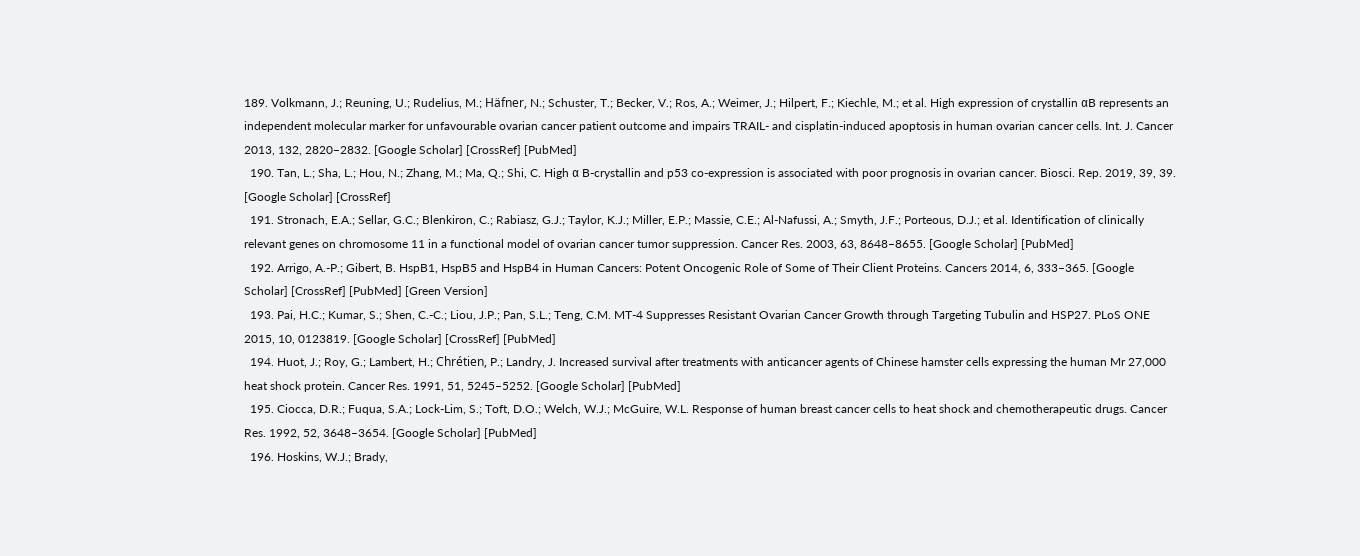189. Volkmann, J.; Reuning, U.; Rudelius, M.; Häfner, N.; Schuster, T.; Becker, V.; Ros, A.; Weimer, J.; Hilpert, F.; Kiechle, M.; et al. High expression of crystallin αB represents an independent molecular marker for unfavourable ovarian cancer patient outcome and impairs TRAIL- and cisplatin-induced apoptosis in human ovarian cancer cells. Int. J. Cancer 2013, 132, 2820–2832. [Google Scholar] [CrossRef] [PubMed]
  190. Tan, L.; Sha, L.; Hou, N.; Zhang, M.; Ma, Q.; Shi, C. High α B-crystallin and p53 co-expression is associated with poor prognosis in ovarian cancer. Biosci. Rep. 2019, 39, 39. [Google Scholar] [CrossRef]
  191. Stronach, E.A.; Sellar, G.C.; Blenkiron, C.; Rabiasz, G.J.; Taylor, K.J.; Miller, E.P.; Massie, C.E.; Al-Nafussi, A.; Smyth, J.F.; Porteous, D.J.; et al. Identification of clinically relevant genes on chromosome 11 in a functional model of ovarian cancer tumor suppression. Cancer Res. 2003, 63, 8648–8655. [Google Scholar] [PubMed]
  192. Arrigo, A.-P.; Gibert, B. HspB1, HspB5 and HspB4 in Human Cancers: Potent Oncogenic Role of Some of Their Client Proteins. Cancers 2014, 6, 333–365. [Google Scholar] [CrossRef] [PubMed] [Green Version]
  193. Pai, H.C.; Kumar, S.; Shen, C.-C.; Liou, J.P.; Pan, S.L.; Teng, C.M. MT-4 Suppresses Resistant Ovarian Cancer Growth through Targeting Tubulin and HSP27. PLoS ONE 2015, 10, 0123819. [Google Scholar] [CrossRef] [PubMed]
  194. Huot, J.; Roy, G.; Lambert, H.; Chrétien, P.; Landry, J. Increased survival after treatments with anticancer agents of Chinese hamster cells expressing the human Mr 27,000 heat shock protein. Cancer Res. 1991, 51, 5245–5252. [Google Scholar] [PubMed]
  195. Ciocca, D.R.; Fuqua, S.A.; Lock-Lim, S.; Toft, D.O.; Welch, W.J.; McGuire, W.L. Response of human breast cancer cells to heat shock and chemotherapeutic drugs. Cancer Res. 1992, 52, 3648–3654. [Google Scholar] [PubMed]
  196. Hoskins, W.J.; Brady,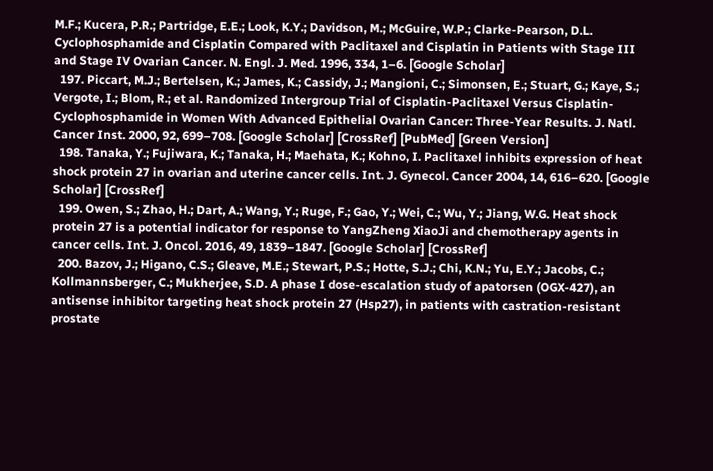M.F.; Kucera, P.R.; Partridge, E.E.; Look, K.Y.; Davidson, M.; McGuire, W.P.; Clarke-Pearson, D.L. Cyclophosphamide and Cisplatin Compared with Paclitaxel and Cisplatin in Patients with Stage III and Stage IV Ovarian Cancer. N. Engl. J. Med. 1996, 334, 1–6. [Google Scholar]
  197. Piccart, M.J.; Bertelsen, K.; James, K.; Cassidy, J.; Mangioni, C.; Simonsen, E.; Stuart, G.; Kaye, S.; Vergote, I.; Blom, R.; et al. Randomized Intergroup Trial of Cisplatin-Paclitaxel Versus Cisplatin-Cyclophosphamide in Women With Advanced Epithelial Ovarian Cancer: Three-Year Results. J. Natl. Cancer Inst. 2000, 92, 699–708. [Google Scholar] [CrossRef] [PubMed] [Green Version]
  198. Tanaka, Y.; Fujiwara, K.; Tanaka, H.; Maehata, K.; Kohno, I. Paclitaxel inhibits expression of heat shock protein 27 in ovarian and uterine cancer cells. Int. J. Gynecol. Cancer 2004, 14, 616–620. [Google Scholar] [CrossRef]
  199. Owen, S.; Zhao, H.; Dart, A.; Wang, Y.; Ruge, F.; Gao, Y.; Wei, C.; Wu, Y.; Jiang, W.G. Heat shock protein 27 is a potential indicator for response to YangZheng XiaoJi and chemotherapy agents in cancer cells. Int. J. Oncol. 2016, 49, 1839–1847. [Google Scholar] [CrossRef]
  200. Bazov, J.; Higano, C.S.; Gleave, M.E.; Stewart, P.S.; Hotte, S.J.; Chi, K.N.; Yu, E.Y.; Jacobs, C.; Kollmannsberger, C.; Mukherjee, S.D. A phase I dose-escalation study of apatorsen (OGX-427), an antisense inhibitor targeting heat shock protein 27 (Hsp27), in patients with castration-resistant prostate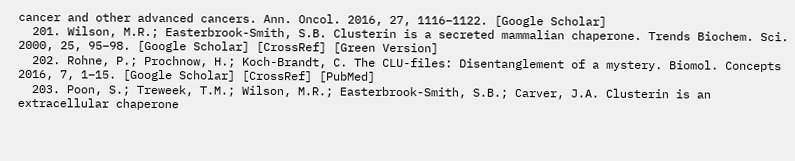cancer and other advanced cancers. Ann. Oncol. 2016, 27, 1116–1122. [Google Scholar]
  201. Wilson, M.R.; Easterbrook-Smith, S.B. Clusterin is a secreted mammalian chaperone. Trends Biochem. Sci. 2000, 25, 95–98. [Google Scholar] [CrossRef] [Green Version]
  202. Rohne, P.; Prochnow, H.; Koch-Brandt, C. The CLU-files: Disentanglement of a mystery. Biomol. Concepts 2016, 7, 1–15. [Google Scholar] [CrossRef] [PubMed]
  203. Poon, S.; Treweek, T.M.; Wilson, M.R.; Easterbrook-Smith, S.B.; Carver, J.A. Clusterin is an extracellular chaperone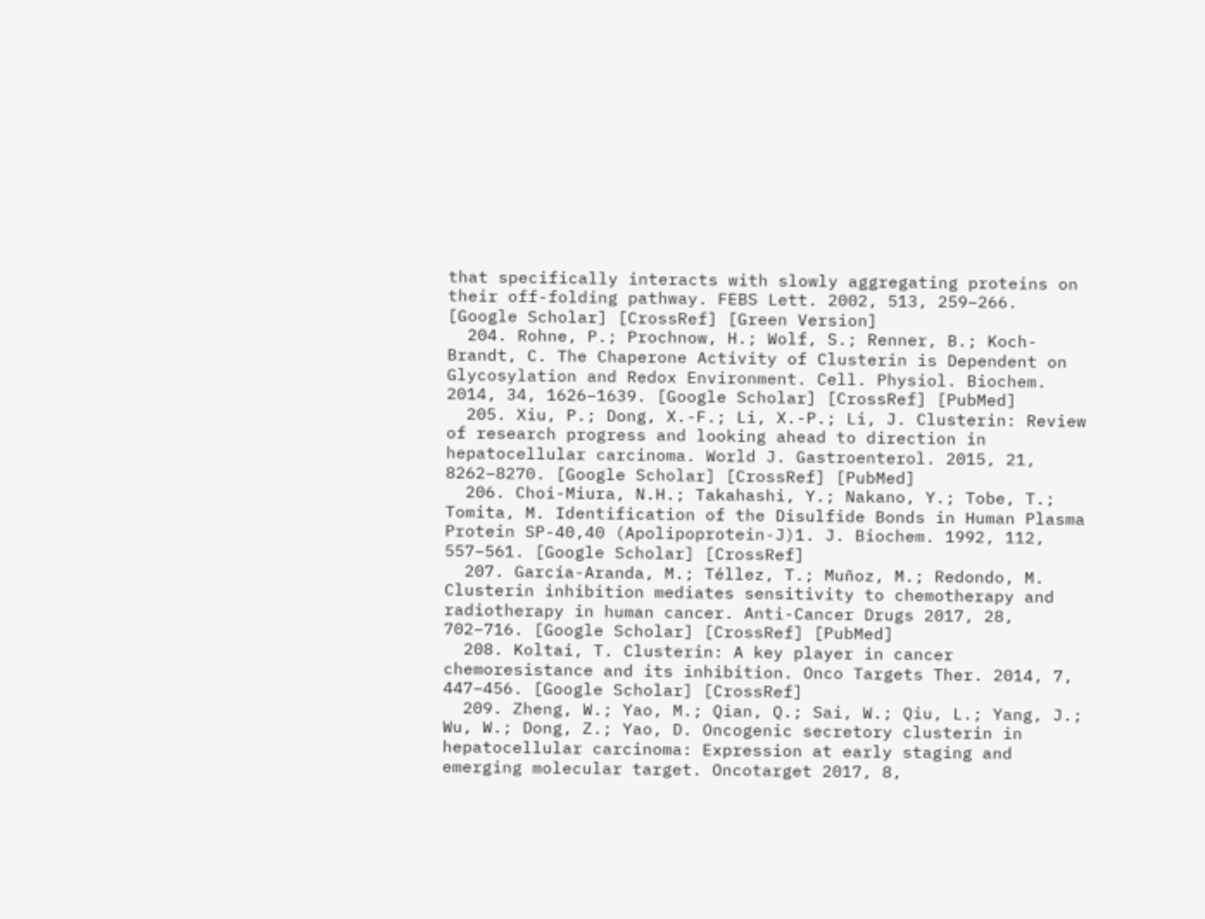that specifically interacts with slowly aggregating proteins on their off-folding pathway. FEBS Lett. 2002, 513, 259–266. [Google Scholar] [CrossRef] [Green Version]
  204. Rohne, P.; Prochnow, H.; Wolf, S.; Renner, B.; Koch-Brandt, C. The Chaperone Activity of Clusterin is Dependent on Glycosylation and Redox Environment. Cell. Physiol. Biochem. 2014, 34, 1626–1639. [Google Scholar] [CrossRef] [PubMed]
  205. Xiu, P.; Dong, X.-F.; Li, X.-P.; Li, J. Clusterin: Review of research progress and looking ahead to direction in hepatocellular carcinoma. World J. Gastroenterol. 2015, 21, 8262–8270. [Google Scholar] [CrossRef] [PubMed]
  206. Choi-Miura, N.H.; Takahashi, Y.; Nakano, Y.; Tobe, T.; Tomita, M. Identification of the Disulfide Bonds in Human Plasma Protein SP-40,40 (Apolipoprotein-J)1. J. Biochem. 1992, 112, 557–561. [Google Scholar] [CrossRef]
  207. García-Aranda, M.; Téllez, T.; Muñoz, M.; Redondo, M. Clusterin inhibition mediates sensitivity to chemotherapy and radiotherapy in human cancer. Anti-Cancer Drugs 2017, 28, 702–716. [Google Scholar] [CrossRef] [PubMed]
  208. Koltai, T. Clusterin: A key player in cancer chemoresistance and its inhibition. Onco Targets Ther. 2014, 7, 447–456. [Google Scholar] [CrossRef]
  209. Zheng, W.; Yao, M.; Qian, Q.; Sai, W.; Qiu, L.; Yang, J.; Wu, W.; Dong, Z.; Yao, D. Oncogenic secretory clusterin in hepatocellular carcinoma: Expression at early staging and emerging molecular target. Oncotarget 2017, 8,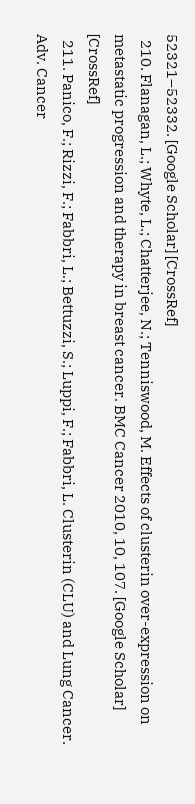52321–52332. [Google Scholar] [CrossRef]
  210. Flanagan, L.; Whyte, L.; Chatterjee, N.; Tenniswood, M. Effects of clusterin over-expression on metastatic progression and therapy in breast cancer. BMC Cancer 2010, 10, 107. [Google Scholar] [CrossRef]
  211. Panico, F.; Rizzi, F.; Fabbri, L.; Bettuzzi, S.; Luppi, F.; Fabbri, L. Clusterin (CLU) and Lung Cancer. Adv. Cancer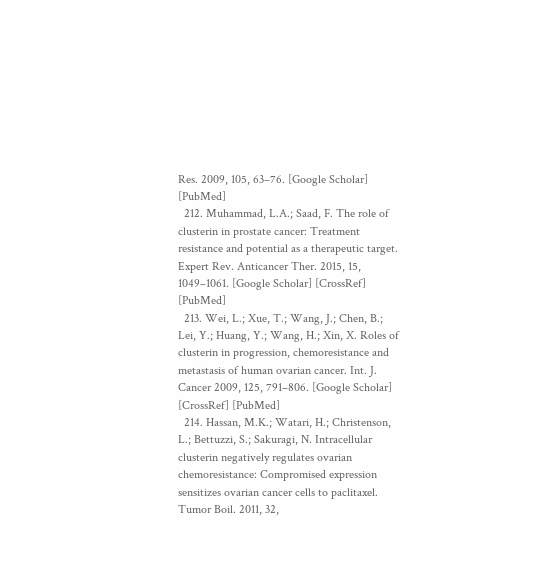Res. 2009, 105, 63–76. [Google Scholar] [PubMed]
  212. Muhammad, L.A.; Saad, F. The role of clusterin in prostate cancer: Treatment resistance and potential as a therapeutic target. Expert Rev. Anticancer Ther. 2015, 15, 1049–1061. [Google Scholar] [CrossRef] [PubMed]
  213. Wei, L.; Xue, T.; Wang, J.; Chen, B.; Lei, Y.; Huang, Y.; Wang, H.; Xin, X. Roles of clusterin in progression, chemoresistance and metastasis of human ovarian cancer. Int. J. Cancer 2009, 125, 791–806. [Google Scholar] [CrossRef] [PubMed]
  214. Hassan, M.K.; Watari, H.; Christenson, L.; Bettuzzi, S.; Sakuragi, N. Intracellular clusterin negatively regulates ovarian chemoresistance: Compromised expression sensitizes ovarian cancer cells to paclitaxel. Tumor Boil. 2011, 32,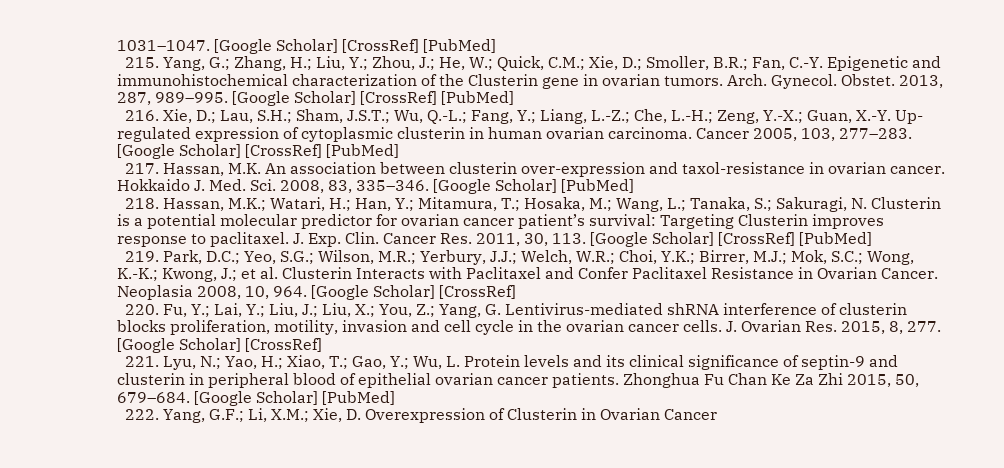1031–1047. [Google Scholar] [CrossRef] [PubMed]
  215. Yang, G.; Zhang, H.; Liu, Y.; Zhou, J.; He, W.; Quick, C.M.; Xie, D.; Smoller, B.R.; Fan, C.-Y. Epigenetic and immunohistochemical characterization of the Clusterin gene in ovarian tumors. Arch. Gynecol. Obstet. 2013, 287, 989–995. [Google Scholar] [CrossRef] [PubMed]
  216. Xie, D.; Lau, S.H.; Sham, J.S.T.; Wu, Q.-L.; Fang, Y.; Liang, L.-Z.; Che, L.-H.; Zeng, Y.-X.; Guan, X.-Y. Up-regulated expression of cytoplasmic clusterin in human ovarian carcinoma. Cancer 2005, 103, 277–283. [Google Scholar] [CrossRef] [PubMed]
  217. Hassan, M.K. An association between clusterin over-expression and taxol-resistance in ovarian cancer. Hokkaido J. Med. Sci. 2008, 83, 335–346. [Google Scholar] [PubMed]
  218. Hassan, M.K.; Watari, H.; Han, Y.; Mitamura, T.; Hosaka, M.; Wang, L.; Tanaka, S.; Sakuragi, N. Clusterin is a potential molecular predictor for ovarian cancer patient’s survival: Targeting Clusterin improves response to paclitaxel. J. Exp. Clin. Cancer Res. 2011, 30, 113. [Google Scholar] [CrossRef] [PubMed]
  219. Park, D.C.; Yeo, S.G.; Wilson, M.R.; Yerbury, J.J.; Welch, W.R.; Choi, Y.K.; Birrer, M.J.; Mok, S.C.; Wong, K.-K.; Kwong, J.; et al. Clusterin Interacts with Paclitaxel and Confer Paclitaxel Resistance in Ovarian Cancer. Neoplasia 2008, 10, 964. [Google Scholar] [CrossRef]
  220. Fu, Y.; Lai, Y.; Liu, J.; Liu, X.; You, Z.; Yang, G. Lentivirus-mediated shRNA interference of clusterin blocks proliferation, motility, invasion and cell cycle in the ovarian cancer cells. J. Ovarian Res. 2015, 8, 277. [Google Scholar] [CrossRef]
  221. Lyu, N.; Yao, H.; Xiao, T.; Gao, Y.; Wu, L. Protein levels and its clinical significance of septin-9 and clusterin in peripheral blood of epithelial ovarian cancer patients. Zhonghua Fu Chan Ke Za Zhi 2015, 50, 679–684. [Google Scholar] [PubMed]
  222. Yang, G.F.; Li, X.M.; Xie, D. Overexpression of Clusterin in Ovarian Cancer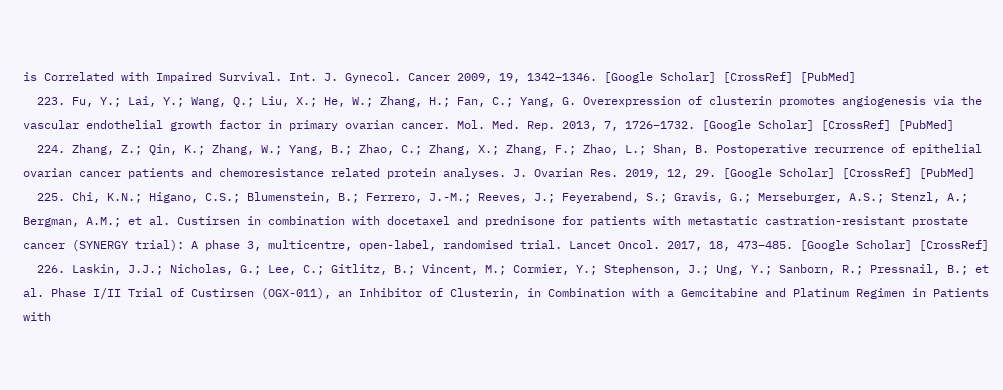is Correlated with Impaired Survival. Int. J. Gynecol. Cancer 2009, 19, 1342–1346. [Google Scholar] [CrossRef] [PubMed]
  223. Fu, Y.; Lai, Y.; Wang, Q.; Liu, X.; He, W.; Zhang, H.; Fan, C.; Yang, G. Overexpression of clusterin promotes angiogenesis via the vascular endothelial growth factor in primary ovarian cancer. Mol. Med. Rep. 2013, 7, 1726–1732. [Google Scholar] [CrossRef] [PubMed]
  224. Zhang, Z.; Qin, K.; Zhang, W.; Yang, B.; Zhao, C.; Zhang, X.; Zhang, F.; Zhao, L.; Shan, B. Postoperative recurrence of epithelial ovarian cancer patients and chemoresistance related protein analyses. J. Ovarian Res. 2019, 12, 29. [Google Scholar] [CrossRef] [PubMed]
  225. Chi, K.N.; Higano, C.S.; Blumenstein, B.; Ferrero, J.-M.; Reeves, J.; Feyerabend, S.; Gravis, G.; Merseburger, A.S.; Stenzl, A.; Bergman, A.M.; et al. Custirsen in combination with docetaxel and prednisone for patients with metastatic castration-resistant prostate cancer (SYNERGY trial): A phase 3, multicentre, open-label, randomised trial. Lancet Oncol. 2017, 18, 473–485. [Google Scholar] [CrossRef]
  226. Laskin, J.J.; Nicholas, G.; Lee, C.; Gitlitz, B.; Vincent, M.; Cormier, Y.; Stephenson, J.; Ung, Y.; Sanborn, R.; Pressnail, B.; et al. Phase I/II Trial of Custirsen (OGX-011), an Inhibitor of Clusterin, in Combination with a Gemcitabine and Platinum Regimen in Patients with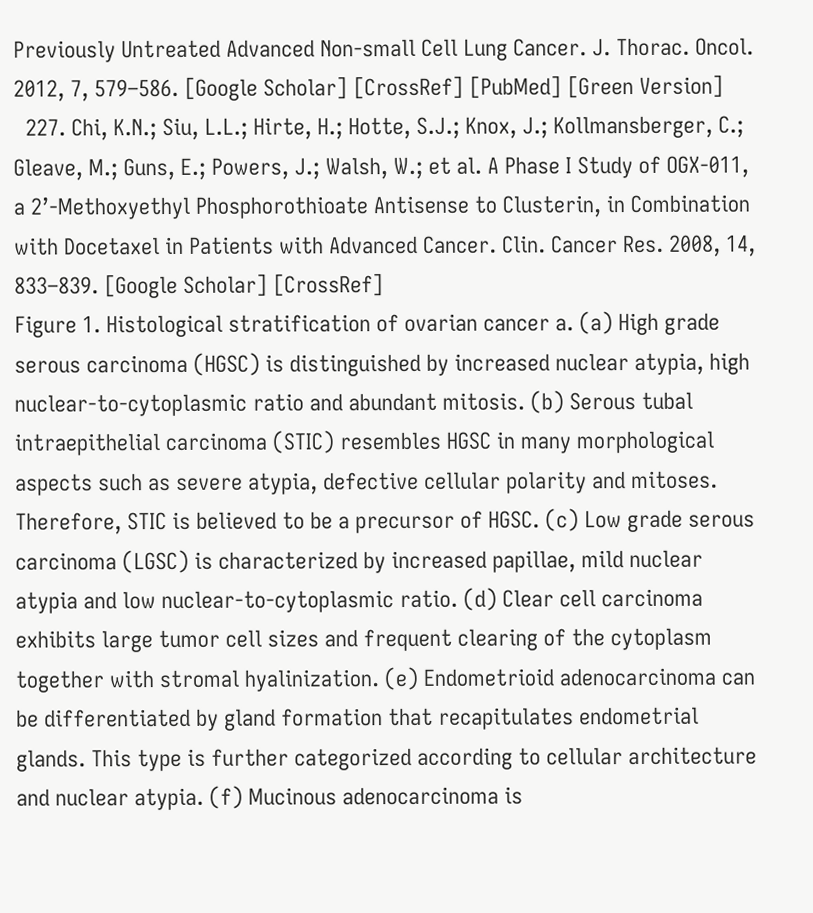Previously Untreated Advanced Non-small Cell Lung Cancer. J. Thorac. Oncol. 2012, 7, 579–586. [Google Scholar] [CrossRef] [PubMed] [Green Version]
  227. Chi, K.N.; Siu, L.L.; Hirte, H.; Hotte, S.J.; Knox, J.; Kollmansberger, C.; Gleave, M.; Guns, E.; Powers, J.; Walsh, W.; et al. A Phase I Study of OGX-011, a 2’-Methoxyethyl Phosphorothioate Antisense to Clusterin, in Combination with Docetaxel in Patients with Advanced Cancer. Clin. Cancer Res. 2008, 14, 833–839. [Google Scholar] [CrossRef]
Figure 1. Histological stratification of ovarian cancer a. (a) High grade serous carcinoma (HGSC) is distinguished by increased nuclear atypia, high nuclear-to-cytoplasmic ratio and abundant mitosis. (b) Serous tubal intraepithelial carcinoma (STIC) resembles HGSC in many morphological aspects such as severe atypia, defective cellular polarity and mitoses. Therefore, STIC is believed to be a precursor of HGSC. (c) Low grade serous carcinoma (LGSC) is characterized by increased papillae, mild nuclear atypia and low nuclear-to-cytoplasmic ratio. (d) Clear cell carcinoma exhibits large tumor cell sizes and frequent clearing of the cytoplasm together with stromal hyalinization. (e) Endometrioid adenocarcinoma can be differentiated by gland formation that recapitulates endometrial glands. This type is further categorized according to cellular architecture and nuclear atypia. (f) Mucinous adenocarcinoma is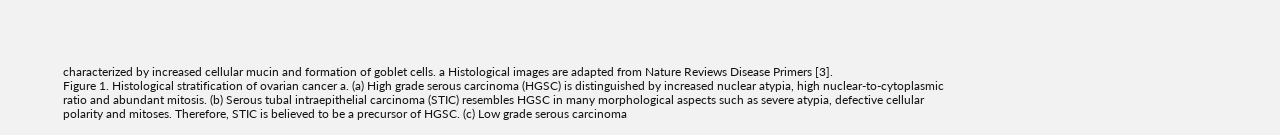characterized by increased cellular mucin and formation of goblet cells. a Histological images are adapted from Nature Reviews Disease Primers [3].
Figure 1. Histological stratification of ovarian cancer a. (a) High grade serous carcinoma (HGSC) is distinguished by increased nuclear atypia, high nuclear-to-cytoplasmic ratio and abundant mitosis. (b) Serous tubal intraepithelial carcinoma (STIC) resembles HGSC in many morphological aspects such as severe atypia, defective cellular polarity and mitoses. Therefore, STIC is believed to be a precursor of HGSC. (c) Low grade serous carcinoma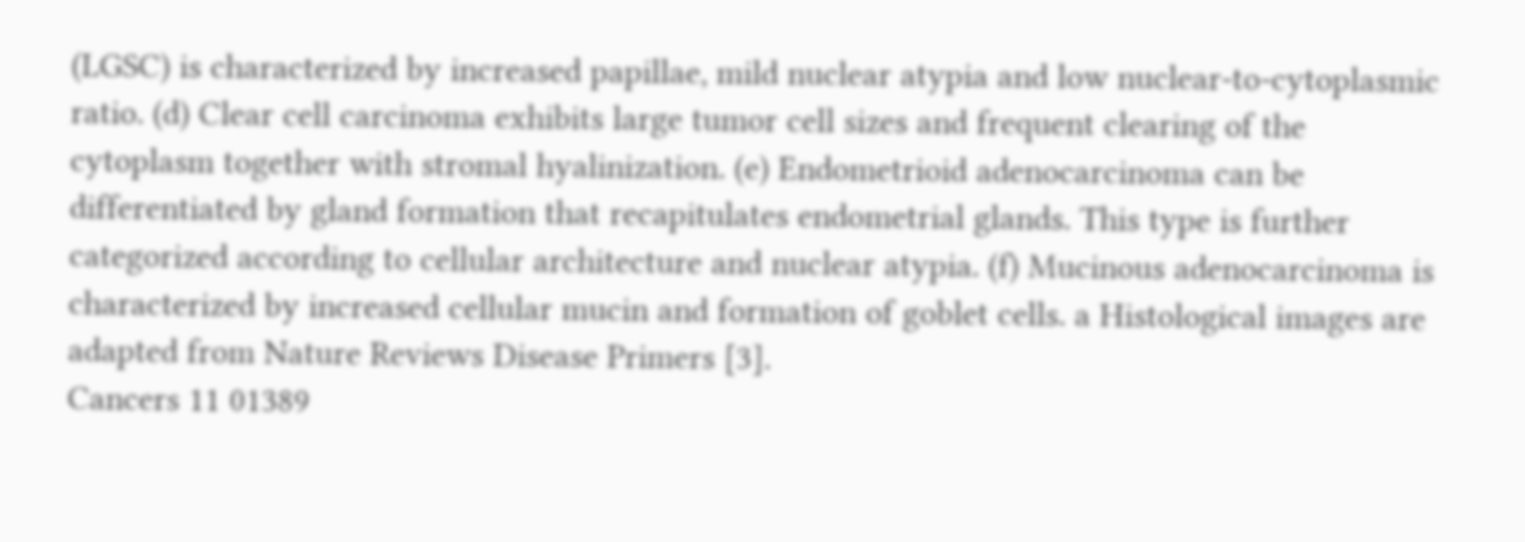(LGSC) is characterized by increased papillae, mild nuclear atypia and low nuclear-to-cytoplasmic ratio. (d) Clear cell carcinoma exhibits large tumor cell sizes and frequent clearing of the cytoplasm together with stromal hyalinization. (e) Endometrioid adenocarcinoma can be differentiated by gland formation that recapitulates endometrial glands. This type is further categorized according to cellular architecture and nuclear atypia. (f) Mucinous adenocarcinoma is characterized by increased cellular mucin and formation of goblet cells. a Histological images are adapted from Nature Reviews Disease Primers [3].
Cancers 11 01389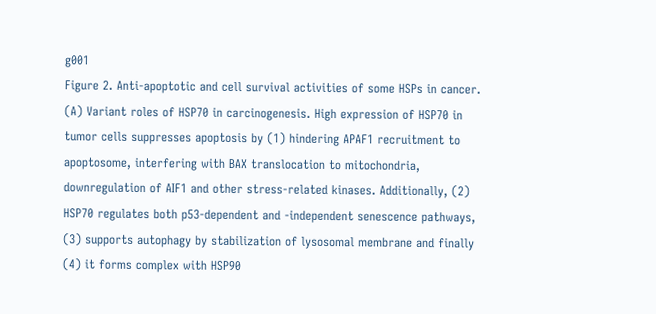g001
Figure 2. Anti-apoptotic and cell survival activities of some HSPs in cancer. (A) Variant roles of HSP70 in carcinogenesis. High expression of HSP70 in tumor cells suppresses apoptosis by (1) hindering APAF1 recruitment to apoptosome, interfering with BAX translocation to mitochondria, downregulation of AIF1 and other stress-related kinases. Additionally, (2) HSP70 regulates both p53-dependent and -independent senescence pathways, (3) supports autophagy by stabilization of lysosomal membrane and finally (4) it forms complex with HSP90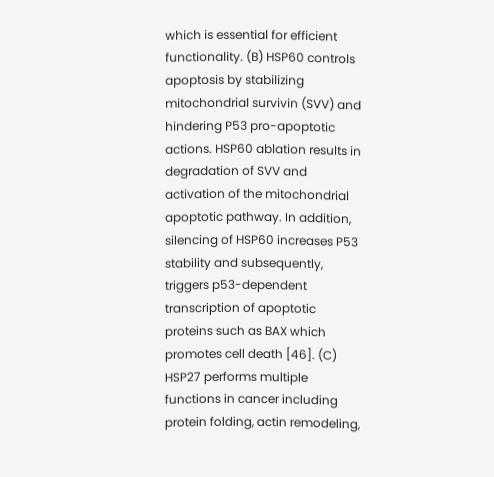which is essential for efficient functionality. (B) HSP60 controls apoptosis by stabilizing mitochondrial survivin (SVV) and hindering P53 pro-apoptotic actions. HSP60 ablation results in degradation of SVV and activation of the mitochondrial apoptotic pathway. In addition, silencing of HSP60 increases P53 stability and subsequently, triggers p53-dependent transcription of apoptotic proteins such as BAX which promotes cell death [46]. (C) HSP27 performs multiple functions in cancer including protein folding, actin remodeling,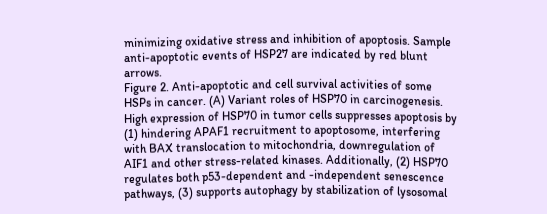minimizing oxidative stress and inhibition of apoptosis. Sample anti-apoptotic events of HSP27 are indicated by red blunt arrows.
Figure 2. Anti-apoptotic and cell survival activities of some HSPs in cancer. (A) Variant roles of HSP70 in carcinogenesis. High expression of HSP70 in tumor cells suppresses apoptosis by (1) hindering APAF1 recruitment to apoptosome, interfering with BAX translocation to mitochondria, downregulation of AIF1 and other stress-related kinases. Additionally, (2) HSP70 regulates both p53-dependent and -independent senescence pathways, (3) supports autophagy by stabilization of lysosomal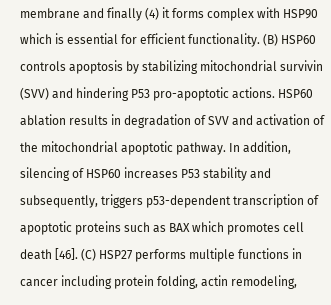membrane and finally (4) it forms complex with HSP90 which is essential for efficient functionality. (B) HSP60 controls apoptosis by stabilizing mitochondrial survivin (SVV) and hindering P53 pro-apoptotic actions. HSP60 ablation results in degradation of SVV and activation of the mitochondrial apoptotic pathway. In addition, silencing of HSP60 increases P53 stability and subsequently, triggers p53-dependent transcription of apoptotic proteins such as BAX which promotes cell death [46]. (C) HSP27 performs multiple functions in cancer including protein folding, actin remodeling,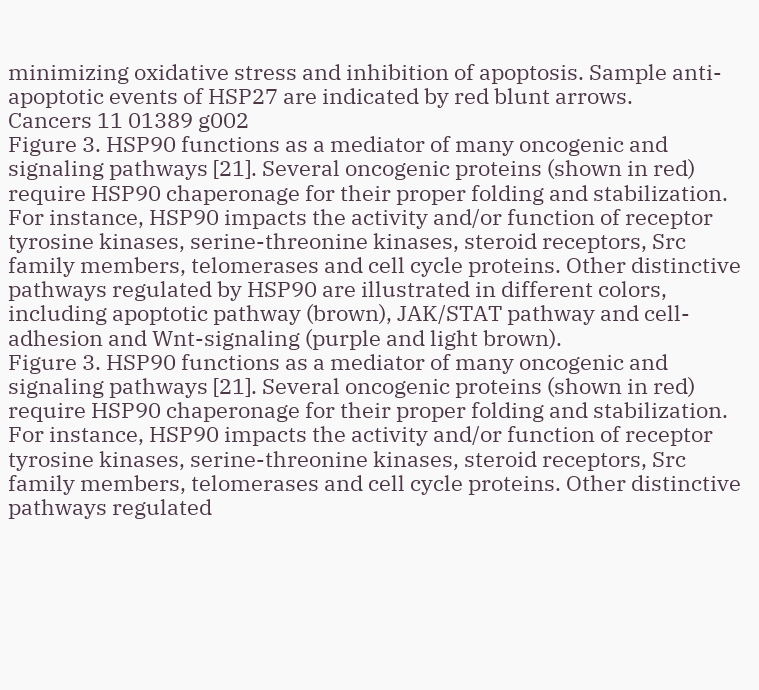minimizing oxidative stress and inhibition of apoptosis. Sample anti-apoptotic events of HSP27 are indicated by red blunt arrows.
Cancers 11 01389 g002
Figure 3. HSP90 functions as a mediator of many oncogenic and signaling pathways [21]. Several oncogenic proteins (shown in red) require HSP90 chaperonage for their proper folding and stabilization. For instance, HSP90 impacts the activity and/or function of receptor tyrosine kinases, serine-threonine kinases, steroid receptors, Src family members, telomerases and cell cycle proteins. Other distinctive pathways regulated by HSP90 are illustrated in different colors, including apoptotic pathway (brown), JAK/STAT pathway and cell-adhesion and Wnt-signaling (purple and light brown).
Figure 3. HSP90 functions as a mediator of many oncogenic and signaling pathways [21]. Several oncogenic proteins (shown in red) require HSP90 chaperonage for their proper folding and stabilization. For instance, HSP90 impacts the activity and/or function of receptor tyrosine kinases, serine-threonine kinases, steroid receptors, Src family members, telomerases and cell cycle proteins. Other distinctive pathways regulated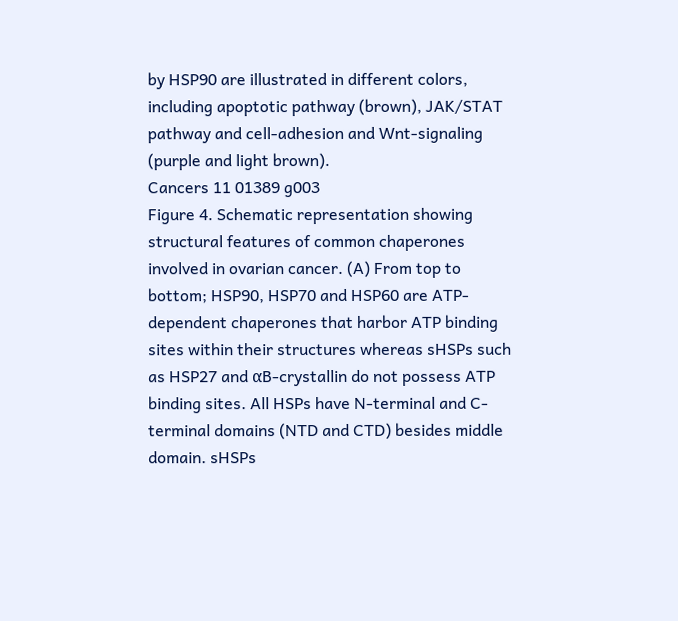by HSP90 are illustrated in different colors, including apoptotic pathway (brown), JAK/STAT pathway and cell-adhesion and Wnt-signaling (purple and light brown).
Cancers 11 01389 g003
Figure 4. Schematic representation showing structural features of common chaperones involved in ovarian cancer. (A) From top to bottom; HSP90, HSP70 and HSP60 are ATP-dependent chaperones that harbor ATP binding sites within their structures whereas sHSPs such as HSP27 and αB-crystallin do not possess ATP binding sites. All HSPs have N-terminal and C-terminal domains (NTD and CTD) besides middle domain. sHSPs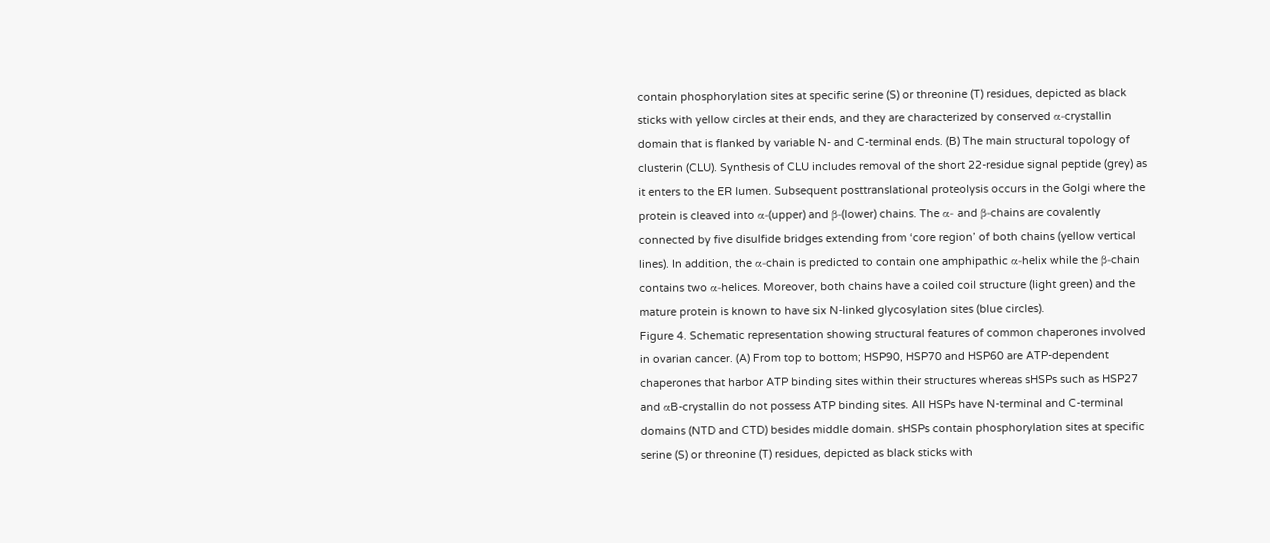contain phosphorylation sites at specific serine (S) or threonine (T) residues, depicted as black sticks with yellow circles at their ends, and they are characterized by conserved α-crystallin domain that is flanked by variable N- and C-terminal ends. (B) The main structural topology of clusterin (CLU). Synthesis of CLU includes removal of the short 22-residue signal peptide (grey) as it enters to the ER lumen. Subsequent posttranslational proteolysis occurs in the Golgi where the protein is cleaved into α-(upper) and β-(lower) chains. The α- and β-chains are covalently connected by five disulfide bridges extending from ‘core region’ of both chains (yellow vertical lines). In addition, the α-chain is predicted to contain one amphipathic α-helix while the β-chain contains two α-helices. Moreover, both chains have a coiled coil structure (light green) and the mature protein is known to have six N-linked glycosylation sites (blue circles).
Figure 4. Schematic representation showing structural features of common chaperones involved in ovarian cancer. (A) From top to bottom; HSP90, HSP70 and HSP60 are ATP-dependent chaperones that harbor ATP binding sites within their structures whereas sHSPs such as HSP27 and αB-crystallin do not possess ATP binding sites. All HSPs have N-terminal and C-terminal domains (NTD and CTD) besides middle domain. sHSPs contain phosphorylation sites at specific serine (S) or threonine (T) residues, depicted as black sticks with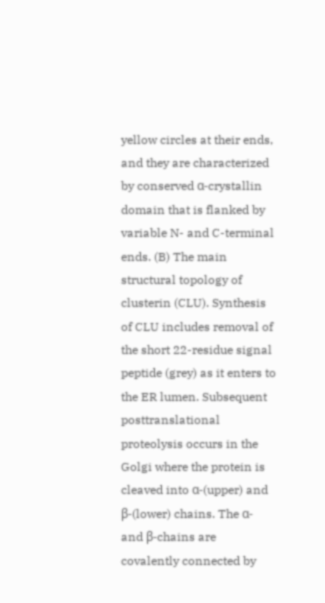yellow circles at their ends, and they are characterized by conserved α-crystallin domain that is flanked by variable N- and C-terminal ends. (B) The main structural topology of clusterin (CLU). Synthesis of CLU includes removal of the short 22-residue signal peptide (grey) as it enters to the ER lumen. Subsequent posttranslational proteolysis occurs in the Golgi where the protein is cleaved into α-(upper) and β-(lower) chains. The α- and β-chains are covalently connected by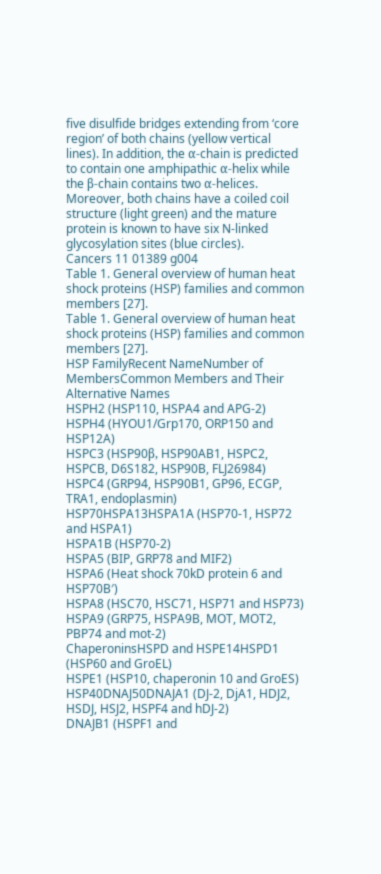five disulfide bridges extending from ‘core region’ of both chains (yellow vertical lines). In addition, the α-chain is predicted to contain one amphipathic α-helix while the β-chain contains two α-helices. Moreover, both chains have a coiled coil structure (light green) and the mature protein is known to have six N-linked glycosylation sites (blue circles).
Cancers 11 01389 g004
Table 1. General overview of human heat shock proteins (HSP) families and common members [27].
Table 1. General overview of human heat shock proteins (HSP) families and common members [27].
HSP FamilyRecent NameNumber of MembersCommon Members and Their Alternative Names
HSPH2 (HSP110, HSPA4 and APG-2)
HSPH4 (HYOU1/Grp170, ORP150 and HSP12A)
HSPC3 (HSP90β, HSP90AB1, HSPC2, HSPCB, D6S182, HSP90B, FLJ26984)
HSPC4 (GRP94, HSP90B1, GP96, ECGP, TRA1, endoplasmin)
HSP70HSPA13HSPA1A (HSP70-1, HSP72 and HSPA1)
HSPA1B (HSP70-2)
HSPA5 (BIP, GRP78 and MIF2)
HSPA6 (Heat shock 70kD protein 6 and HSP70B′)
HSPA8 (HSC70, HSC71, HSP71 and HSP73)
HSPA9 (GRP75, HSPA9B, MOT, MOT2, PBP74 and mot-2)
ChaperoninsHSPD and HSPE14HSPD1 (HSP60 and GroEL)
HSPE1 (HSP10, chaperonin 10 and GroES)
HSP40DNAJ50DNAJA1 (DJ-2, DjA1, HDJ2, HSDJ, HSJ2, HSPF4 and hDJ-2)
DNAJB1 (HSPF1 and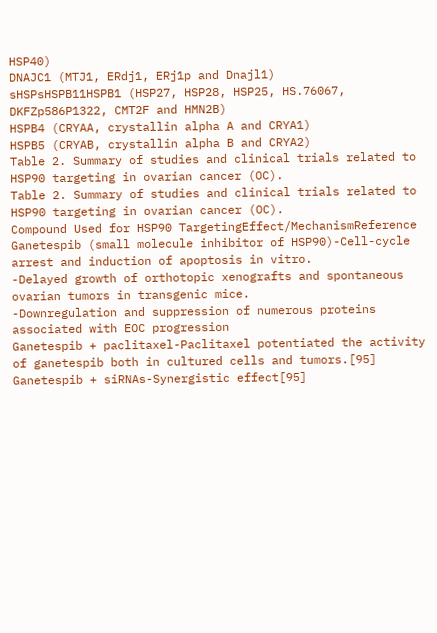HSP40)
DNAJC1 (MTJ1, ERdj1, ERj1p and Dnajl1)
sHSPsHSPB11HSPB1 (HSP27, HSP28, HSP25, HS.76067, DKFZp586P1322, CMT2F and HMN2B)
HSPB4 (CRYAA, crystallin alpha A and CRYA1)
HSPB5 (CRYAB, crystallin alpha B and CRYA2)
Table 2. Summary of studies and clinical trials related to HSP90 targeting in ovarian cancer (OC).
Table 2. Summary of studies and clinical trials related to HSP90 targeting in ovarian cancer (OC).
Compound Used for HSP90 TargetingEffect/MechanismReference
Ganetespib (small molecule inhibitor of HSP90)-Cell-cycle arrest and induction of apoptosis in vitro.
-Delayed growth of orthotopic xenografts and spontaneous ovarian tumors in transgenic mice.
-Downregulation and suppression of numerous proteins associated with EOC progression
Ganetespib + paclitaxel-Paclitaxel potentiated the activity of ganetespib both in cultured cells and tumors.[95]
Ganetespib + siRNAs-Synergistic effect[95]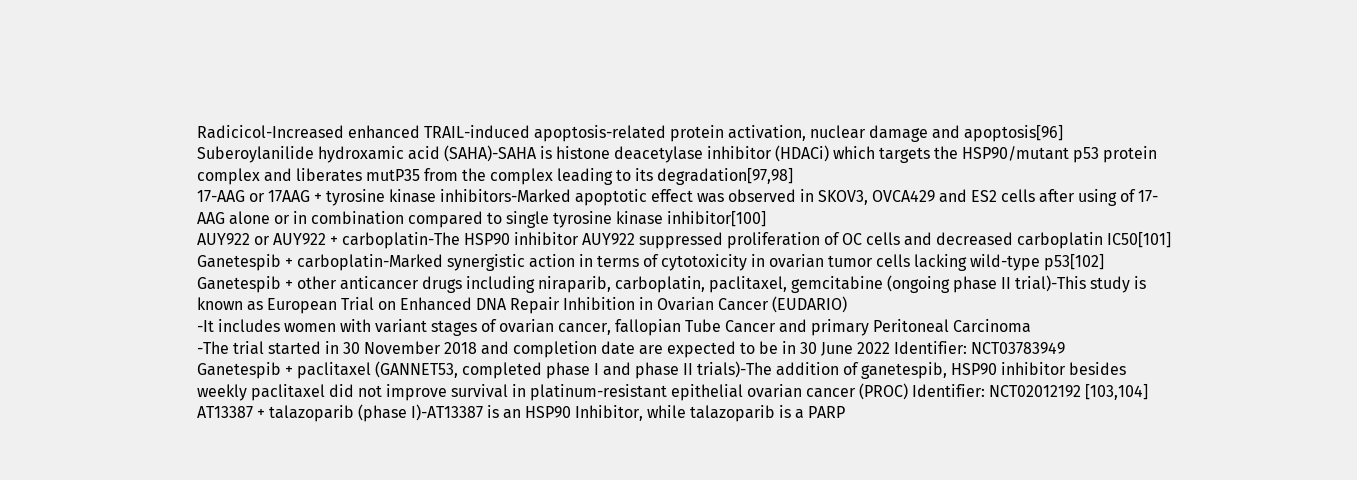Radicicol-Increased enhanced TRAIL-induced apoptosis-related protein activation, nuclear damage and apoptosis[96]
Suberoylanilide hydroxamic acid (SAHA)-SAHA is histone deacetylase inhibitor (HDACi) which targets the HSP90/mutant p53 protein complex and liberates mutP35 from the complex leading to its degradation[97,98]
17-AAG or 17AAG + tyrosine kinase inhibitors-Marked apoptotic effect was observed in SKOV3, OVCA429 and ES2 cells after using of 17-AAG alone or in combination compared to single tyrosine kinase inhibitor[100]
AUY922 or AUY922 + carboplatin-The HSP90 inhibitor AUY922 suppressed proliferation of OC cells and decreased carboplatin IC50[101]
Ganetespib + carboplatin-Marked synergistic action in terms of cytotoxicity in ovarian tumor cells lacking wild-type p53[102]
Ganetespib + other anticancer drugs including niraparib, carboplatin, paclitaxel, gemcitabine (ongoing phase II trial)-This study is known as European Trial on Enhanced DNA Repair Inhibition in Ovarian Cancer (EUDARIO)
-It includes women with variant stages of ovarian cancer, fallopian Tube Cancer and primary Peritoneal Carcinoma
-The trial started in 30 November 2018 and completion date are expected to be in 30 June 2022 Identifier: NCT03783949
Ganetespib + paclitaxel (GANNET53, completed phase I and phase II trials)-The addition of ganetespib, HSP90 inhibitor besides weekly paclitaxel did not improve survival in platinum-resistant epithelial ovarian cancer (PROC) Identifier: NCT02012192 [103,104]
AT13387 + talazoparib (phase I)-AT13387 is an HSP90 Inhibitor, while talazoparib is a PARP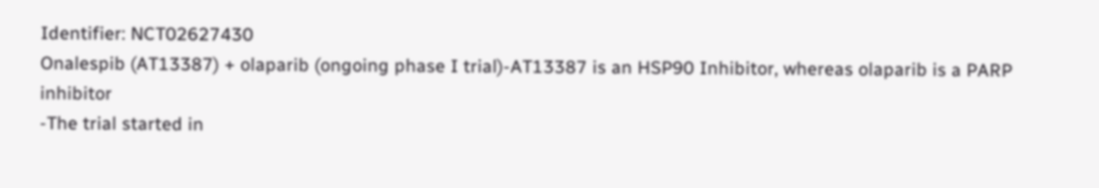Identifier: NCT02627430
Onalespib (AT13387) + olaparib (ongoing phase I trial)-AT13387 is an HSP90 Inhibitor, whereas olaparib is a PARP inhibitor
-The trial started in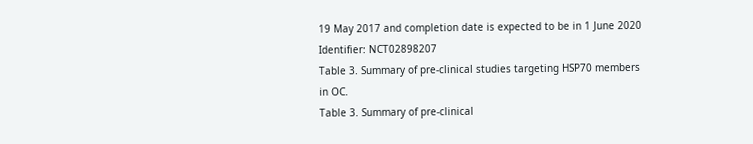19 May 2017 and completion date is expected to be in 1 June 2020 Identifier: NCT02898207
Table 3. Summary of pre-clinical studies targeting HSP70 members in OC.
Table 3. Summary of pre-clinical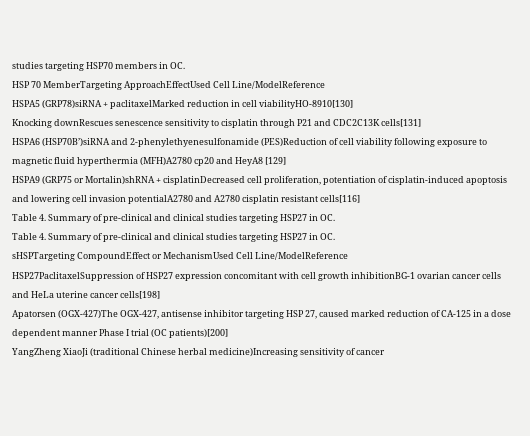studies targeting HSP70 members in OC.
HSP 70 MemberTargeting ApproachEffectUsed Cell Line/ModelReference
HSPA5 (GRP78)siRNA + paclitaxelMarked reduction in cell viabilityHO-8910[130]
Knocking downRescues senescence sensitivity to cisplatin through P21 and CDC2C13K cells[131]
HSPA6 (HSP70B’)siRNA and 2-phenylethyenesulfonamide (PES)Reduction of cell viability following exposure to magnetic fluid hyperthermia (MFH)A2780 cp20 and HeyA8 [129]
HSPA9 (GRP75 or Mortalin)shRNA + cisplatinDecreased cell proliferation, potentiation of cisplatin-induced apoptosis and lowering cell invasion potentialA2780 and A2780 cisplatin resistant cells[116]
Table 4. Summary of pre-clinical and clinical studies targeting HSP27 in OC.
Table 4. Summary of pre-clinical and clinical studies targeting HSP27 in OC.
sHSPTargeting CompoundEffect or MechanismUsed Cell Line/ModelReference
HSP27PaclitaxelSuppression of HSP27 expression concomitant with cell growth inhibitionBG-1 ovarian cancer cells and HeLa uterine cancer cells[198]
Apatorsen (OGX-427)The OGX-427, antisense inhibitor targeting HSP 27, caused marked reduction of CA-125 in a dose dependent manner Phase I trial (OC patients)[200]
YangZheng XiaoJi (traditional Chinese herbal medicine)Increasing sensitivity of cancer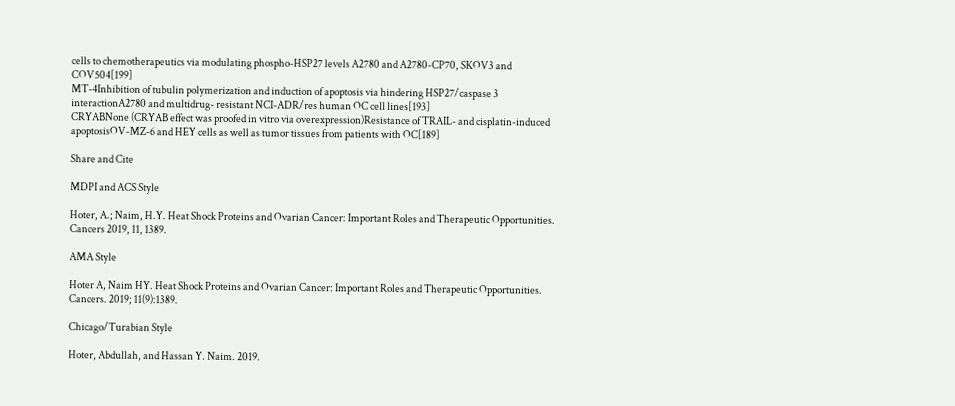cells to chemotherapeutics via modulating phospho-HSP27 levels A2780 and A2780-CP70, SKOV3 and COV504[199]
MT-4Inhibition of tubulin polymerization and induction of apoptosis via hindering HSP27/caspase 3 interactionA2780 and multidrug- resistant NCI-ADR/res human OC cell lines[193]
CRYABNone (CRYAB effect was proofed in vitro via overexpression)Resistance of TRAIL- and cisplatin-induced apoptosisOV-MZ-6 and HEY cells as well as tumor tissues from patients with OC[189]

Share and Cite

MDPI and ACS Style

Hoter, A.; Naim, H.Y. Heat Shock Proteins and Ovarian Cancer: Important Roles and Therapeutic Opportunities. Cancers 2019, 11, 1389.

AMA Style

Hoter A, Naim HY. Heat Shock Proteins and Ovarian Cancer: Important Roles and Therapeutic Opportunities. Cancers. 2019; 11(9):1389.

Chicago/Turabian Style

Hoter, Abdullah, and Hassan Y. Naim. 2019.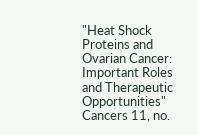"Heat Shock Proteins and Ovarian Cancer: Important Roles and Therapeutic Opportunities" Cancers 11, no.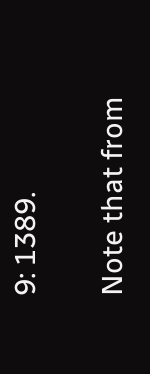9: 1389.

Note that from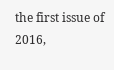the first issue of 2016,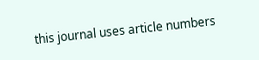this journal uses article numbers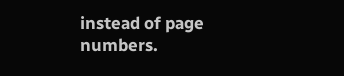instead of page numbers.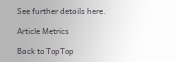See further details here.

Article Metrics

Back to TopTop